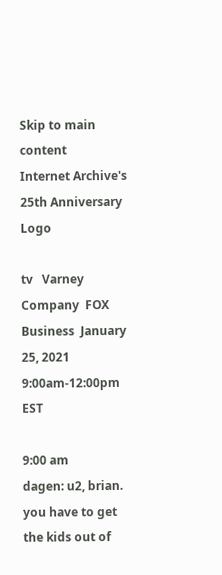Skip to main content
Internet Archive's 25th Anniversary Logo

tv   Varney Company  FOX Business  January 25, 2021 9:00am-12:00pm EST

9:00 am
dagen: u2, brian. you have to get the kids out of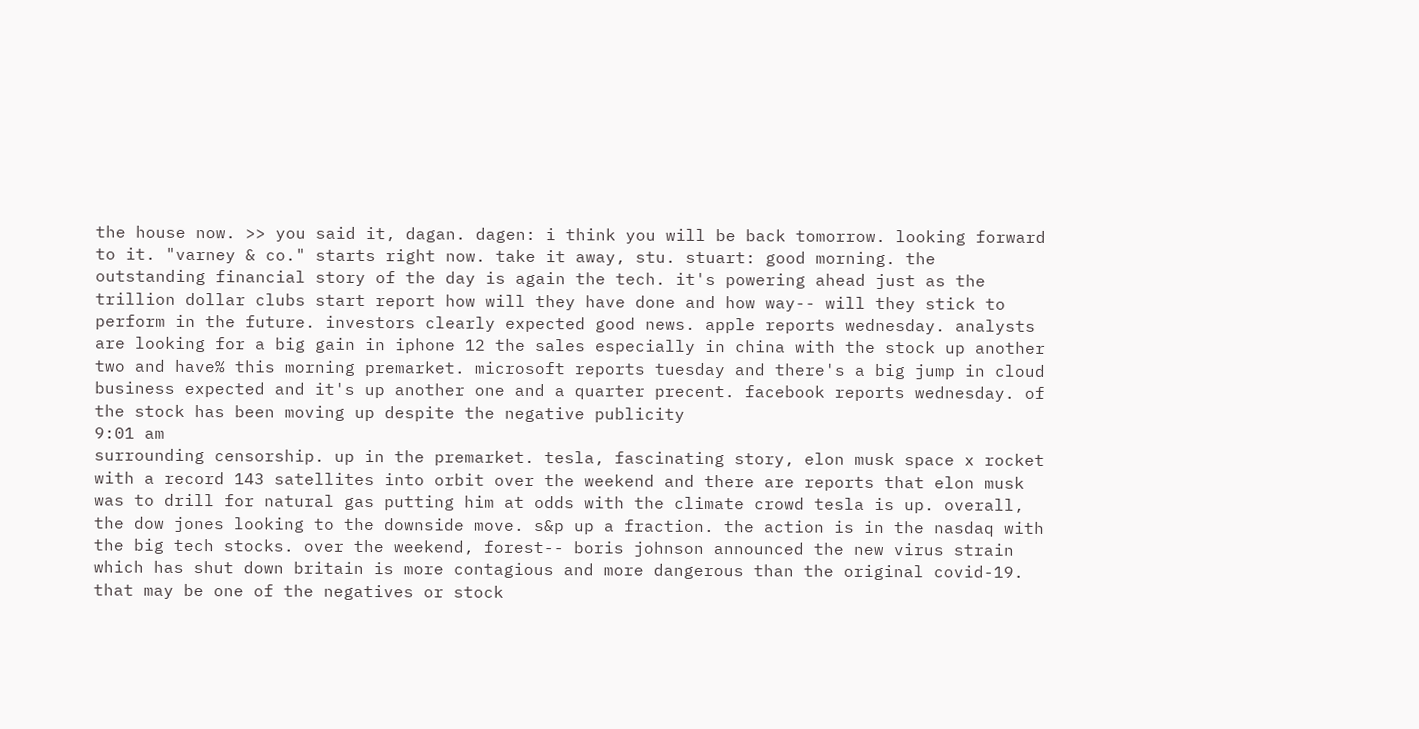the house now. >> you said it, dagan. dagen: i think you will be back tomorrow. looking forward to it. "varney & co." starts right now. take it away, stu. stuart: good morning. the outstanding financial story of the day is again the tech. it's powering ahead just as the trillion dollar clubs start report how will they have done and how way-- will they stick to perform in the future. investors clearly expected good news. apple reports wednesday. analysts are looking for a big gain in iphone 12 the sales especially in china with the stock up another two and have% this morning premarket. microsoft reports tuesday and there's a big jump in cloud business expected and it's up another one and a quarter precent. facebook reports wednesday. of the stock has been moving up despite the negative publicity
9:01 am
surrounding censorship. up in the premarket. tesla, fascinating story, elon musk space x rocket with a record 143 satellites into orbit over the weekend and there are reports that elon musk was to drill for natural gas putting him at odds with the climate crowd tesla is up. overall, the dow jones looking to the downside move. s&p up a fraction. the action is in the nasdaq with the big tech stocks. over the weekend, forest-- boris johnson announced the new virus strain which has shut down britain is more contagious and more dangerous than the original covid-19. that may be one of the negatives or stock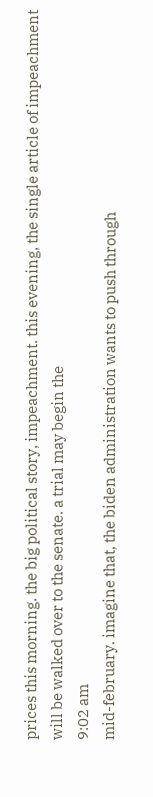prices this morning. the big political story, impeachment. this evening, the single article of impeachment will be walked over to the senate. a trial may begin the
9:02 am
mid-february. imagine that, the biden administration wants to push through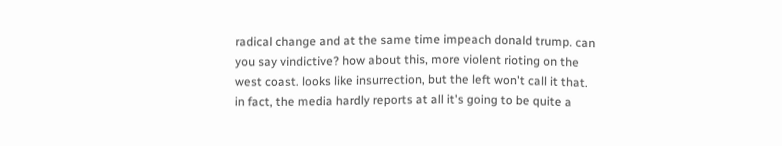radical change and at the same time impeach donald trump. can you say vindictive? how about this, more violent rioting on the west coast. looks like insurrection, but the left won't call it that. in fact, the media hardly reports at all it's going to be quite a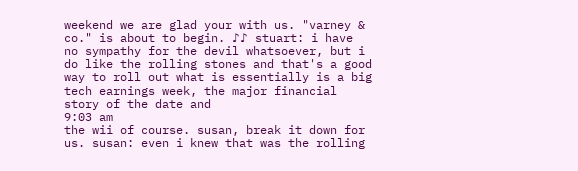weekend we are glad your with us. "varney & co." is about to begin. ♪♪ stuart: i have no sympathy for the devil whatsoever, but i do like the rolling stones and that's a good way to roll out what is essentially is a big tech earnings week, the major financial story of the date and
9:03 am
the wii of course. susan, break it down for us. susan: even i knew that was the rolling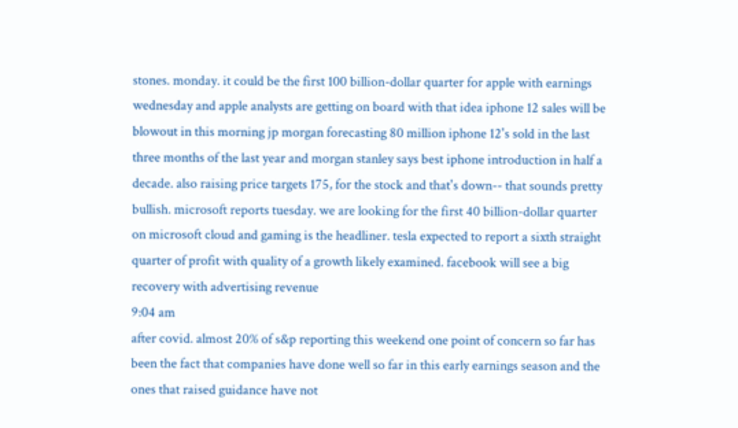stones. monday. it could be the first 100 billion-dollar quarter for apple with earnings wednesday and apple analysts are getting on board with that idea iphone 12 sales will be blowout in this morning jp morgan forecasting 80 million iphone 12's sold in the last three months of the last year and morgan stanley says best iphone introduction in half a decade. also raising price targets 175, for the stock and that's down-- that sounds pretty bullish. microsoft reports tuesday. we are looking for the first 40 billion-dollar quarter on microsoft cloud and gaming is the headliner. tesla expected to report a sixth straight quarter of profit with quality of a growth likely examined. facebook will see a big recovery with advertising revenue
9:04 am
after covid. almost 20% of s&p reporting this weekend one point of concern so far has been the fact that companies have done well so far in this early earnings season and the ones that raised guidance have not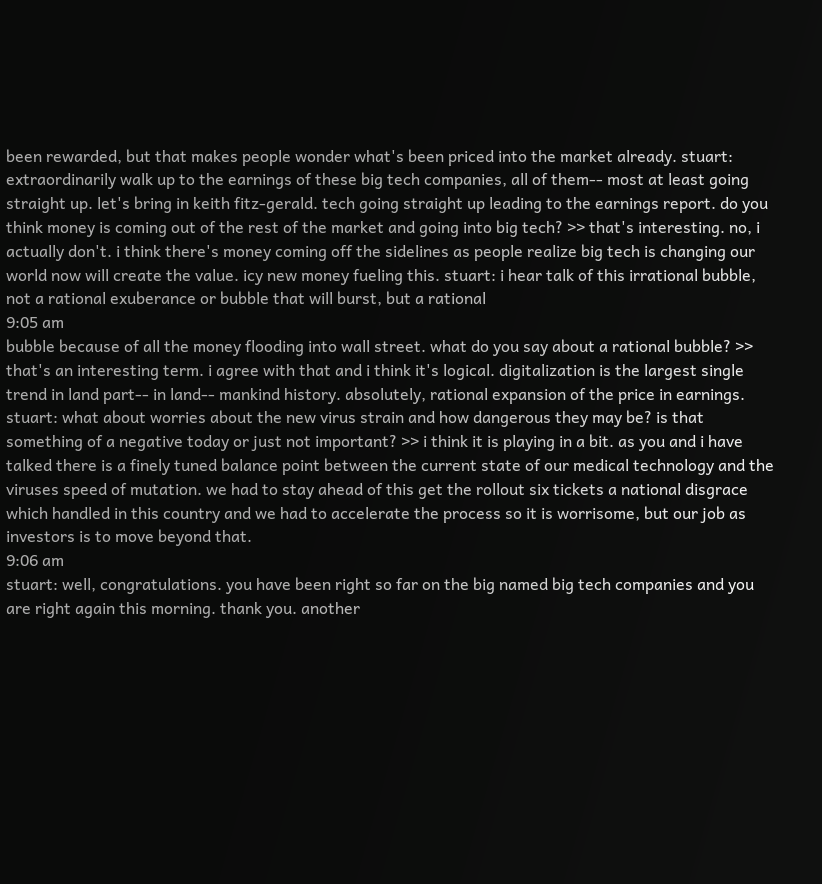been rewarded, but that makes people wonder what's been priced into the market already. stuart: extraordinarily walk up to the earnings of these big tech companies, all of them-- most at least going straight up. let's bring in keith fitz-gerald. tech going straight up leading to the earnings report. do you think money is coming out of the rest of the market and going into big tech? >> that's interesting. no, i actually don't. i think there's money coming off the sidelines as people realize big tech is changing our world now will create the value. icy new money fueling this. stuart: i hear talk of this irrational bubble, not a rational exuberance or bubble that will burst, but a rational
9:05 am
bubble because of all the money flooding into wall street. what do you say about a rational bubble? >> that's an interesting term. i agree with that and i think it's logical. digitalization is the largest single trend in land part-- in land-- mankind history. absolutely, rational expansion of the price in earnings. stuart: what about worries about the new virus strain and how dangerous they may be? is that something of a negative today or just not important? >> i think it is playing in a bit. as you and i have talked there is a finely tuned balance point between the current state of our medical technology and the viruses speed of mutation. we had to stay ahead of this get the rollout six tickets a national disgrace which handled in this country and we had to accelerate the process so it is worrisome, but our job as investors is to move beyond that.
9:06 am
stuart: well, congratulations. you have been right so far on the big named big tech companies and you are right again this morning. thank you. another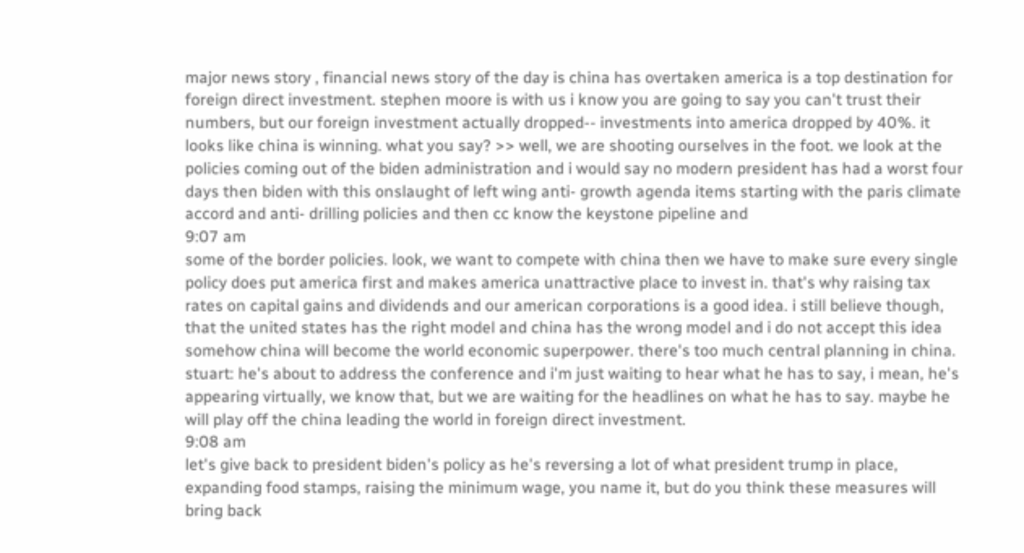major news story , financial news story of the day is china has overtaken america is a top destination for foreign direct investment. stephen moore is with us i know you are going to say you can't trust their numbers, but our foreign investment actually dropped-- investments into america dropped by 40%. it looks like china is winning. what you say? >> well, we are shooting ourselves in the foot. we look at the policies coming out of the biden administration and i would say no modern president has had a worst four days then biden with this onslaught of left wing anti- growth agenda items starting with the paris climate accord and anti- drilling policies and then cc know the keystone pipeline and
9:07 am
some of the border policies. look, we want to compete with china then we have to make sure every single policy does put america first and makes america unattractive place to invest in. that's why raising tax rates on capital gains and dividends and our american corporations is a good idea. i still believe though, that the united states has the right model and china has the wrong model and i do not accept this idea somehow china will become the world economic superpower. there's too much central planning in china. stuart: he's about to address the conference and i'm just waiting to hear what he has to say, i mean, he's appearing virtually, we know that, but we are waiting for the headlines on what he has to say. maybe he will play off the china leading the world in foreign direct investment.
9:08 am
let's give back to president biden's policy as he's reversing a lot of what president trump in place, expanding food stamps, raising the minimum wage, you name it, but do you think these measures will bring back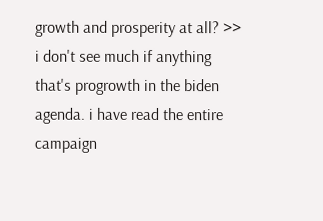growth and prosperity at all? >> i don't see much if anything that's progrowth in the biden agenda. i have read the entire campaign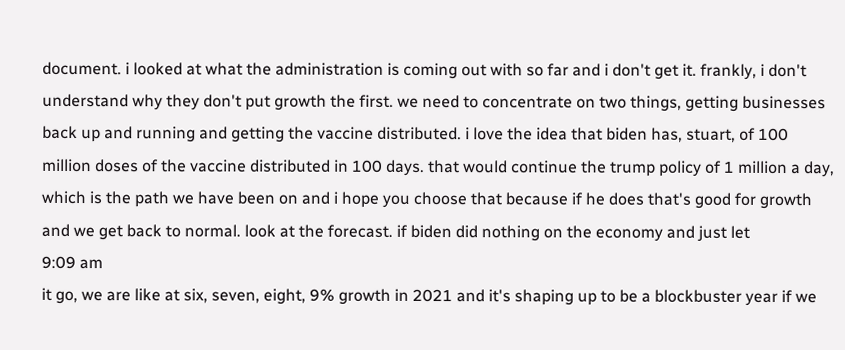document. i looked at what the administration is coming out with so far and i don't get it. frankly, i don't understand why they don't put growth the first. we need to concentrate on two things, getting businesses back up and running and getting the vaccine distributed. i love the idea that biden has, stuart, of 100 million doses of the vaccine distributed in 100 days. that would continue the trump policy of 1 million a day, which is the path we have been on and i hope you choose that because if he does that's good for growth and we get back to normal. look at the forecast. if biden did nothing on the economy and just let
9:09 am
it go, we are like at six, seven, eight, 9% growth in 2021 and it's shaping up to be a blockbuster year if we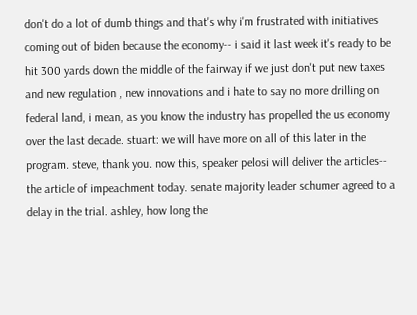don't do a lot of dumb things and that's why i'm frustrated with initiatives coming out of biden because the economy-- i said it last week it's ready to be hit 300 yards down the middle of the fairway if we just don't put new taxes and new regulation , new innovations and i hate to say no more drilling on federal land, i mean, as you know the industry has propelled the us economy over the last decade. stuart: we will have more on all of this later in the program. steve, thank you. now this, speaker pelosi will deliver the articles-- the article of impeachment today. senate majority leader schumer agreed to a delay in the trial. ashley, how long the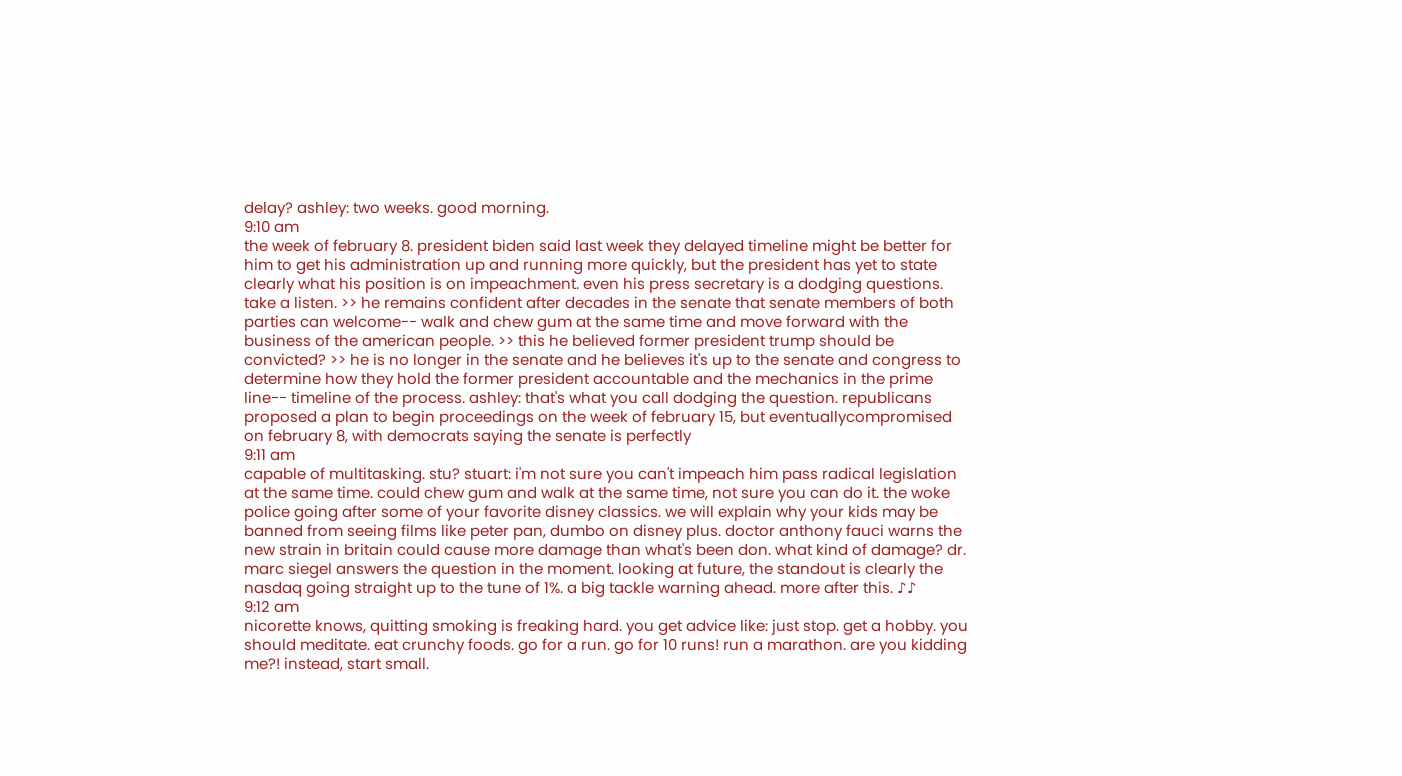delay? ashley: two weeks. good morning.
9:10 am
the week of february 8. president biden said last week they delayed timeline might be better for him to get his administration up and running more quickly, but the president has yet to state clearly what his position is on impeachment. even his press secretary is a dodging questions. take a listen. >> he remains confident after decades in the senate that senate members of both parties can welcome-- walk and chew gum at the same time and move forward with the business of the american people. >> this he believed former president trump should be convicted? >> he is no longer in the senate and he believes it's up to the senate and congress to determine how they hold the former president accountable and the mechanics in the prime line-- timeline of the process. ashley: that's what you call dodging the question. republicans proposed a plan to begin proceedings on the week of february 15, but eventuallycompromised on february 8, with democrats saying the senate is perfectly
9:11 am
capable of multitasking. stu? stuart: i'm not sure you can't impeach him pass radical legislation at the same time. could chew gum and walk at the same time, not sure you can do it. the woke police going after some of your favorite disney classics. we will explain why your kids may be banned from seeing films like peter pan, dumbo on disney plus. doctor anthony fauci warns the new strain in britain could cause more damage than what's been don. what kind of damage? dr. marc siegel answers the question in the moment. looking at future, the standout is clearly the nasdaq going straight up to the tune of 1%. a big tackle warning ahead. more after this. ♪♪
9:12 am
nicorette knows, quitting smoking is freaking hard. you get advice like: just stop. get a hobby. you should meditate. eat crunchy foods. go for a run. go for 10 runs! run a marathon. are you kidding me?! instead, start small.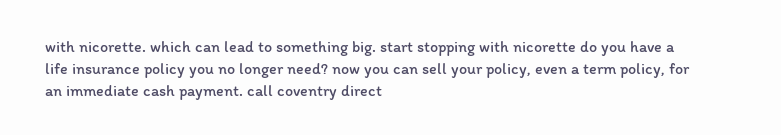with nicorette. which can lead to something big. start stopping with nicorette do you have a life insurance policy you no longer need? now you can sell your policy, even a term policy, for an immediate cash payment. call coventry direct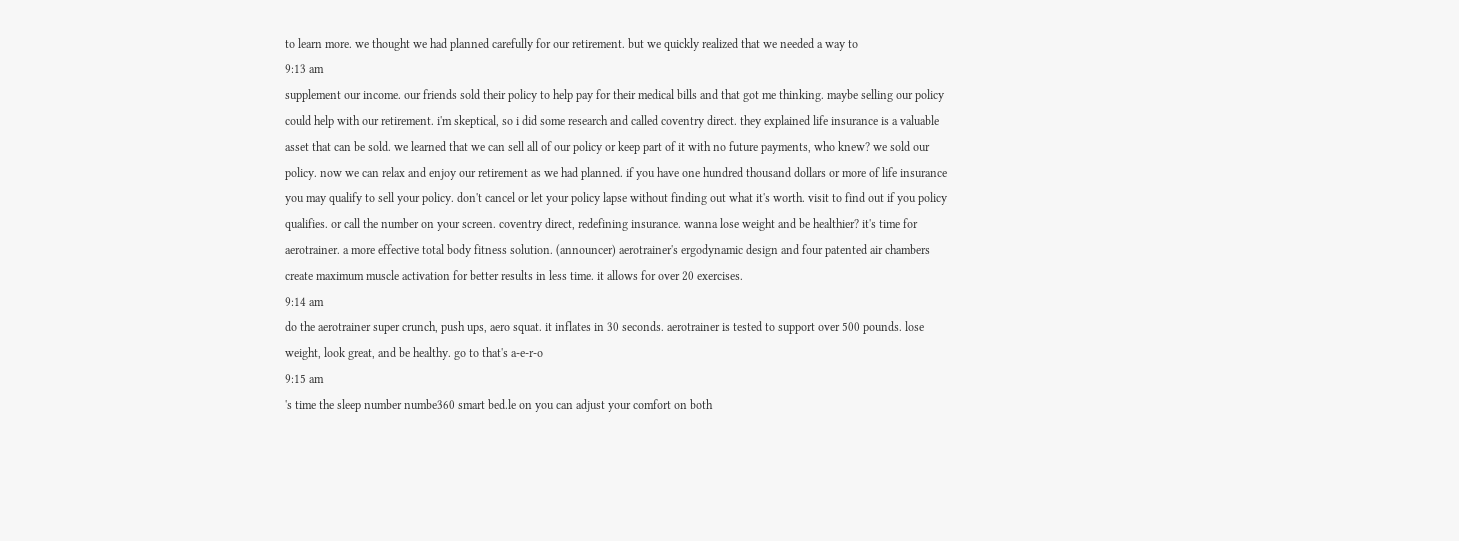to learn more. we thought we had planned carefully for our retirement. but we quickly realized that we needed a way to
9:13 am
supplement our income. our friends sold their policy to help pay for their medical bills and that got me thinking. maybe selling our policy could help with our retirement. i'm skeptical, so i did some research and called coventry direct. they explained life insurance is a valuable asset that can be sold. we learned that we can sell all of our policy or keep part of it with no future payments, who knew? we sold our policy. now we can relax and enjoy our retirement as we had planned. if you have one hundred thousand dollars or more of life insurance you may qualify to sell your policy. don't cancel or let your policy lapse without finding out what it's worth. visit to find out if you policy qualifies. or call the number on your screen. coventry direct, redefining insurance. wanna lose weight and be healthier? it's time for aerotrainer. a more effective total body fitness solution. (announcer) aerotrainer's ergodynamic design and four patented air chambers create maximum muscle activation for better results in less time. it allows for over 20 exercises.
9:14 am
do the aerotrainer super crunch, push ups, aero squat. it inflates in 30 seconds. aerotrainer is tested to support over 500 pounds. lose weight, look great, and be healthy. go to that's a-e-r-o
9:15 am
's time the sleep number numbe360 smart bed.le on you can adjust your comfort on both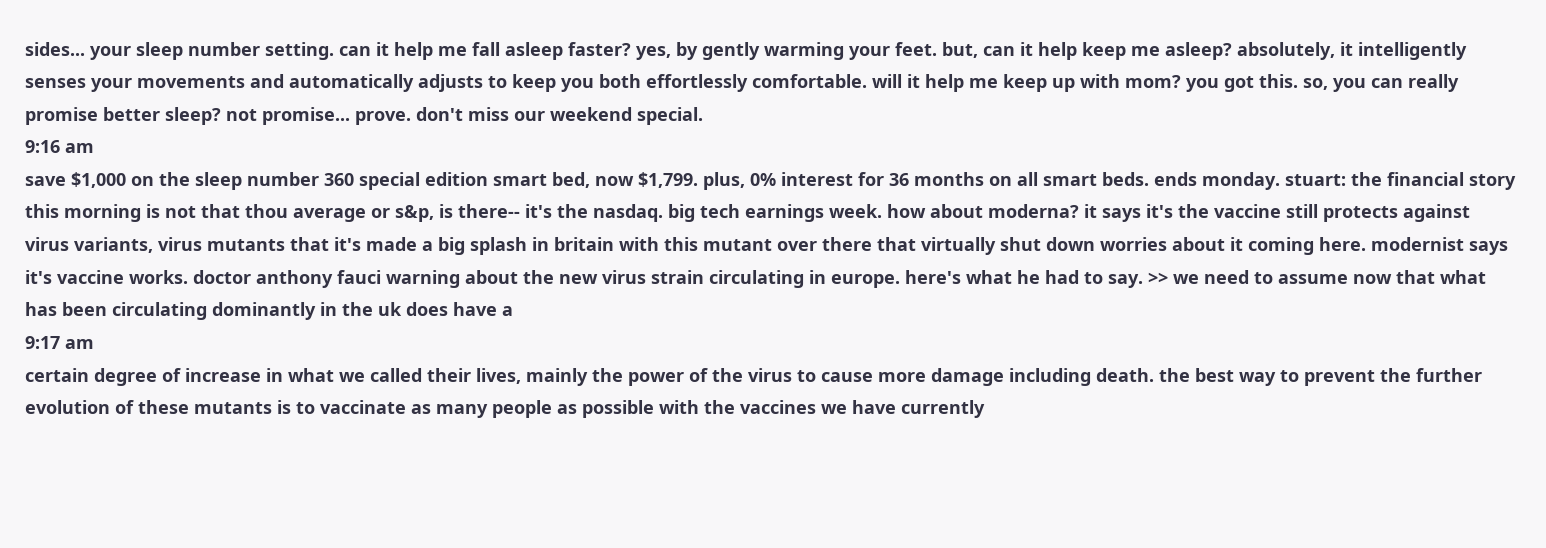sides... your sleep number setting. can it help me fall asleep faster? yes, by gently warming your feet. but, can it help keep me asleep? absolutely, it intelligently senses your movements and automatically adjusts to keep you both effortlessly comfortable. will it help me keep up with mom? you got this. so, you can really promise better sleep? not promise... prove. don't miss our weekend special.
9:16 am
save $1,000 on the sleep number 360 special edition smart bed, now $1,799. plus, 0% interest for 36 months on all smart beds. ends monday. stuart: the financial story this morning is not that thou average or s&p, is there-- it's the nasdaq. big tech earnings week. how about moderna? it says it's the vaccine still protects against virus variants, virus mutants that it's made a big splash in britain with this mutant over there that virtually shut down worries about it coming here. modernist says it's vaccine works. doctor anthony fauci warning about the new virus strain circulating in europe. here's what he had to say. >> we need to assume now that what has been circulating dominantly in the uk does have a
9:17 am
certain degree of increase in what we called their lives, mainly the power of the virus to cause more damage including death. the best way to prevent the further evolution of these mutants is to vaccinate as many people as possible with the vaccines we have currently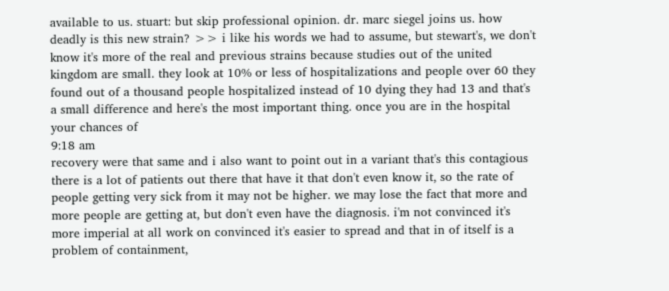available to us. stuart: but skip professional opinion. dr. marc siegel joins us. how deadly is this new strain? >> i like his words we had to assume, but stewart's, we don't know it's more of the real and previous strains because studies out of the united kingdom are small. they look at 10% or less of hospitalizations and people over 60 they found out of a thousand people hospitalized instead of 10 dying they had 13 and that's a small difference and here's the most important thing. once you are in the hospital your chances of
9:18 am
recovery were that same and i also want to point out in a variant that's this contagious there is a lot of patients out there that have it that don't even know it, so the rate of people getting very sick from it may not be higher. we may lose the fact that more and more people are getting at, but don't even have the diagnosis. i'm not convinced it's more imperial at all work on convinced it's easier to spread and that in of itself is a problem of containment,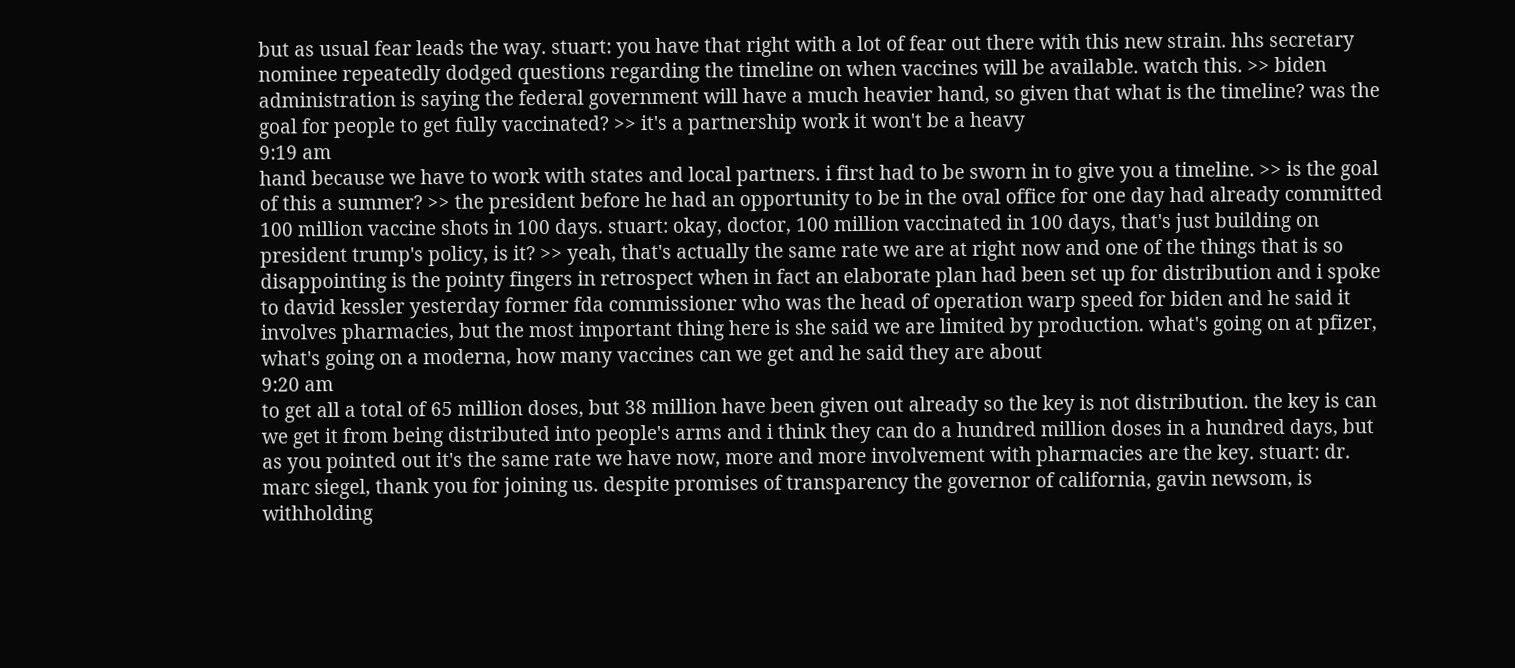but as usual fear leads the way. stuart: you have that right with a lot of fear out there with this new strain. hhs secretary nominee repeatedly dodged questions regarding the timeline on when vaccines will be available. watch this. >> biden administration is saying the federal government will have a much heavier hand, so given that what is the timeline? was the goal for people to get fully vaccinated? >> it's a partnership work it won't be a heavy
9:19 am
hand because we have to work with states and local partners. i first had to be sworn in to give you a timeline. >> is the goal of this a summer? >> the president before he had an opportunity to be in the oval office for one day had already committed 100 million vaccine shots in 100 days. stuart: okay, doctor, 100 million vaccinated in 100 days, that's just building on president trump's policy, is it? >> yeah, that's actually the same rate we are at right now and one of the things that is so disappointing is the pointy fingers in retrospect when in fact an elaborate plan had been set up for distribution and i spoke to david kessler yesterday former fda commissioner who was the head of operation warp speed for biden and he said it involves pharmacies, but the most important thing here is she said we are limited by production. what's going on at pfizer, what's going on a moderna, how many vaccines can we get and he said they are about
9:20 am
to get all a total of 65 million doses, but 38 million have been given out already so the key is not distribution. the key is can we get it from being distributed into people's arms and i think they can do a hundred million doses in a hundred days, but as you pointed out it's the same rate we have now, more and more involvement with pharmacies are the key. stuart: dr. marc siegel, thank you for joining us. despite promises of transparency the governor of california, gavin newsom, is withholding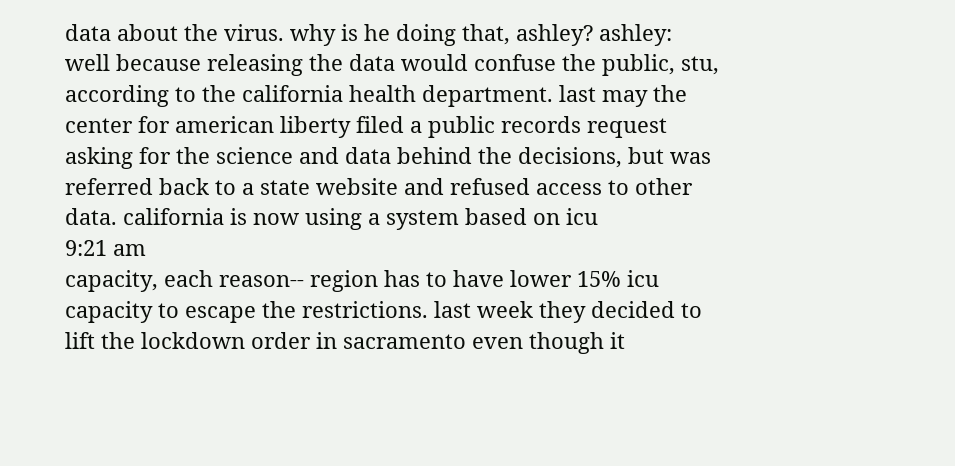data about the virus. why is he doing that, ashley? ashley: well because releasing the data would confuse the public, stu, according to the california health department. last may the center for american liberty filed a public records request asking for the science and data behind the decisions, but was referred back to a state website and refused access to other data. california is now using a system based on icu
9:21 am
capacity, each reason-- region has to have lower 15% icu capacity to escape the restrictions. last week they decided to lift the lockdown order in sacramento even though it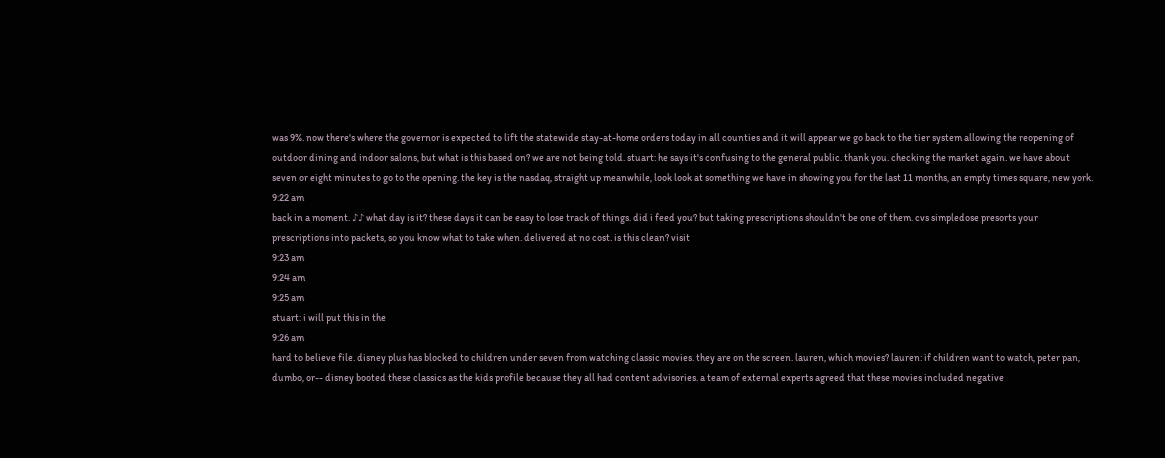was 9%. now there's where the governor is expected to lift the statewide stay-at-home orders today in all counties and it will appear we go back to the tier system allowing the reopening of outdoor dining and indoor salons, but what is this based on? we are not being told. stuart: he says it's confusing to the general public. thank you. checking the market again. we have about seven or eight minutes to go to the opening. the key is the nasdaq, straight up meanwhile, look look at something we have in showing you for the last 11 months, an empty times square, new york.
9:22 am
back in a moment. ♪♪ what day is it? these days it can be easy to lose track of things. did i feed you? but taking prescriptions shouldn't be one of them. cvs simpledose presorts your prescriptions into packets, so you know what to take when. delivered at no cost. is this clean? visit
9:23 am
9:24 am
9:25 am
stuart: i will put this in the
9:26 am
hard to believe file. disney plus has blocked to children under seven from watching classic movies. they are on the screen. lauren, which movies? lauren: if children want to watch, peter pan, dumbo, or-- disney booted these classics as the kids profile because they all had content advisories. a team of external experts agreed that these movies included negative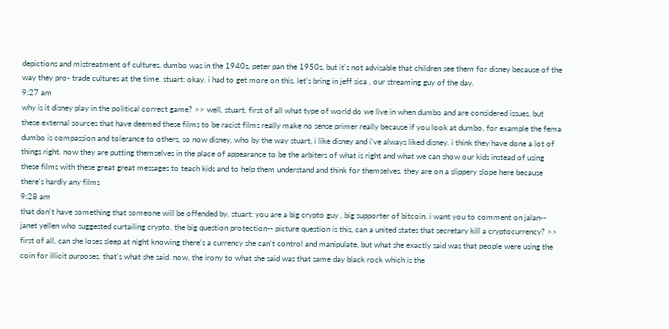depictions and mistreatment of cultures. dumbo was in the 1940s, peter pan the 1950s, but it's not advisable that children see them for disney because of the way they pro- trade cultures at the time. stuart: okay. i had to get more on this. let's bring in jeff sica , our streaming guy of the day.
9:27 am
why is it disney play in the political correct game? >> well, stuart, first of all what type of world do we live in when dumbo and are considered issues, but these external sources that have deemed these films to be racist films really make no sense primer really because if you look at dumbo, for example the fema dumbo is compassion and tolerance to others, so now disney, who by the way stuart, i like disney and i've always liked disney. i think they have done a lot of things right. now they are putting themselves in the place of appearance to be the arbiters of what is right and what we can show our kids instead of using these films with these great great messages to teach kids and to help them understand and think for themselves. they are on a slippery slope here because there's hardly any films
9:28 am
that don't have something that someone will be offended by. stuart: you are a big crypto guy , big supporter of bitcoin. i want you to comment on jalan-- janet yellen who suggested curtailing crypto. the big question protection-- picture question is this, can a united states that secretary kill a cryptocurrency? >> first of all, can she loses sleep at night knowing there's a currency she can't control and manipulate, but what she exactly said was that people were using the coin for illicit purposes. that's what she said. now, the irony to what she said was that same day black rock which is the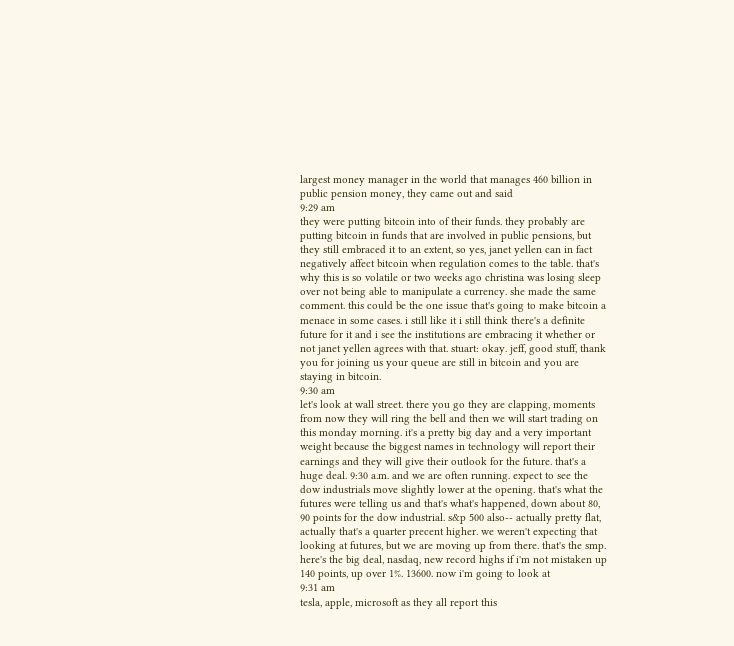largest money manager in the world that manages 460 billion in public pension money, they came out and said
9:29 am
they were putting bitcoin into of their funds. they probably are putting bitcoin in funds that are involved in public pensions, but they still embraced it to an extent, so yes, janet yellen can in fact negatively affect bitcoin when regulation comes to the table. that's why this is so volatile or two weeks ago christina was losing sleep over not being able to manipulate a currency. she made the same comment. this could be the one issue that's going to make bitcoin a menace in some cases. i still like it i still think there's a definite future for it and i see the institutions are embracing it whether or not janet yellen agrees with that. stuart: okay. jeff, good stuff, thank you for joining us your queue are still in bitcoin and you are staying in bitcoin.
9:30 am
let's look at wall street. there you go they are clapping, moments from now they will ring the bell and then we will start trading on this monday morning. it's a pretty big day and a very important weight because the biggest names in technology will report their earnings and they will give their outlook for the future. that's a huge deal. 9:30 a.m. and we are often running. expect to see the dow industrials move slightly lower at the opening. that's what the futures were telling us and that's what's happened, down about 80, 90 points for the dow industrial. s&p 500 also-- actually pretty flat, actually that's a quarter precent higher. we weren't expecting that looking at futures, but we are moving up from there. that's the smp. here's the big deal, nasdaq, new record highs if i'm not mistaken up 140 points, up over 1%. 13600. now i'm going to look at
9:31 am
tesla, apple, microsoft as they all report this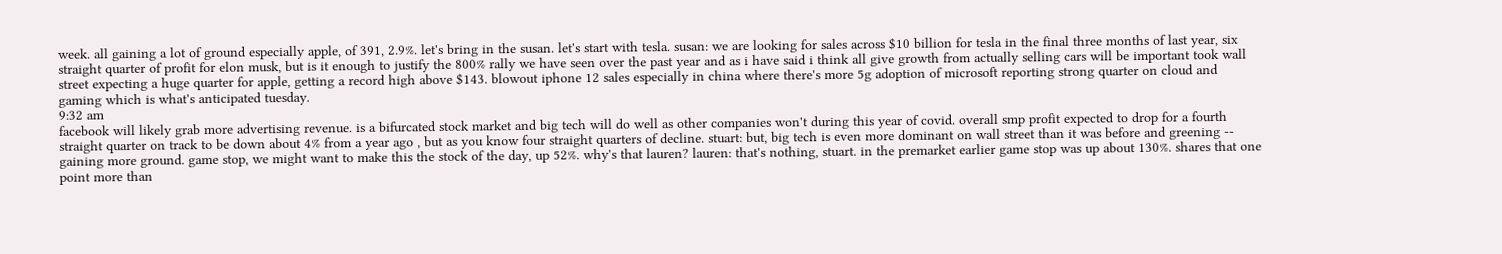week. all gaining a lot of ground especially apple, of 391, 2.9%. let's bring in the susan. let's start with tesla. susan: we are looking for sales across $10 billion for tesla in the final three months of last year, six straight quarter of profit for elon musk, but is it enough to justify the 800% rally we have seen over the past year and as i have said i think all give growth from actually selling cars will be important took wall street expecting a huge quarter for apple, getting a record high above $143. blowout iphone 12 sales especially in china where there's more 5g adoption of microsoft reporting strong quarter on cloud and gaming which is what's anticipated tuesday.
9:32 am
facebook will likely grab more advertising revenue. is a bifurcated stock market and big tech will do well as other companies won't during this year of covid. overall smp profit expected to drop for a fourth straight quarter on track to be down about 4% from a year ago , but as you know four straight quarters of decline. stuart: but, big tech is even more dominant on wall street than it was before and greening -- gaining more ground. game stop, we might want to make this the stock of the day, up 52%. why's that lauren? lauren: that's nothing, stuart. in the premarket earlier game stop was up about 130%. shares that one point more than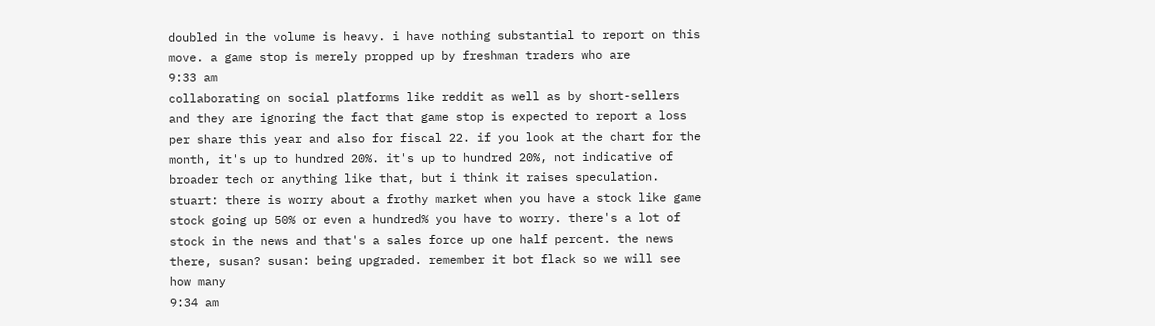doubled in the volume is heavy. i have nothing substantial to report on this move. a game stop is merely propped up by freshman traders who are
9:33 am
collaborating on social platforms like reddit as well as by short-sellers and they are ignoring the fact that game stop is expected to report a loss per share this year and also for fiscal 22. if you look at the chart for the month, it's up to hundred 20%. it's up to hundred 20%, not indicative of broader tech or anything like that, but i think it raises speculation. stuart: there is worry about a frothy market when you have a stock like game stock going up 50% or even a hundred% you have to worry. there's a lot of stock in the news and that's a sales force up one half percent. the news there, susan? susan: being upgraded. remember it bot flack so we will see how many
9:34 am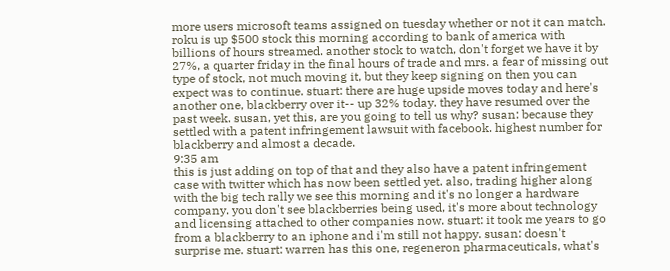more users microsoft teams assigned on tuesday whether or not it can match. roku is up $500 stock this morning according to bank of america with billions of hours streamed. another stock to watch, don't forget we have it by 27%, a quarter friday in the final hours of trade and mrs. a fear of missing out type of stock, not much moving it, but they keep signing on then you can expect was to continue. stuart: there are huge upside moves today and here's another one, blackberry over it-- up 32% today. they have resumed over the past week. susan, yet this, are you going to tell us why? susan: because they settled with a patent infringement lawsuit with facebook. highest number for blackberry and almost a decade.
9:35 am
this is just adding on top of that and they also have a patent infringement case with twitter which has now been settled yet. also, trading higher along with the big tech rally we see this morning and it's no longer a hardware company. you don't see blackberries being used, it's more about technology and licensing attached to other companies now. stuart: it took me years to go from a blackberry to an iphone and i'm still not happy. susan: doesn't surprise me. stuart: warren has this one, regeneron pharmaceuticals, what's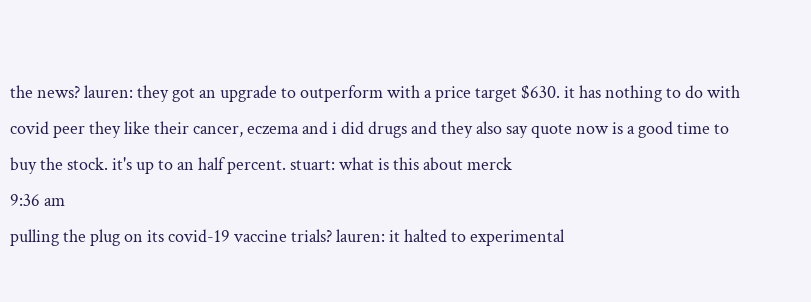the news? lauren: they got an upgrade to outperform with a price target $630. it has nothing to do with covid peer they like their cancer, eczema and i did drugs and they also say quote now is a good time to buy the stock. it's up to an half percent. stuart: what is this about merck
9:36 am
pulling the plug on its covid-19 vaccine trials? lauren: it halted to experimental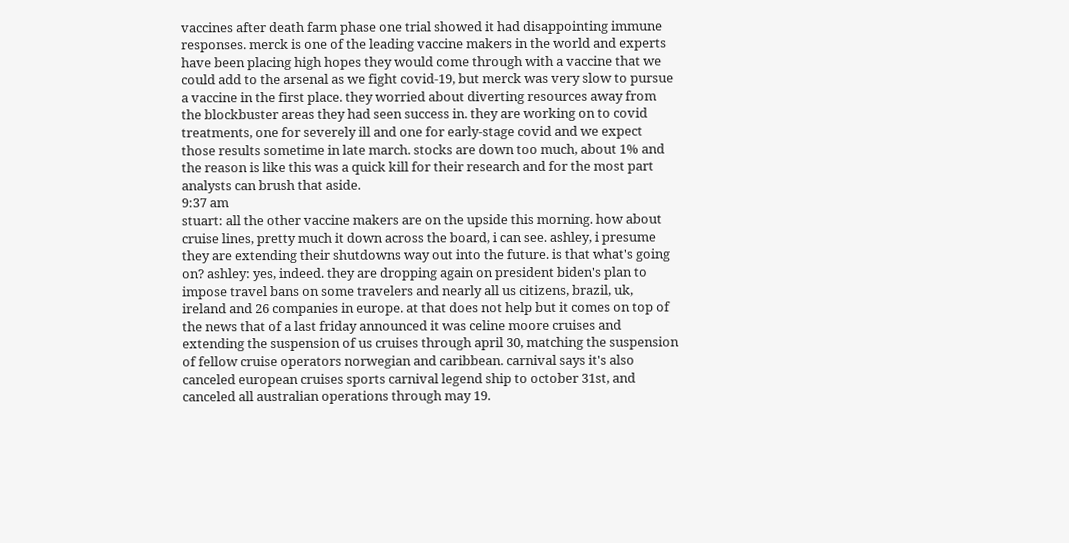vaccines after death farm phase one trial showed it had disappointing immune responses. merck is one of the leading vaccine makers in the world and experts have been placing high hopes they would come through with a vaccine that we could add to the arsenal as we fight covid-19, but merck was very slow to pursue a vaccine in the first place. they worried about diverting resources away from the blockbuster areas they had seen success in. they are working on to covid treatments, one for severely ill and one for early-stage covid and we expect those results sometime in late march. stocks are down too much, about 1% and the reason is like this was a quick kill for their research and for the most part analysts can brush that aside.
9:37 am
stuart: all the other vaccine makers are on the upside this morning. how about cruise lines, pretty much it down across the board, i can see. ashley, i presume they are extending their shutdowns way out into the future. is that what's going on? ashley: yes, indeed. they are dropping again on president biden's plan to impose travel bans on some travelers and nearly all us citizens, brazil, uk, ireland and 26 companies in europe. at that does not help but it comes on top of the news that of a last friday announced it was celine moore cruises and extending the suspension of us cruises through april 30, matching the suspension of fellow cruise operators norwegian and caribbean. carnival says it's also canceled european cruises sports carnival legend ship to october 31st, and canceled all australian operations through may 19.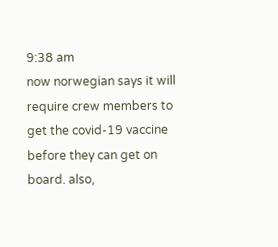9:38 am
now norwegian says it will require crew members to get the covid-19 vaccine before they can get on board. also,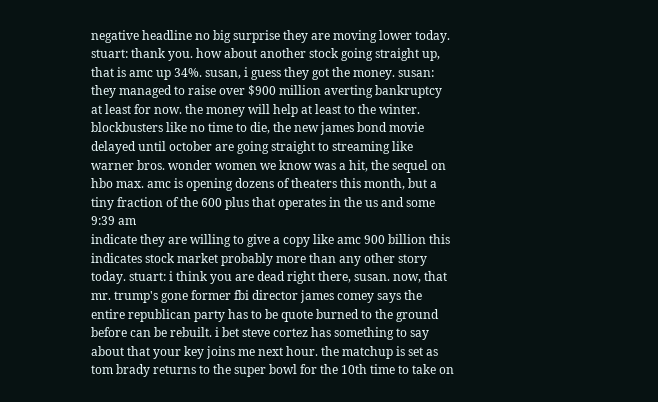negative headline no big surprise they are moving lower today. stuart: thank you. how about another stock going straight up, that is amc up 34%. susan, i guess they got the money. susan: they managed to raise over $900 million averting bankruptcy at least for now. the money will help at least to the winter. blockbusters like no time to die, the new james bond movie delayed until october are going straight to streaming like warner bros. wonder women we know was a hit, the sequel on hbo max. amc is opening dozens of theaters this month, but a tiny fraction of the 600 plus that operates in the us and some
9:39 am
indicate they are willing to give a copy like amc 900 billion this indicates stock market probably more than any other story today. stuart: i think you are dead right there, susan. now, that mr. trump's gone former fbi director james comey says the entire republican party has to be quote burned to the ground before can be rebuilt. i bet steve cortez has something to say about that your key joins me next hour. the matchup is set as tom brady returns to the super bowl for the 10th time to take on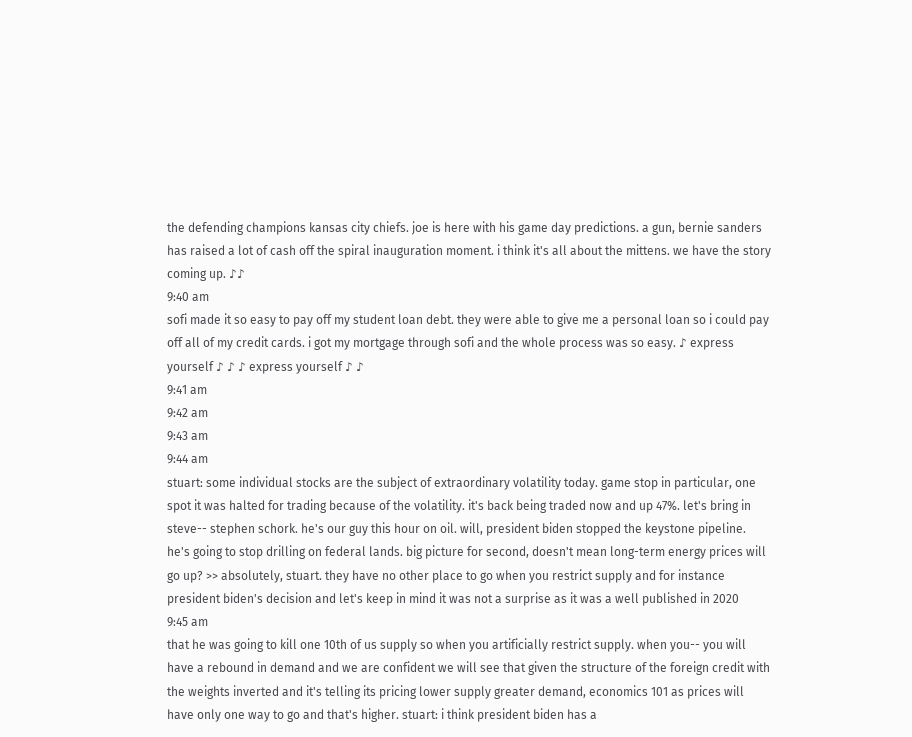the defending champions kansas city chiefs. joe is here with his game day predictions. a gun, bernie sanders has raised a lot of cash off the spiral inauguration moment. i think it's all about the mittens. we have the story coming up. ♪♪
9:40 am
sofi made it so easy to pay off my student loan debt. they were able to give me a personal loan so i could pay off all of my credit cards. i got my mortgage through sofi and the whole process was so easy. ♪ express yourself ♪ ♪ ♪ express yourself ♪ ♪
9:41 am
9:42 am
9:43 am
9:44 am
stuart: some individual stocks are the subject of extraordinary volatility today. game stop in particular, one spot it was halted for trading because of the volatility. it's back being traded now and up 47%. let's bring in steve-- stephen schork. he's our guy this hour on oil. will, president biden stopped the keystone pipeline. he's going to stop drilling on federal lands. big picture for second, doesn't mean long-term energy prices will go up? >> absolutely, stuart. they have no other place to go when you restrict supply and for instance president biden's decision and let's keep in mind it was not a surprise as it was a well published in 2020
9:45 am
that he was going to kill one 10th of us supply so when you artificially restrict supply. when you-- you will have a rebound in demand and we are confident we will see that given the structure of the foreign credit with the weights inverted and it's telling its pricing lower supply greater demand, economics 101 as prices will have only one way to go and that's higher. stuart: i think president biden has a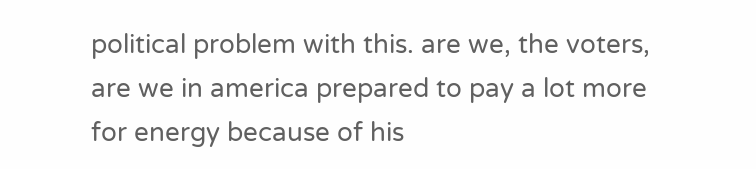political problem with this. are we, the voters, are we in america prepared to pay a lot more for energy because of his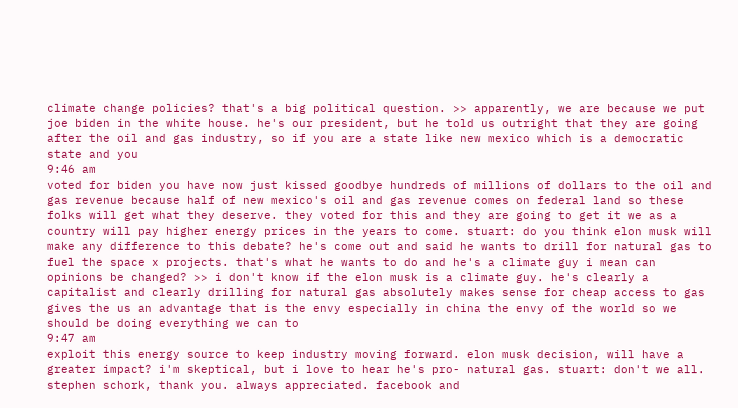climate change policies? that's a big political question. >> apparently, we are because we put joe biden in the white house. he's our president, but he told us outright that they are going after the oil and gas industry, so if you are a state like new mexico which is a democratic state and you
9:46 am
voted for biden you have now just kissed goodbye hundreds of millions of dollars to the oil and gas revenue because half of new mexico's oil and gas revenue comes on federal land so these folks will get what they deserve. they voted for this and they are going to get it we as a country will pay higher energy prices in the years to come. stuart: do you think elon musk will make any difference to this debate? he's come out and said he wants to drill for natural gas to fuel the space x projects. that's what he wants to do and he's a climate guy i mean can opinions be changed? >> i don't know if the elon musk is a climate guy. he's clearly a capitalist and clearly drilling for natural gas absolutely makes sense for cheap access to gas gives the us an advantage that is the envy especially in china the envy of the world so we should be doing everything we can to
9:47 am
exploit this energy source to keep industry moving forward. elon musk decision, will have a greater impact? i'm skeptical, but i love to hear he's pro- natural gas. stuart: don't we all. stephen schork, thank you. always appreciated. facebook and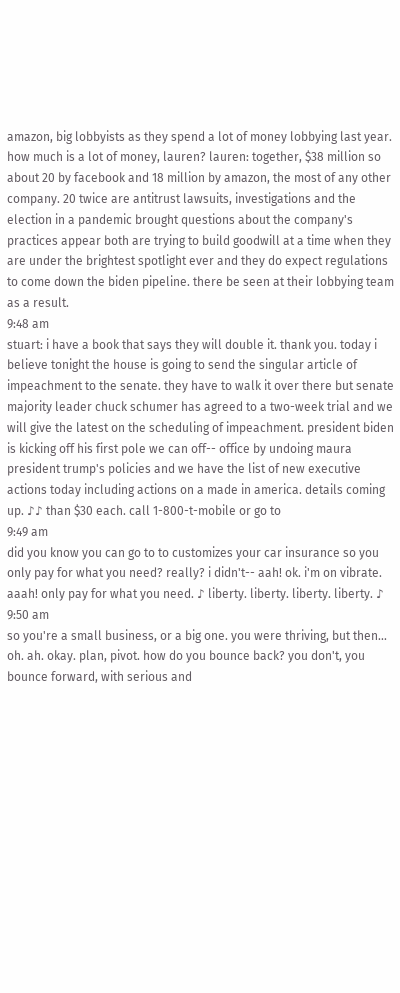amazon, big lobbyists as they spend a lot of money lobbying last year. how much is a lot of money, lauren? lauren: together, $38 million so about 20 by facebook and 18 million by amazon, the most of any other company. 20 twice are antitrust lawsuits, investigations and the election in a pandemic brought questions about the company's practices appear both are trying to build goodwill at a time when they are under the brightest spotlight ever and they do expect regulations to come down the biden pipeline. there be seen at their lobbying team as a result.
9:48 am
stuart: i have a book that says they will double it. thank you. today i believe tonight the house is going to send the singular article of impeachment to the senate. they have to walk it over there but senate majority leader chuck schumer has agreed to a two-week trial and we will give the latest on the scheduling of impeachment. president biden is kicking off his first pole we can off-- office by undoing maura president trump's policies and we have the list of new executive actions today including actions on a made in america. details coming up. ♪♪ than $30 each. call 1-800-t-mobile or go to
9:49 am
did you know you can go to to customizes your car insurance so you only pay for what you need? really? i didn't-- aah! ok. i'm on vibrate. aaah! only pay for what you need. ♪ liberty. liberty. liberty. liberty. ♪
9:50 am
so you're a small business, or a big one. you were thriving, but then... oh. ah. okay. plan, pivot. how do you bounce back? you don't, you bounce forward, with serious and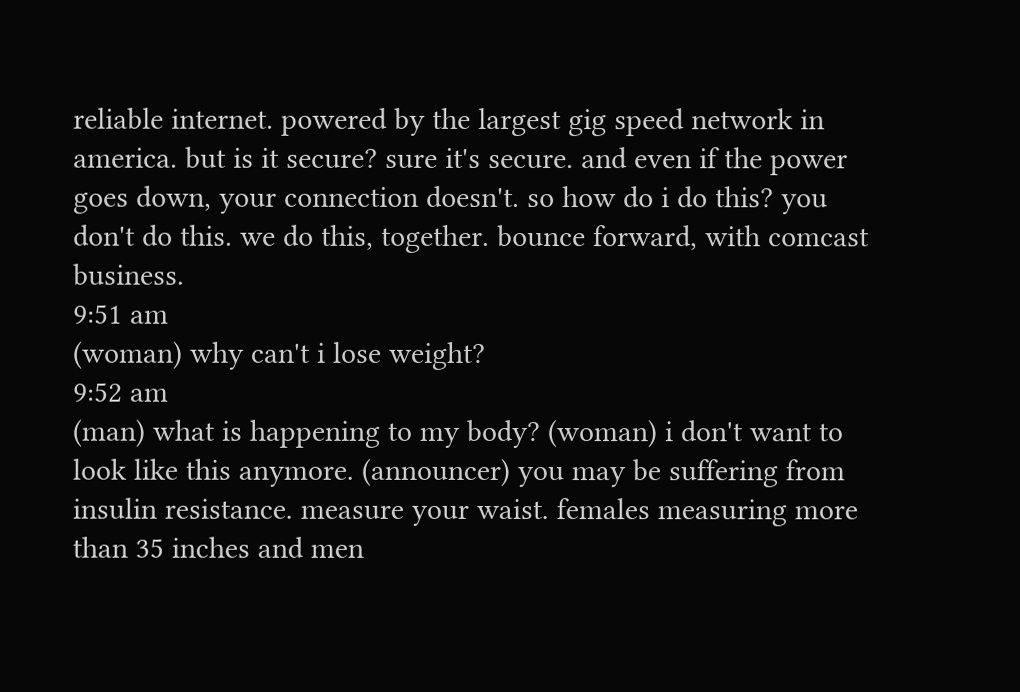reliable internet. powered by the largest gig speed network in america. but is it secure? sure it's secure. and even if the power goes down, your connection doesn't. so how do i do this? you don't do this. we do this, together. bounce forward, with comcast business.
9:51 am
(woman) why can't i lose weight?
9:52 am
(man) what is happening to my body? (woman) i don't want to look like this anymore. (announcer) you may be suffering from insulin resistance. measure your waist. females measuring more than 35 inches and men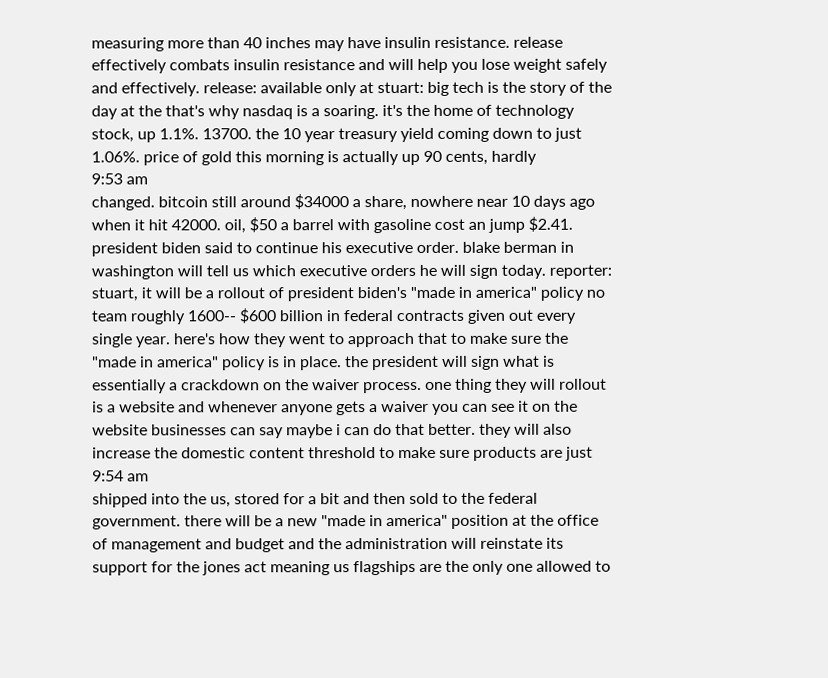measuring more than 40 inches may have insulin resistance. release effectively combats insulin resistance and will help you lose weight safely and effectively. release: available only at stuart: big tech is the story of the day at the that's why nasdaq is a soaring. it's the home of technology stock, up 1.1%. 13700. the 10 year treasury yield coming down to just 1.06%. price of gold this morning is actually up 90 cents, hardly
9:53 am
changed. bitcoin still around $34000 a share, nowhere near 10 days ago when it hit 42000. oil, $50 a barrel with gasoline cost an jump $2.41. president biden said to continue his executive order. blake berman in washington will tell us which executive orders he will sign today. reporter: stuart, it will be a rollout of president biden's "made in america" policy no team roughly 1600-- $600 billion in federal contracts given out every single year. here's how they went to approach that to make sure the "made in america" policy is in place. the president will sign what is essentially a crackdown on the waiver process. one thing they will rollout is a website and whenever anyone gets a waiver you can see it on the website businesses can say maybe i can do that better. they will also increase the domestic content threshold to make sure products are just
9:54 am
shipped into the us, stored for a bit and then sold to the federal government. there will be a new "made in america" position at the office of management and budget and the administration will reinstate its support for the jones act meaning us flagships are the only one allowed to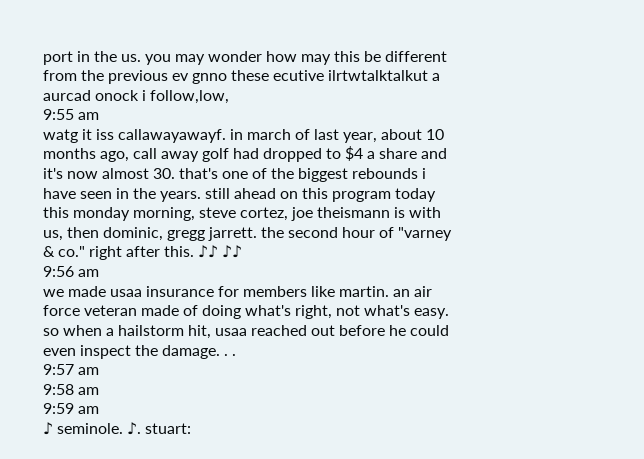port in the us. you may wonder how may this be different from the previous ev gnno these ecutive ilrtwtalktalkut a aurcad onock i follow,low,
9:55 am
watg it iss callawayawayf. in march of last year, about 10 months ago, call away golf had dropped to $4 a share and it's now almost 30. that's one of the biggest rebounds i have seen in the years. still ahead on this program today this monday morning, steve cortez, joe theismann is with us, then dominic, gregg jarrett. the second hour of "varney & co." right after this. ♪♪ ♪♪
9:56 am
we made usaa insurance for members like martin. an air force veteran made of doing what's right, not what's easy. so when a hailstorm hit, usaa reached out before he could even inspect the damage. . .
9:57 am
9:58 am
9:59 am
♪ seminole. ♪. stuart: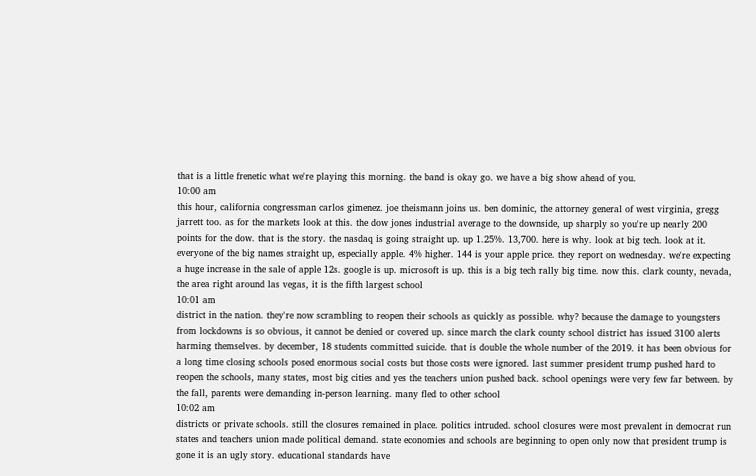that is a little frenetic what we're playing this morning. the band is okay go. we have a big show ahead of you.
10:00 am
this hour, california congressman carlos gimenez. joe theismann joins us. ben dominic, the attorney general of west virginia, gregg jarrett too. as for the markets look at this. the dow jones industrial average to the downside, up sharply so you're up nearly 200 points for the dow. that is the story. the nasdaq is going straight up. up 1.25%. 13,700. here is why. look at big tech. look at it. everyone of the big names straight up, especially apple. 4% higher. 144 is your apple price. they report on wednesday. we're expecting a huge increase in the sale of apple 12s. google is up. microsoft is up. this is a big tech rally big time. now this. clark county, nevada, the area right around las vegas, it is the fifth largest school
10:01 am
district in the nation. they're now scrambling to reopen their schools as quickly as possible. why? because the damage to youngsters from lockdowns is so obvious, it cannot be denied or covered up. since march the clark county school district has issued 3100 alerts harming themselves. by december, 18 students committed suicide. that is double the whole number of the 2019. it has been obvious for a long time closing schools posed enormous social costs but those costs were ignored. last summer president trump pushed hard to reopen the schools, many states, most big cities and yes the teachers union pushed back. school openings were very few far between. by the fall, parents were demanding in-person learning. many fled to other school
10:02 am
districts or private schools. still the closures remained in place. politics intruded. school closures were most prevalent in democrat run states and teachers union made political demand. state economies and schools are beginning to open only now that president trump is gone it is an ugly story. educational standards have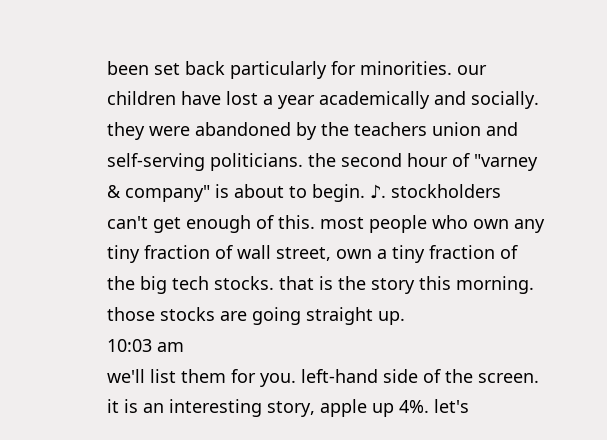been set back particularly for minorities. our children have lost a year academically and socially. they were abandoned by the teachers union and self-serving politicians. the second hour of "varney & company" is about to begin. ♪. stockholders can't get enough of this. most people who own any tiny fraction of wall street, own a tiny fraction of the big tech stocks. that is the story this morning. those stocks are going straight up.
10:03 am
we'll list them for you. left-hand side of the screen. it is an interesting story, apple up 4%. let's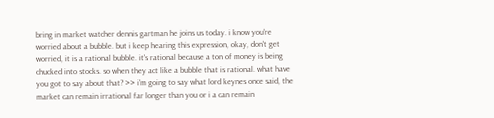bring in market watcher dennis gartman he joins us today. i know you're worried about a bubble. but i keep hearing this expression, okay, don't get worried, it is a rational bubble. it's rational because a ton of money is being chucked into stocks. so when they act like a bubble that is rational. what have you got to say about that? >> i'm going to say what lord keynes once said, the market can remain irrational far longer than you or i a can remain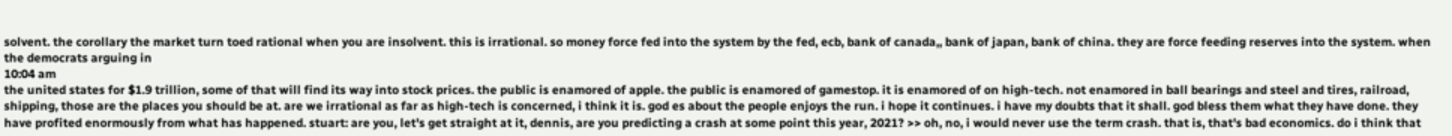solvent. the corollary the market turn toed rational when you are insolvent. this is irrational. so money force fed into the system by the fed, ecb, bank of canada,, bank of japan, bank of china. they are force feeding reserves into the system. when the democrats arguing in
10:04 am
the united states for $1.9 trillion, some of that will find its way into stock prices. the public is enamored of apple. the public is enamored of gamestop. it is enamored of on high-tech. not enamored in ball bearings and steel and tires, railroad, shipping, those are the places you should be at. are we irrational as far as high-tech is concerned, i think it is. god es about the people enjoys the run. i hope it continues. i have my doubts that it shall. god bless them what they have done. they have profited enormously from what has happened. stuart: are you, let's get straight at it, dennis, are you predicting a crash at some point this year, 2021? >> oh, no, i would never use the term crash. that is, that's bad economics. do i think that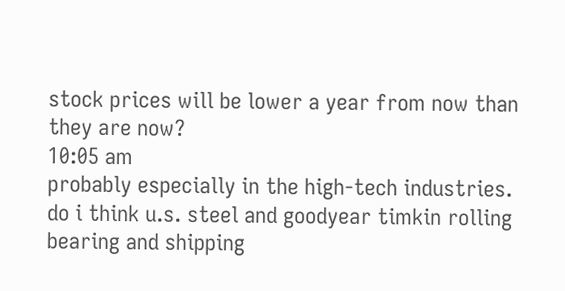stock prices will be lower a year from now than they are now?
10:05 am
probably especially in the high-tech industries. do i think u.s. steel and goodyear timkin rolling bearing and shipping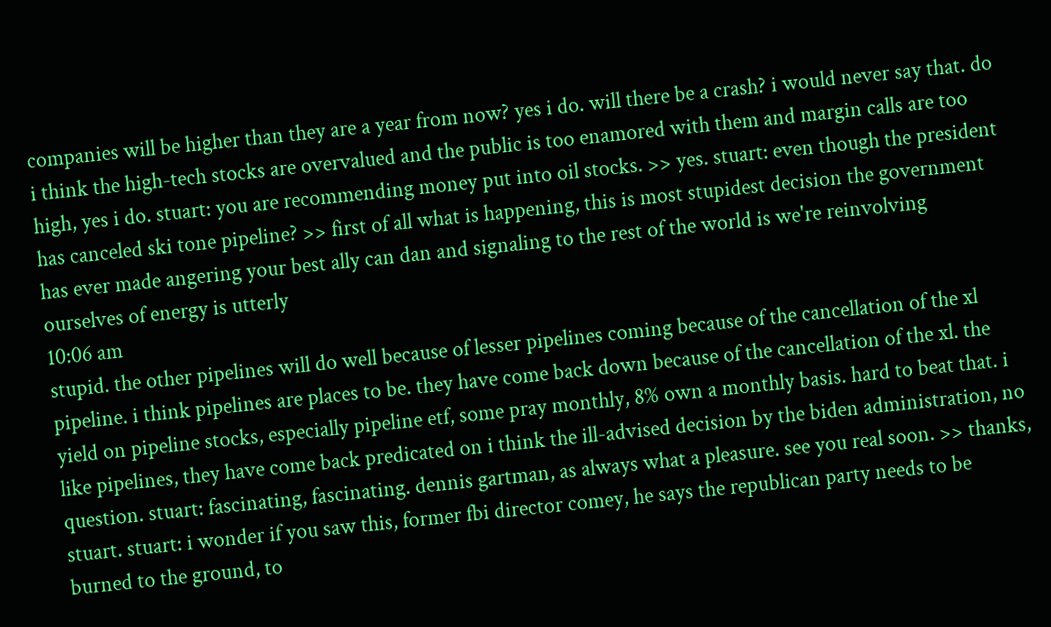companies will be higher than they are a year from now? yes i do. will there be a crash? i would never say that. do i think the high-tech stocks are overvalued and the public is too enamored with them and margin calls are too high, yes i do. stuart: you are recommending money put into oil stocks. >> yes. stuart: even though the president has canceled ski tone pipeline? >> first of all what is happening, this is most stupidest decision the government has ever made angering your best ally can dan and signaling to the rest of the world is we're reinvolving ourselves of energy is utterly
10:06 am
stupid. the other pipelines will do well because of lesser pipelines coming because of the cancellation of the xl pipeline. i think pipelines are places to be. they have come back down because of the cancellation of the xl. the yield on pipeline stocks, especially pipeline etf, some pray monthly, 8% own a monthly basis. hard to beat that. i like pipelines, they have come back predicated on i think the ill-advised decision by the biden administration, no question. stuart: fascinating, fascinating. dennis gartman, as always what a pleasure. see you real soon. >> thanks, stuart. stuart: i wonder if you saw this, former fbi director comey, he says the republican party needs to be burned to the ground, to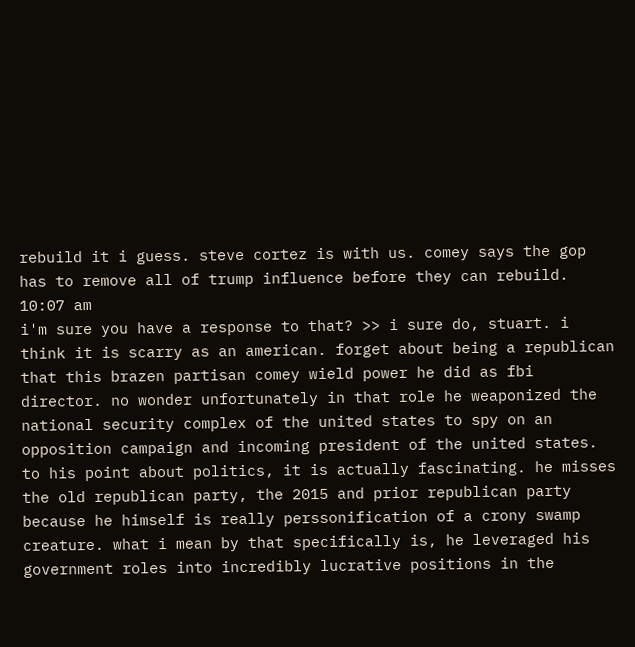rebuild it i guess. steve cortez is with us. comey says the gop has to remove all of trump influence before they can rebuild.
10:07 am
i'm sure you have a response to that? >> i sure do, stuart. i think it is scarry as an american. forget about being a republican that this brazen partisan comey wield power he did as fbi director. no wonder unfortunately in that role he weaponized the national security complex of the united states to spy on an opposition campaign and incoming president of the united states. to his point about politics, it is actually fascinating. he misses the old republican party, the 2015 and prior republican party because he himself is really perssonification of a crony swamp creature. what i mean by that specifically is, he leveraged his government roles into incredibly lucrative positions in the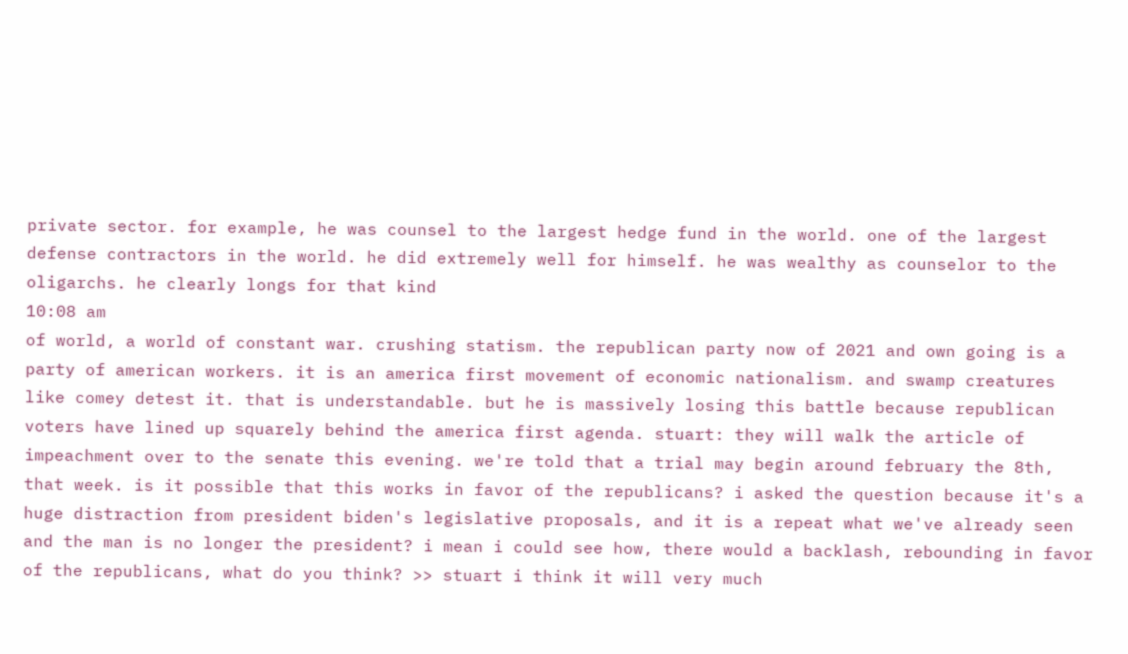private sector. for example, he was counsel to the largest hedge fund in the world. one of the largest defense contractors in the world. he did extremely well for himself. he was wealthy as counselor to the oligarchs. he clearly longs for that kind
10:08 am
of world, a world of constant war. crushing statism. the republican party now of 2021 and own going is a party of american workers. it is an america first movement of economic nationalism. and swamp creatures like comey detest it. that is understandable. but he is massively losing this battle because republican voters have lined up squarely behind the america first agenda. stuart: they will walk the article of impeachment over to the senate this evening. we're told that a trial may begin around february the 8th, that week. is it possible that this works in favor of the republicans? i asked the question because it's a huge distraction from president biden's legislative proposals, and it is a repeat what we've already seen and the man is no longer the president? i mean i could see how, there would a backlash, rebounding in favor of the republicans, what do you think? >> stuart i think it will very much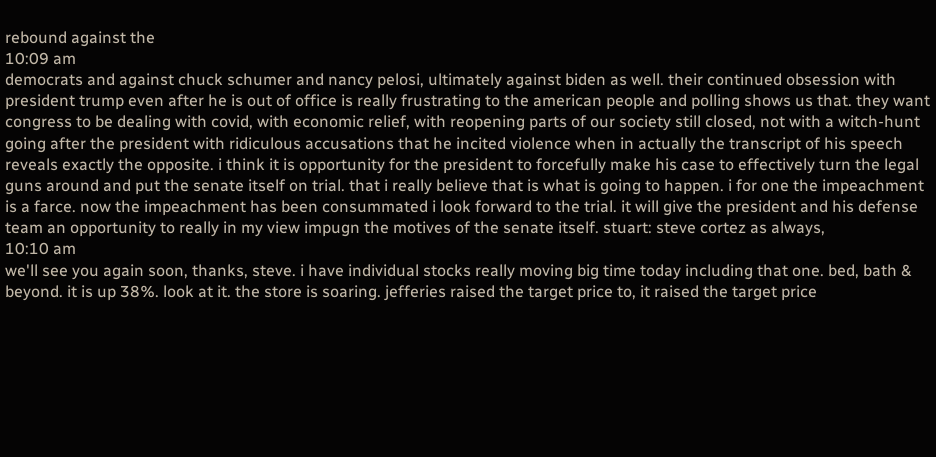rebound against the
10:09 am
democrats and against chuck schumer and nancy pelosi, ultimately against biden as well. their continued obsession with president trump even after he is out of office is really frustrating to the american people and polling shows us that. they want congress to be dealing with covid, with economic relief, with reopening parts of our society still closed, not with a witch-hunt going after the president with ridiculous accusations that he incited violence when in actually the transcript of his speech reveals exactly the opposite. i think it is opportunity for the president to forcefully make his case to effectively turn the legal guns around and put the senate itself on trial. that i really believe that is what is going to happen. i for one the impeachment is a farce. now the impeachment has been consummated i look forward to the trial. it will give the president and his defense team an opportunity to really in my view impugn the motives of the senate itself. stuart: steve cortez as always,
10:10 am
we'll see you again soon, thanks, steve. i have individual stocks really moving big time today including that one. bed, bath & beyond. it is up 38%. look at it. the store is soaring. jefferies raised the target price to, it raised the target price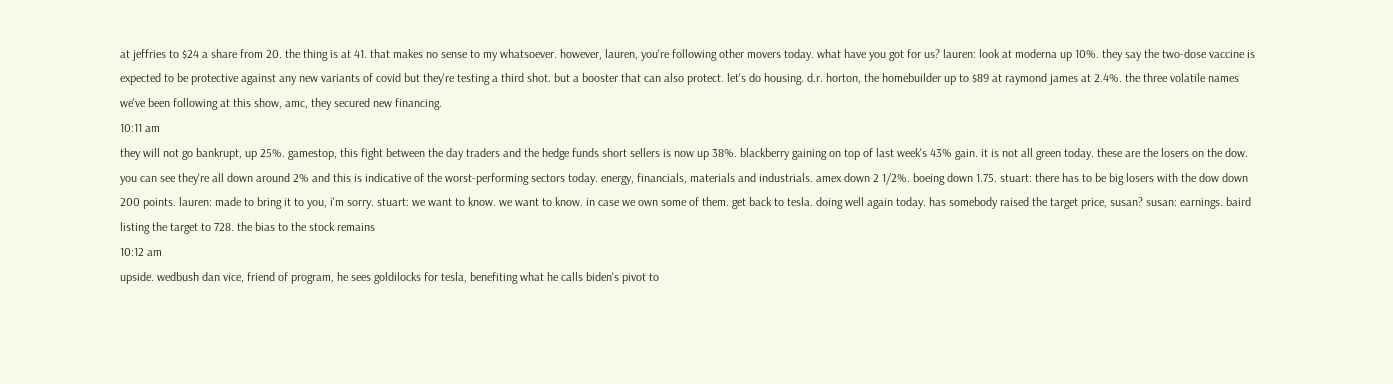at jeffries to $24 a share from 20. the thing is at 41. that makes no sense to my whatsoever. however, lauren, you're following other movers today. what have you got for us? lauren: look at moderna up 10%. they say the two-dose vaccine is expected to be protective against any new variants of covid but they're testing a third shot. but a booster that can also protect. let's do housing. d.r. horton, the homebuilder up to $89 at raymond james at 2.4%. the three volatile names we've been following at this show, amc, they secured new financing.
10:11 am
they will not go bankrupt, up 25%. gamestop, this fight between the day traders and the hedge funds short sellers is now up 38%. blackberry gaining on top of last week's 43% gain. it is not all green today. these are the losers on the dow. you can see they're all down around 2% and this is indicative of the worst-performing sectors today. energy, financials, materials and industrials. amex down 2 1/2%. boeing down 1.75. stuart: there has to be big losers with the dow down 200 points. lauren: made to bring it to you, i'm sorry. stuart: we want to know. we want to know. in case we own some of them. get back to tesla. doing well again today. has somebody raised the target price, susan? susan: earnings. baird listing the target to 728. the bias to the stock remains
10:12 am
upside. wedbush dan vice, friend of program, he sees goldilocks for tesla, benefiting what he calls biden's pivot to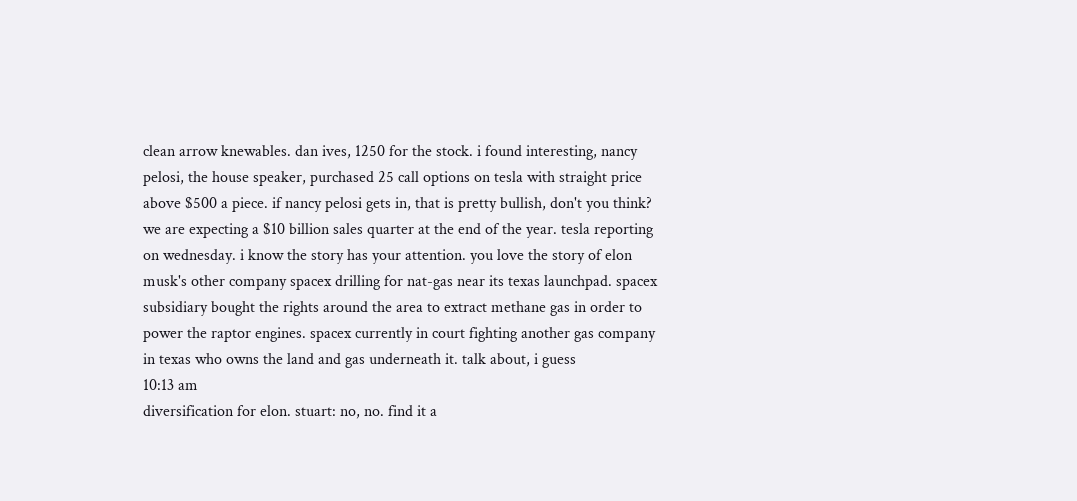clean arrow knewables. dan ives, 1250 for the stock. i found interesting, nancy pelosi, the house speaker, purchased 25 call options on tesla with straight price above $500 a piece. if nancy pelosi gets in, that is pretty bullish, don't you think? we are expecting a $10 billion sales quarter at the end of the year. tesla reporting on wednesday. i know the story has your attention. you love the story of elon musk's other company spacex drilling for nat-gas near its texas launchpad. spacex subsidiary bought the rights around the area to extract methane gas in order to power the raptor engines. spacex currently in court fighting another gas company in texas who owns the land and gas underneath it. talk about, i guess
10:13 am
diversification for elon. stuart: no, no. find it a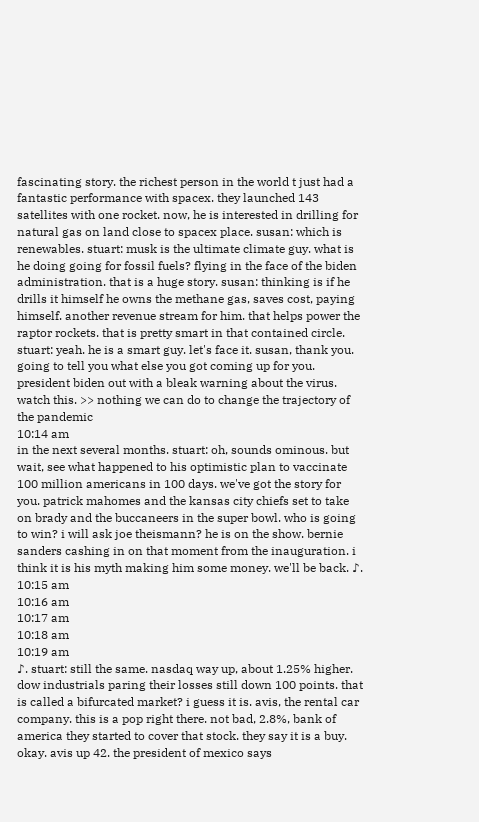fascinating story. the richest person in the world t just had a fantastic performance with spacex. they launched 143 satellites with one rocket. now, he is interested in drilling for natural gas on land close to spacex place. susan: which is renewables. stuart: musk is the ultimate climate guy. what is he doing going for fossil fuels? flying in the face of the biden administration. that is a huge story. susan: thinking is if he drills it himself he owns the methane gas, saves cost, paying himself. another revenue stream for him. that helps power the raptor rockets. that is pretty smart in that contained circle. stuart: yeah. he is a smart guy. let's face it. susan, thank you. going to tell you what else you got coming up for you. president biden out with a bleak warning about the virus. watch this. >> nothing we can do to change the trajectory of the pandemic
10:14 am
in the next several months. stuart: oh, sounds ominous. but wait, see what happened to his optimistic plan to vaccinate 100 million americans in 100 days. we've got the story for you. patrick mahomes and the kansas city chiefs set to take on brady and the buccaneers in the super bowl. who is going to win? i will ask joe theismann? he is on the show. bernie sanders cashing in on that moment from the inauguration. i think it is his myth making him some money. we'll be back. ♪.
10:15 am
10:16 am
10:17 am
10:18 am
10:19 am
♪. stuart: still the same. nasdaq way up, about 1.25% higher. dow industrials paring their losses still down 100 points. that is called a bifurcated market? i guess it is. avis, the rental car company. this is a pop right there. not bad, 2.8%, bank of america they started to cover that stock. they say it is a buy. okay. avis up 42. the president of mexico says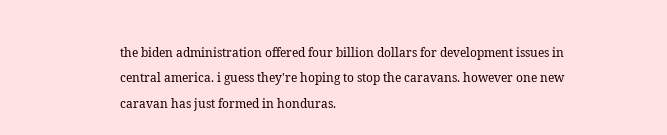the biden administration offered four billion dollars for development issues in central america. i guess they're hoping to stop the caravans. however one new caravan has just formed in honduras.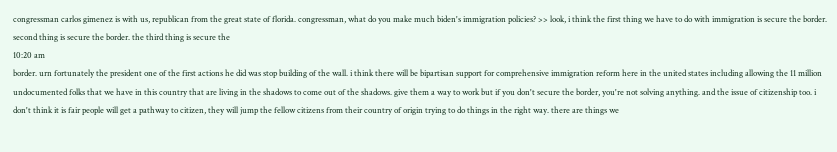congressman carlos gimenez is with us, republican from the great state of florida. congressman, what do you make much biden's immigration policies? >> look, i think the first thing we have to do with immigration is secure the border. second thing is secure the border. the third thing is secure the
10:20 am
border. urn fortunately the president one of the first actions he did was stop building of the wall. i think there will be bipartisan support for comprehensive immigration reform here in the united states including allowing the 11 million undocumented folks that we have in this country that are living in the shadows to come out of the shadows. give them a way to work but if you don't secure the border, you're not solving anything. and the issue of citizenship too. i don't think it is fair people will get a pathway to citizen, they will jump the fellow citizens from their country of origin trying to do things in the right way. there are things we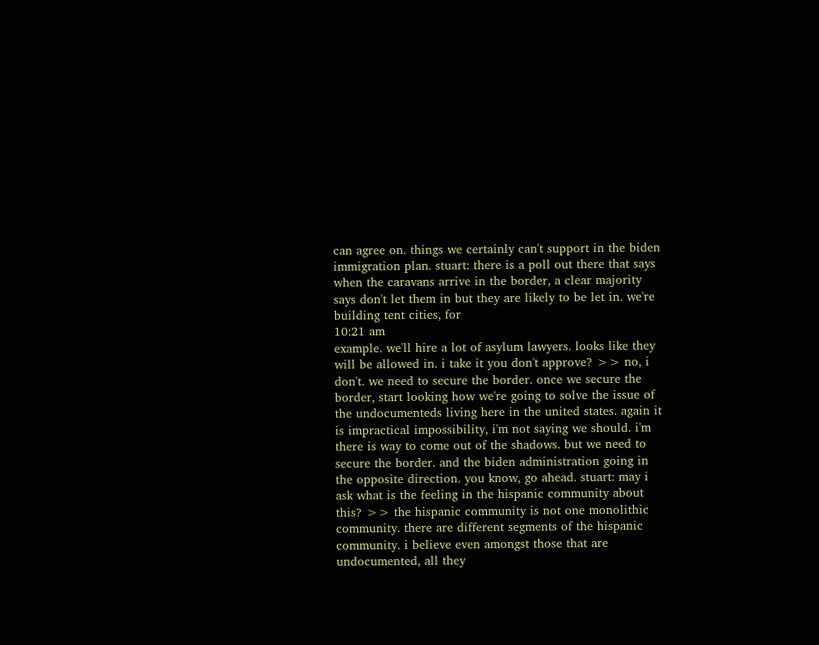can agree on. things we certainly can't support in the biden immigration plan. stuart: there is a poll out there that says when the caravans arrive in the border, a clear majority says don't let them in but they are likely to be let in. we're building tent cities, for
10:21 am
example. we'll hire a lot of asylum lawyers. looks like they will be allowed in. i take it you don't approve? >> no, i don't. we need to secure the border. once we secure the border, start looking how we're going to solve the issue of the undocumenteds living here in the united states. again it is impractical impossibility, i'm not saying we should. i'm there is way to come out of the shadows. but we need to secure the border. and the biden administration going in the opposite direction. you know, go ahead. stuart: may i ask what is the feeling in the hispanic community about this? >> the hispanic community is not one monolithic community. there are different segments of the hispanic community. i believe even amongst those that are undocumented, all they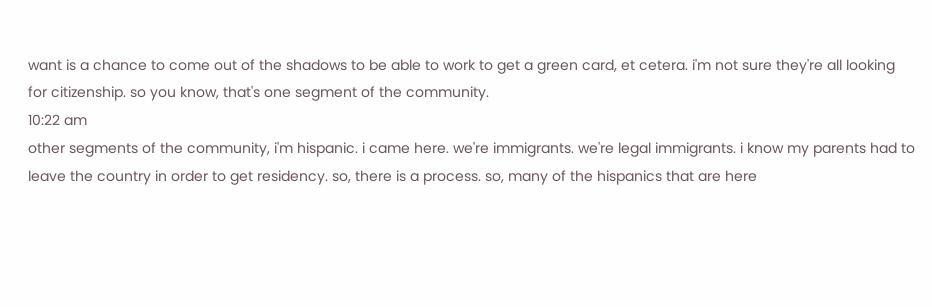want is a chance to come out of the shadows to be able to work to get a green card, et cetera. i'm not sure they're all looking for citizenship. so you know, that's one segment of the community.
10:22 am
other segments of the community, i'm hispanic. i came here. we're immigrants. we're legal immigrants. i know my parents had to leave the country in order to get residency. so, there is a process. so, many of the hispanics that are here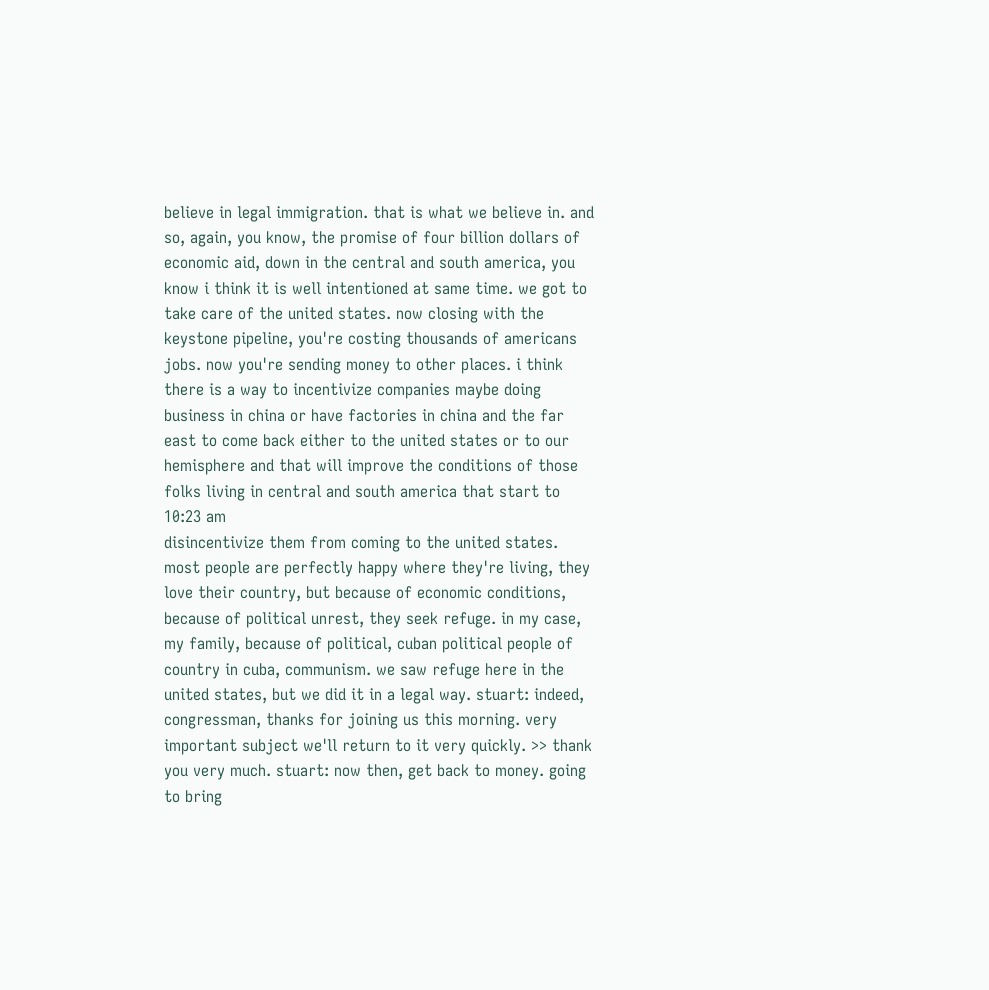believe in legal immigration. that is what we believe in. and so, again, you know, the promise of four billion dollars of economic aid, down in the central and south america, you know i think it is well intentioned at same time. we got to take care of the united states. now closing with the keystone pipeline, you're costing thousands of americans jobs. now you're sending money to other places. i think there is a way to incentivize companies maybe doing business in china or have factories in china and the far east to come back either to the united states or to our hemisphere and that will improve the conditions of those folks living in central and south america that start to
10:23 am
disincentivize them from coming to the united states. most people are perfectly happy where they're living, they love their country, but because of economic conditions, because of political unrest, they seek refuge. in my case, my family, because of political, cuban political people of country in cuba, communism. we saw refuge here in the united states, but we did it in a legal way. stuart: indeed, congressman, thanks for joining us this morning. very important subject we'll return to it very quickly. >> thank you very much. stuart: now then, get back to money. going to bring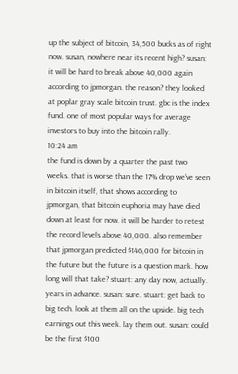up the subject of bitcoin, 34,500 bucks as of right now. susan, nowhere near its recent high? susan: it will be hard to break above 40,000 again according to jpmorgan. the reason? they looked at poplar gray scale bitcoin trust. gbc is the index fund. one of most popular ways for average investors to buy into the bitcoin rally.
10:24 am
the fund is down by a quarter the past two weeks. that is worse than the 17% drop we've seen in bitcoin itself, that shows according to jpmorgan, that bitcoin euphoria may have died down at least for now. it will be harder to retest the record levels above 40,000. also remember that jpmorgan predicted $146,000 for bitcoin in the future but the future is a question mark. how long will that take? stuart: any day now, actually. years in advance. susan: sure. stuart: get back to big tech. look at them all on the upside. big tech earnings out this week. lay them out. susan: could be the first $100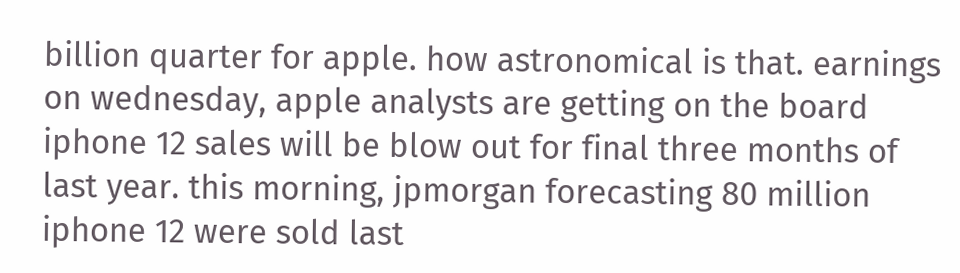billion quarter for apple. how astronomical is that. earnings on wednesday, apple analysts are getting on the board iphone 12 sales will be blow out for final three months of last year. this morning, jpmorgan forecasting 80 million iphone 12 were sold last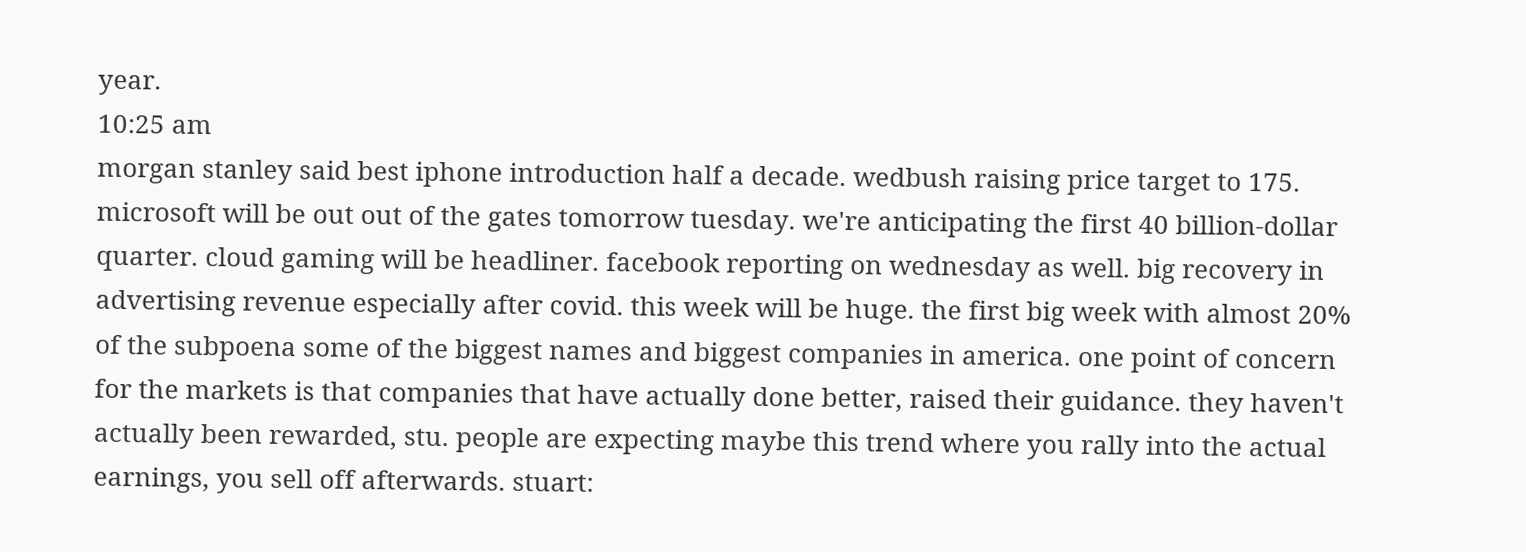year.
10:25 am
morgan stanley said best iphone introduction half a decade. wedbush raising price target to 175. microsoft will be out out of the gates tomorrow tuesday. we're anticipating the first 40 billion-dollar quarter. cloud gaming will be headliner. facebook reporting on wednesday as well. big recovery in advertising revenue especially after covid. this week will be huge. the first big week with almost 20% of the subpoena some of the biggest names and biggest companies in america. one point of concern for the markets is that companies that have actually done better, raised their guidance. they haven't actually been rewarded, stu. people are expecting maybe this trend where you rally into the actual earnings, you sell off afterwards. stuart: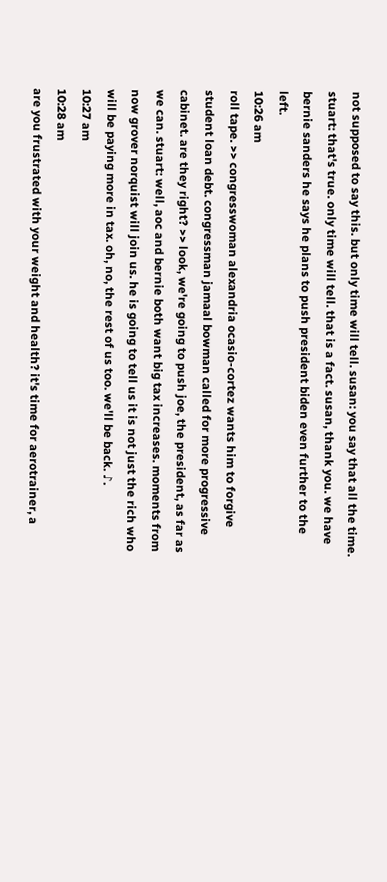not supposed to say this. but only time will tell. susan: you say that all the time. stuart: that's true. only time will tell. that is a fact. susan, thank you. we have bernie sanders he says he plans to push president biden even further to the left.
10:26 am
roll tape. >> congresswoman alexandria ocasio-cortez wants him to forgive student loan debt. congressman jamaal bowman called for more progressive cabinet. are they right? >> look, we're going to push joe, the president, as far as we can. stuart: well, aoc and bernie both want big tax increases. moments from now grover norquist will join us. he is going to tell us it is not just the rich who will be paying more in tax. oh, no, the rest of us too. we'll be back. ♪.
10:27 am
10:28 am
are you frustrated with your weight and health? it's time for aerotrainer, a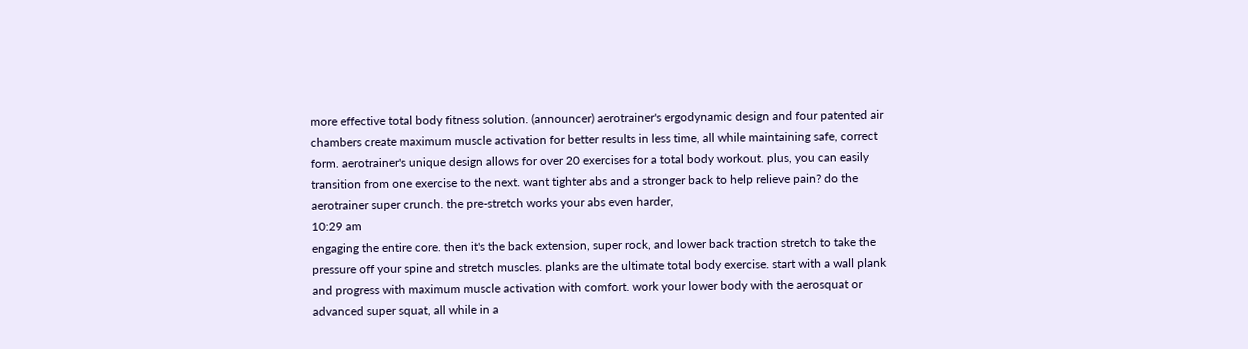more effective total body fitness solution. (announcer) aerotrainer's ergodynamic design and four patented air chambers create maximum muscle activation for better results in less time, all while maintaining safe, correct form. aerotrainer's unique design allows for over 20 exercises for a total body workout. plus, you can easily transition from one exercise to the next. want tighter abs and a stronger back to help relieve pain? do the aerotrainer super crunch. the pre-stretch works your abs even harder,
10:29 am
engaging the entire core. then it's the back extension, super rock, and lower back traction stretch to take the pressure off your spine and stretch muscles. planks are the ultimate total body exercise. start with a wall plank and progress with maximum muscle activation with comfort. work your lower body with the aerosquat or advanced super squat, all while in a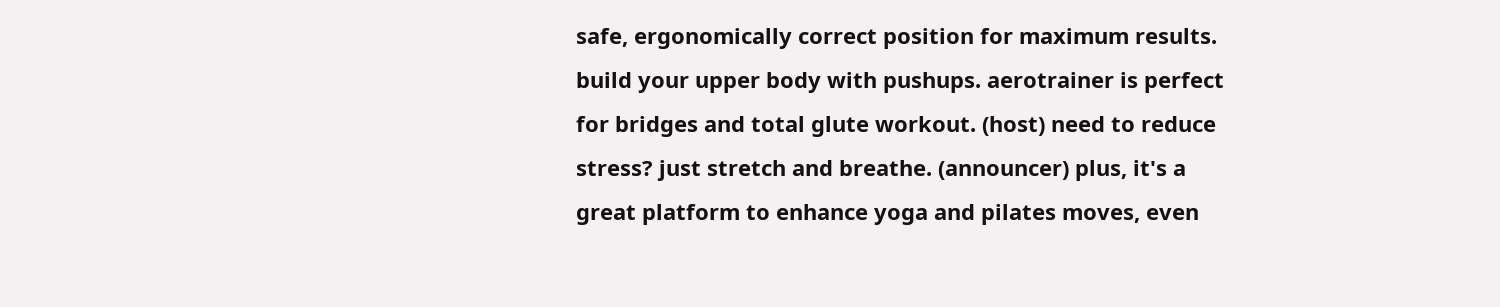safe, ergonomically correct position for maximum results. build your upper body with pushups. aerotrainer is perfect for bridges and total glute workout. (host) need to reduce stress? just stretch and breathe. (announcer) plus, it's a great platform to enhance yoga and pilates moves, even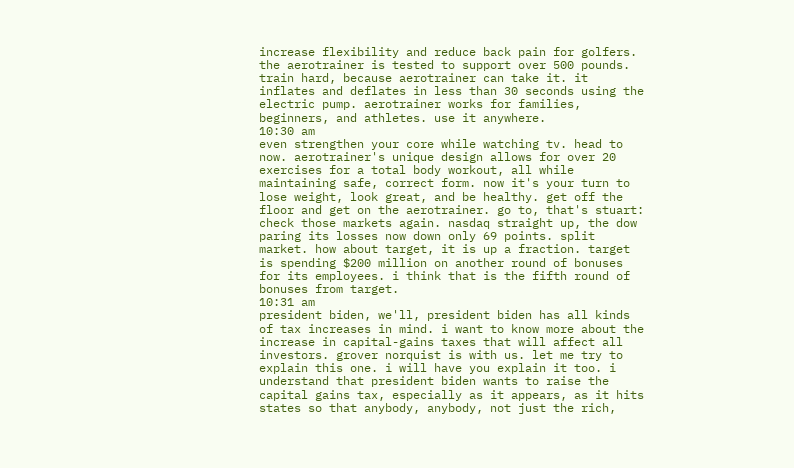increase flexibility and reduce back pain for golfers. the aerotrainer is tested to support over 500 pounds. train hard, because aerotrainer can take it. it inflates and deflates in less than 30 seconds using the electric pump. aerotrainer works for families, beginners, and athletes. use it anywhere.
10:30 am
even strengthen your core while watching tv. head to now. aerotrainer's unique design allows for over 20 exercises for a total body workout, all while maintaining safe, correct form. now it's your turn to lose weight, look great, and be healthy. get off the floor and get on the aerotrainer. go to, that's stuart: check those markets again. nasdaq straight up, the dow paring its losses now down only 69 points. split market. how about target, it is up a fraction. target is spending $200 million on another round of bonuses for its employees. i think that is the fifth round of bonuses from target.
10:31 am
president biden, we'll, president biden has all kinds of tax increases in mind. i want to know more about the increase in capital-gains taxes that will affect all investors. grover norquist is with us. let me try to explain this one. i will have you explain it too. i understand that president biden wants to raise the capital gains tax, especially as it appears, as it hits states so that anybody, anybody, not just the rich,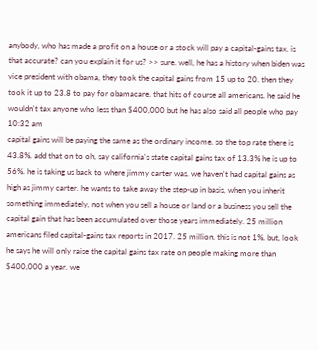anybody, who has made a profit on a house or a stock will pay a capital-gains tax. is that accurate? can you explain it for us? >> sure. well, he has a history when biden was vice president with obama, they took the capital gains from 15 up to 20. then they took it up to 23.8 to pay for obamacare. that hits of course all americans. he said he wouldn't tax anyone who less than $400,000 but he has also said all people who pay
10:32 am
capital gains will be paying the same as the ordinary income. so the top rate there is 43.8%. add that on to oh, say california's state capital gains tax of 13.3% he is up to 56%. he is taking us back to where jimmy carter was. we haven't had capital gains as high as jimmy carter. he wants to take away the step-up in basis, when you inherit something immediately, not when you sell a house or land or a business you sell the capital gain that has been accumulated over those years immediately. 25 million americans filed capital-gains tax reports in 2017. 25 million. this is not 1%. but, look he says he will only raise the capital gains tax rate on people making more than $400,000 a year. we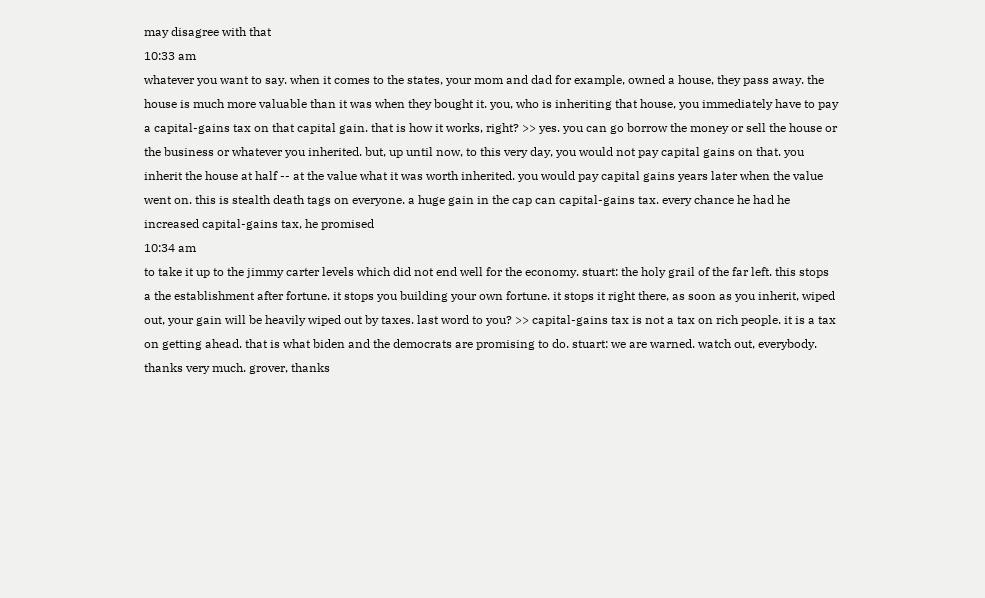may disagree with that
10:33 am
whatever you want to say. when it comes to the states, your mom and dad for example, owned a house, they pass away. the house is much more valuable than it was when they bought it. you, who is inheriting that house, you immediately have to pay a capital-gains tax on that capital gain. that is how it works, right? >> yes. you can go borrow the money or sell the house or the business or whatever you inherited. but, up until now, to this very day, you would not pay capital gains on that. you inherit the house at half -- at the value what it was worth inherited. you would pay capital gains years later when the value went on. this is stealth death tags on everyone. a huge gain in the cap can capital-gains tax. every chance he had he increased capital-gains tax, he promised
10:34 am
to take it up to the jimmy carter levels which did not end well for the economy. stuart: the holy grail of the far left. this stops a the establishment after fortune. it stops you building your own fortune. it stops it right there, as soon as you inherit, wiped out, your gain will be heavily wiped out by taxes. last word to you? >> capital-gains tax is not a tax on rich people. it is a tax on getting ahead. that is what biden and the democrats are promising to do. stuart: we are warned. watch out, everybody. thanks very much. grover, thanks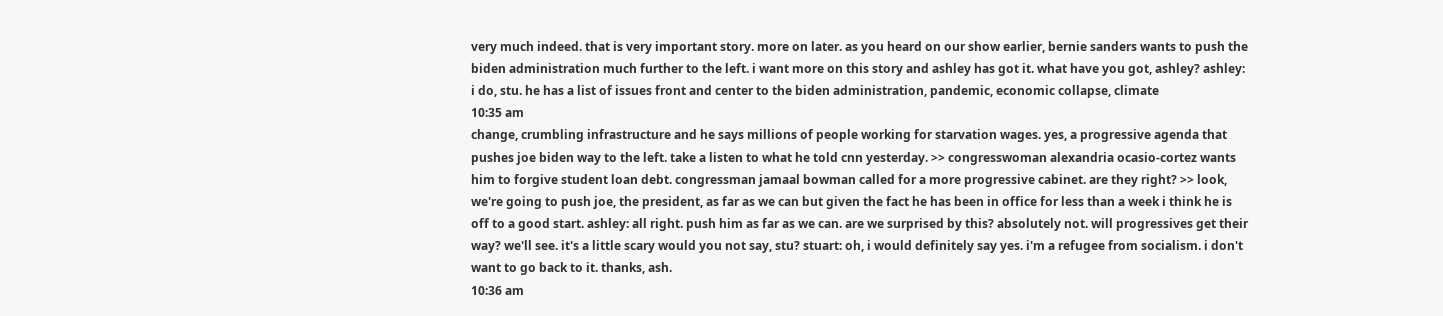very much indeed. that is very important story. more on later. as you heard on our show earlier, bernie sanders wants to push the biden administration much further to the left. i want more on this story and ashley has got it. what have you got, ashley? ashley: i do, stu. he has a list of issues front and center to the biden administration, pandemic, economic collapse, climate
10:35 am
change, crumbling infrastructure and he says millions of people working for starvation wages. yes, a progressive agenda that pushes joe biden way to the left. take a listen to what he told cnn yesterday. >> congresswoman alexandria ocasio-cortez wants him to forgive student loan debt. congressman jamaal bowman called for a more progressive cabinet. are they right? >> look, we're going to push joe, the president, as far as we can but given the fact he has been in office for less than a week i think he is off to a good start. ashley: all right. push him as far as we can. are we surprised by this? absolutely not. will progressives get their way? we'll see. it's a little scary would you not say, stu? stuart: oh, i would definitely say yes. i'm a refugee from socialism. i don't want to go back to it. thanks, ash.
10:36 am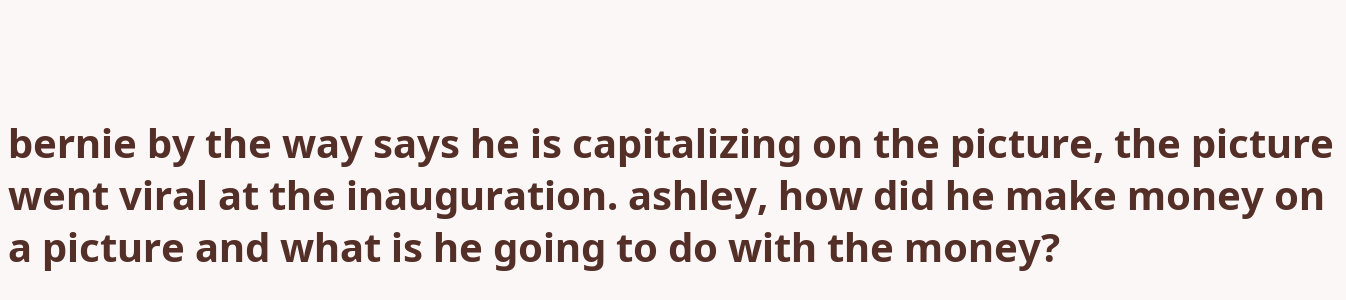bernie by the way says he is capitalizing on the picture, the picture went viral at the inauguration. ashley, how did he make money on a picture and what is he going to do with the money?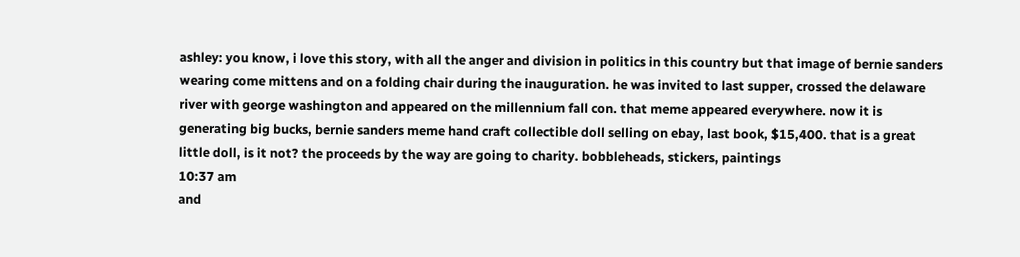ashley: you know, i love this story, with all the anger and division in politics in this country but that image of bernie sanders wearing come mittens and on a folding chair during the inauguration. he was invited to last supper, crossed the delaware river with george washington and appeared on the millennium fall con. that meme appeared everywhere. now it is generating big bucks, bernie sanders meme hand craft collectible doll selling on ebay, last book, $15,400. that is a great little doll, is it not? the proceeds by the way are going to charity. bobbleheads, stickers, paintings
10:37 am
and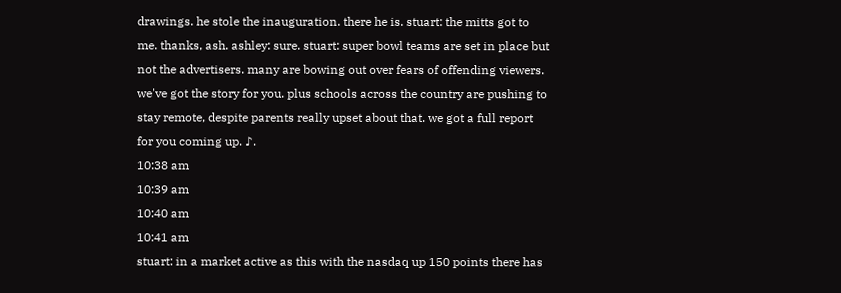drawings. he stole the inauguration. there he is. stuart: the mitts got to me. thanks, ash. ashley: sure. stuart: super bowl teams are set in place but not the advertisers. many are bowing out over fears of offending viewers. we've got the story for you. plus schools across the country are pushing to stay remote, despite parents really upset about that. we got a full report for you coming up. ♪.
10:38 am
10:39 am
10:40 am
10:41 am
stuart: in a market active as this with the nasdaq up 150 points there has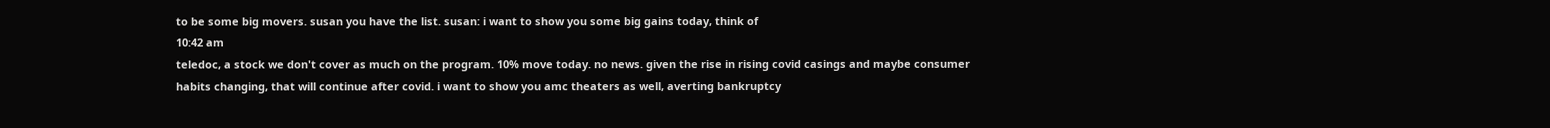to be some big movers. susan you have the list. susan: i want to show you some big gains today, think of
10:42 am
teledoc, a stock we don't cover as much on the program. 10% move today. no news. given the rise in rising covid casings and maybe consumer habits changing, that will continue after covid. i want to show you amc theaters as well, averting bankruptcy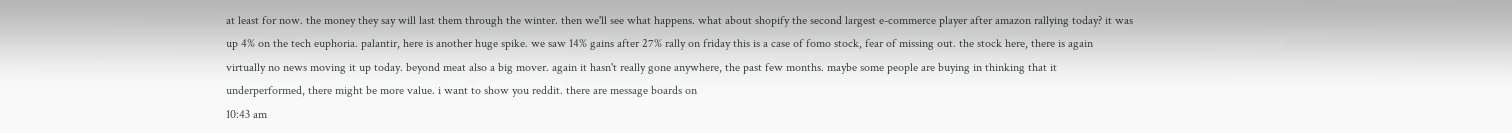at least for now. the money they say will last them through the winter. then we'll see what happens. what about shopify the second largest e-commerce player after amazon rallying today? it was up 4% on the tech euphoria. palantir, here is another huge spike. we saw 14% gains after 27% rally on friday this is a case of fomo stock, fear of missing out. the stock here, there is again virtually no news moving it up today. beyond meat also a big mover. again it hasn't really gone anywhere, the past few months. maybe some people are buying in thinking that it underperformed, there might be more value. i want to show you reddit. there are message boards on
10:43 am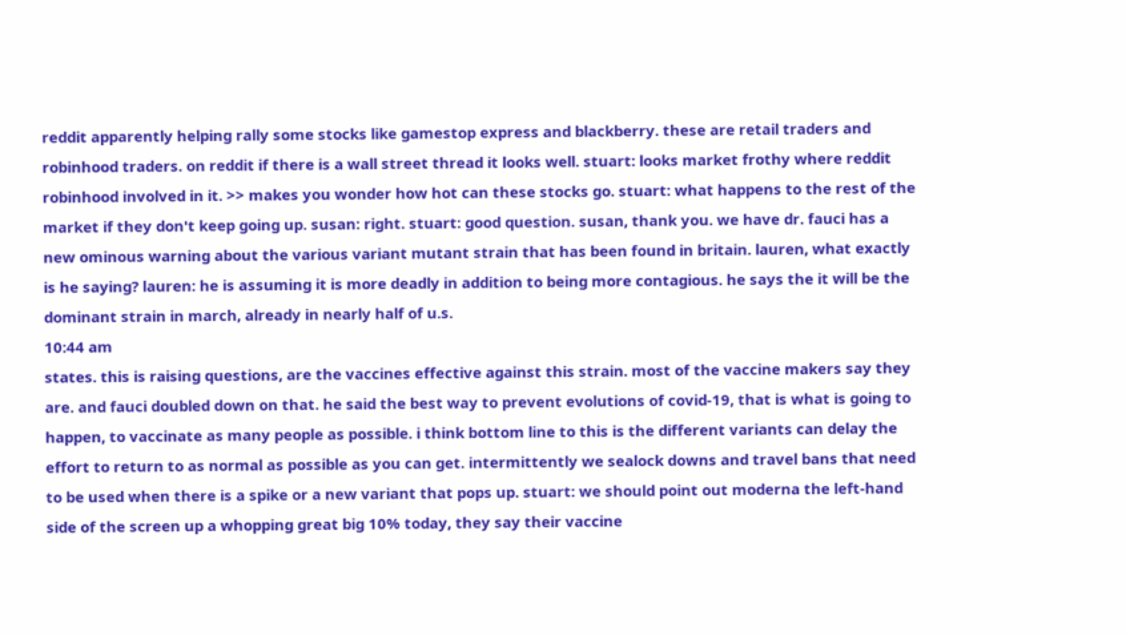reddit apparently helping rally some stocks like gamestop express and blackberry. these are retail traders and robinhood traders. on reddit if there is a wall street thread it looks well. stuart: looks market frothy where reddit robinhood involved in it. >> makes you wonder how hot can these stocks go. stuart: what happens to the rest of the market if they don't keep going up. susan: right. stuart: good question. susan, thank you. we have dr. fauci has a new ominous warning about the various variant mutant strain that has been found in britain. lauren, what exactly is he saying? lauren: he is assuming it is more deadly in addition to being more contagious. he says the it will be the dominant strain in march, already in nearly half of u.s.
10:44 am
states. this is raising questions, are the vaccines effective against this strain. most of the vaccine makers say they are. and fauci doubled down on that. he said the best way to prevent evolutions of covid-19, that is what is going to happen, to vaccinate as many people as possible. i think bottom line to this is the different variants can delay the effort to return to as normal as possible as you can get. intermittently we sealock downs and travel bans that need to be used when there is a spike or a new variant that pops up. stuart: we should point out moderna the left-hand side of the screen up a whopping great big 10% today, they say their vaccine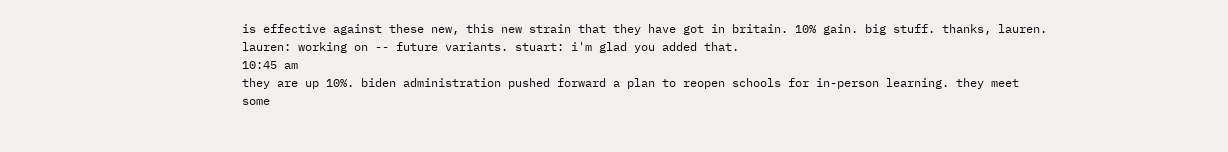is effective against these new, this new strain that they have got in britain. 10% gain. big stuff. thanks, lauren. lauren: working on -- future variants. stuart: i'm glad you added that.
10:45 am
they are up 10%. biden administration pushed forward a plan to reopen schools for in-person learning. they meet some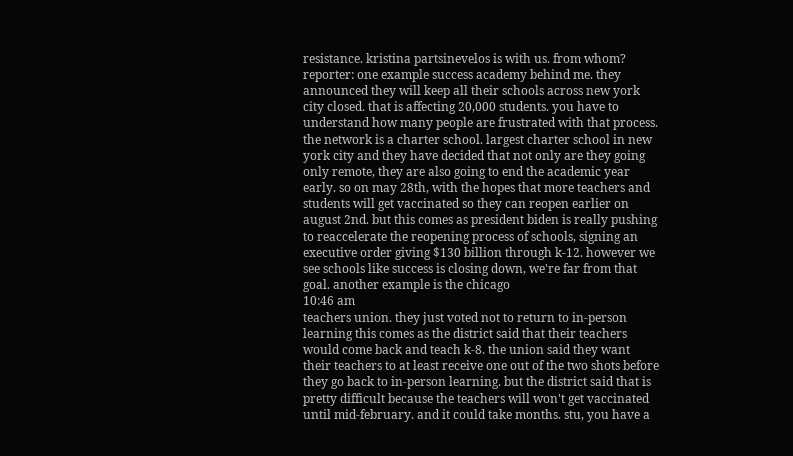resistance. kristina partsinevelos is with us. from whom? reporter: one example success academy behind me. they announced they will keep all their schools across new york city closed. that is affecting 20,000 students. you have to understand how many people are frustrated with that process. the network is a charter school. largest charter school in new york city and they have decided that not only are they going only remote, they are also going to end the academic year early. so on may 28th, with the hopes that more teachers and students will get vaccinated so they can reopen earlier on august 2nd. but this comes as president biden is really pushing to reaccelerate the reopening process of schools, signing an executive order giving $130 billion through k-12. however we see schools like success is closing down, we're far from that goal. another example is the chicago
10:46 am
teachers union. they just voted not to return to in-person learning this comes as the district said that their teachers would come back and teach k-8. the union said they want their teachers to at least receive one out of the two shots before they go back to in-person learning. but the district said that is pretty difficult because the teachers will won't get vaccinated until mid-february. and it could take months. stu, you have a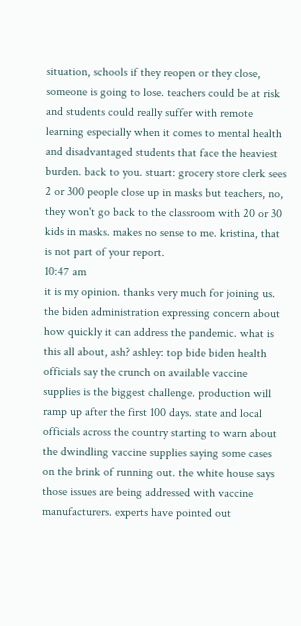situation, schools if they reopen or they close, someone is going to lose. teachers could be at risk and students could really suffer with remote learning especially when it comes to mental health and disadvantaged students that face the heaviest burden. back to you. stuart: grocery store clerk sees 2 or 300 people close up in masks but teachers, no, they won't go back to the classroom with 20 or 30 kids in masks. makes no sense to me. kristina, that is not part of your report.
10:47 am
it is my opinion. thanks very much for joining us. the biden administration expressing concern about how quickly it can address the pandemic. what is this all about, ash? ashley: top bide biden health officials say the crunch on available vaccine supplies is the biggest challenge. production will ramp up after the first 100 days. state and local officials across the country starting to warn about the dwindling vaccine supplies saying some cases on the brink of running out. the white house says those issues are being addressed with vaccine manufacturers. experts have pointed out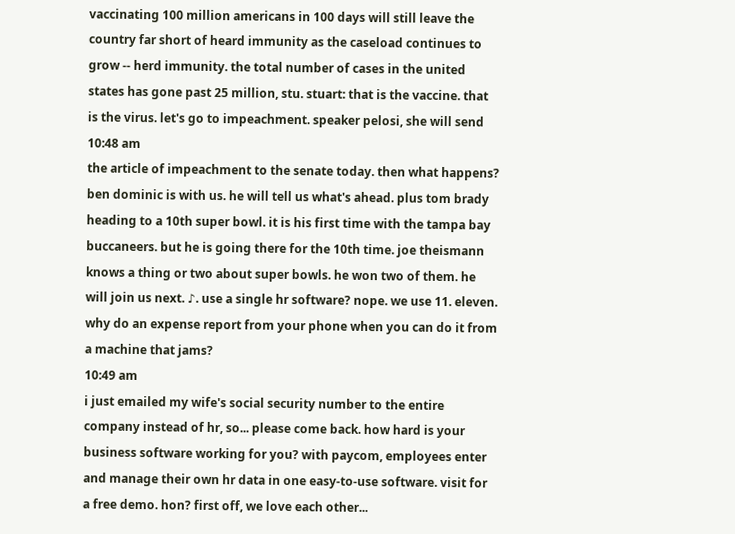vaccinating 100 million americans in 100 days will still leave the country far short of heard immunity as the caseload continues to grow -- herd immunity. the total number of cases in the united states has gone past 25 million, stu. stuart: that is the vaccine. that is the virus. let's go to impeachment. speaker pelosi, she will send
10:48 am
the article of impeachment to the senate today. then what happens? ben dominic is with us. he will tell us what's ahead. plus tom brady heading to a 10th super bowl. it is his first time with the tampa bay buccaneers. but he is going there for the 10th time. joe theismann knows a thing or two about super bowls. he won two of them. he will join us next. ♪. use a single hr software? nope. we use 11. eleven. why do an expense report from your phone when you can do it from a machine that jams?
10:49 am
i just emailed my wife's social security number to the entire company instead of hr, so... please come back. how hard is your business software working for you? with paycom, employees enter and manage their own hr data in one easy-to-use software. visit for a free demo. hon? first off, we love each other...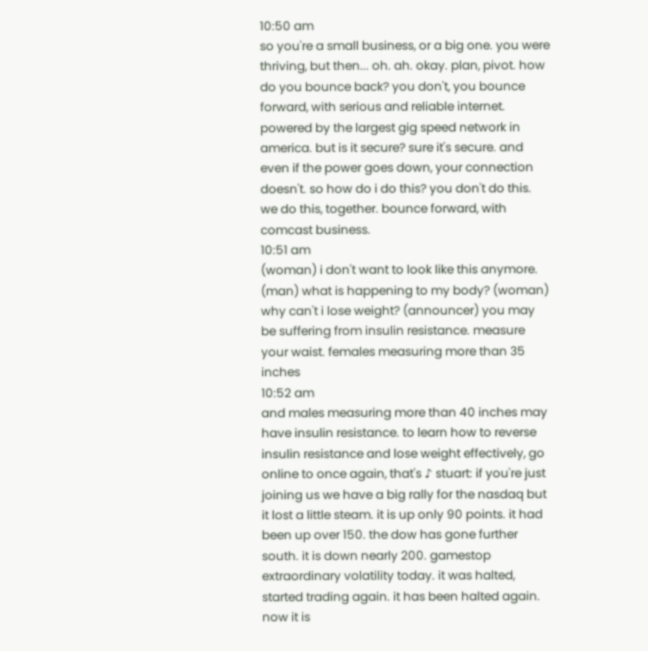10:50 am
so you're a small business, or a big one. you were thriving, but then... oh. ah. okay. plan, pivot. how do you bounce back? you don't, you bounce forward, with serious and reliable internet. powered by the largest gig speed network in america. but is it secure? sure it's secure. and even if the power goes down, your connection doesn't. so how do i do this? you don't do this. we do this, together. bounce forward, with comcast business.
10:51 am
(woman) i don't want to look like this anymore. (man) what is happening to my body? (woman) why can't i lose weight? (announcer) you may be suffering from insulin resistance. measure your waist. females measuring more than 35 inches
10:52 am
and males measuring more than 40 inches may have insulin resistance. to learn how to reverse insulin resistance and lose weight effectively, go online to once again, that's ♪ stuart: if you're just joining us we have a big rally for the nasdaq but it lost a little steam. it is up only 90 points. it had been up over 150. the dow has gone further south. it is down nearly 200. gamestop extraordinary volatility today. it was halted, started trading again. it has been halted again. now it is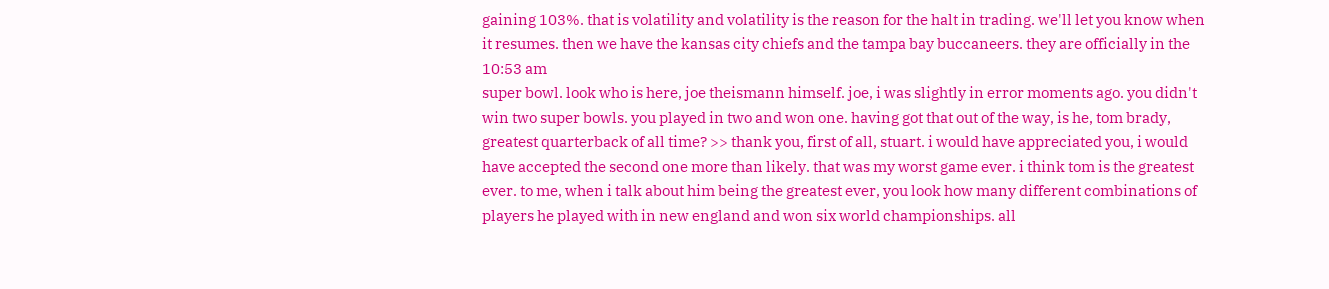gaining 103%. that is volatility and volatility is the reason for the halt in trading. we'll let you know when it resumes. then we have the kansas city chiefs and the tampa bay buccaneers. they are officially in the
10:53 am
super bowl. look who is here, joe theismann himself. joe, i was slightly in error moments ago. you didn't win two super bowls. you played in two and won one. having got that out of the way, is he, tom brady, greatest quarterback of all time? >> thank you, first of all, stuart. i would have appreciated you, i would have accepted the second one more than likely. that was my worst game ever. i think tom is the greatest ever. to me, when i talk about him being the greatest ever, you look how many different combinations of players he played with in new england and won six world championships. all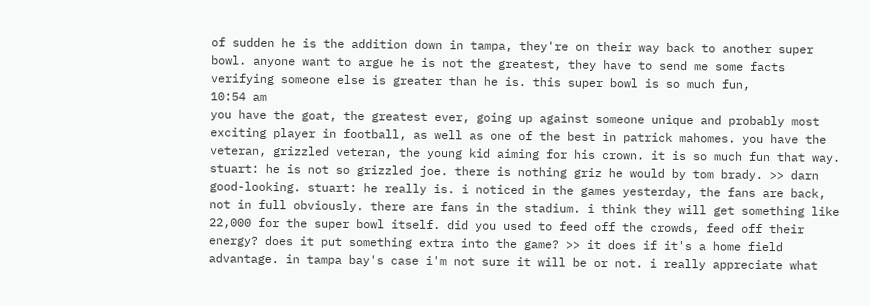of sudden he is the addition down in tampa, they're on their way back to another super bowl. anyone want to argue he is not the greatest, they have to send me some facts verifying someone else is greater than he is. this super bowl is so much fun,
10:54 am
you have the goat, the greatest ever, going up against someone unique and probably most exciting player in football, as well as one of the best in patrick mahomes. you have the veteran, grizzled veteran, the young kid aiming for his crown. it is so much fun that way. stuart: he is not so grizzled joe. there is nothing griz he would by tom brady. >> darn good-looking. stuart: he really is. i noticed in the games yesterday, the fans are back, not in full obviously. there are fans in the stadium. i think they will get something like 22,000 for the super bowl itself. did you used to feed off the crowds, feed off their energy? does it put something extra into the game? >> it does if it's a home field advantage. in tampa bay's case i'm not sure it will be or not. i really appreciate what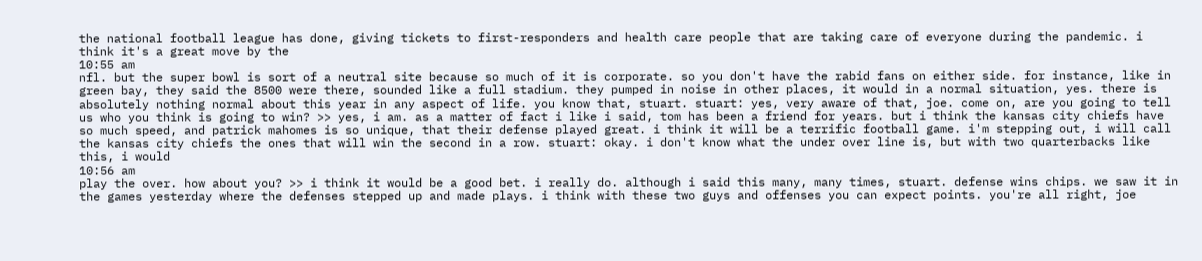the national football league has done, giving tickets to first-responders and health care people that are taking care of everyone during the pandemic. i think it's a great move by the
10:55 am
nfl. but the super bowl is sort of a neutral site because so much of it is corporate. so you don't have the rabid fans on either side. for instance, like in green bay, they said the 8500 were there, sounded like a full stadium. they pumped in noise in other places, it would in a normal situation, yes. there is absolutely nothing normal about this year in any aspect of life. you know that, stuart. stuart: yes, very aware of that, joe. come on, are you going to tell us who you think is going to win? >> yes, i am. as a matter of fact i like i said, tom has been a friend for years. but i think the kansas city chiefs have so much speed, and patrick mahomes is so unique, that their defense played great. i think it will be a terrific football game. i'm stepping out, i will call the kansas city chiefs the ones that will win the second in a row. stuart: okay. i don't know what the under over line is, but with two quarterbacks like this, i would
10:56 am
play the over. how about you? >> i think it would be a good bet. i really do. although i said this many, many times, stuart. defense wins chips. we saw it in the games yesterday where the defenses stepped up and made plays. i think with these two guys and offenses you can expect points. you're all right, joe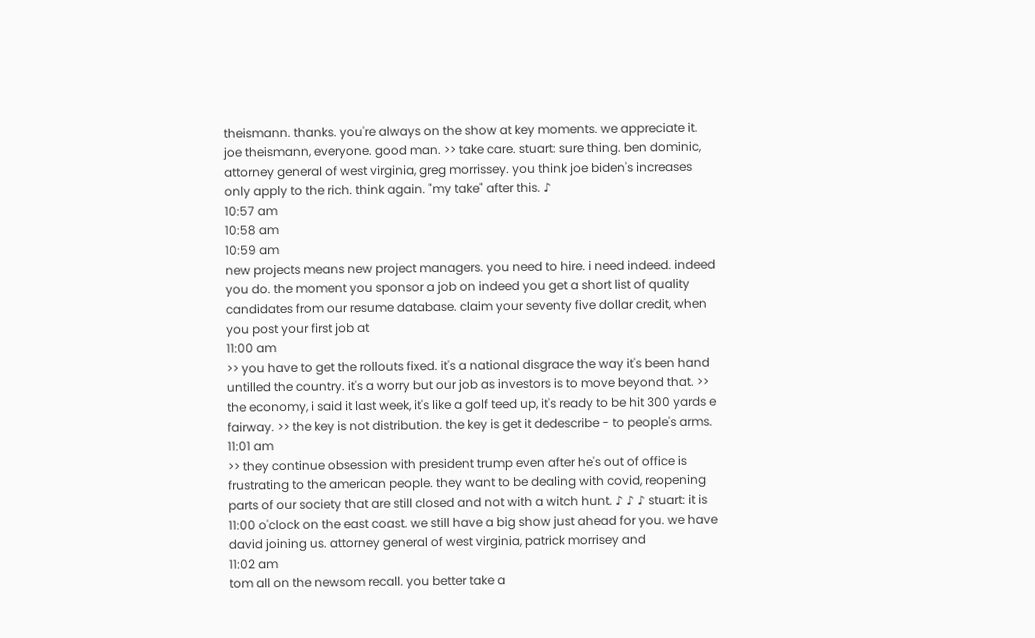theismann. thanks. you're always on the show at key moments. we appreciate it. joe theismann, everyone. good man. >> take care. stuart: sure thing. ben dominic, attorney general of west virginia, greg morrissey. you think joe biden's increases only apply to the rich. think again. "my take" after this. ♪
10:57 am
10:58 am
10:59 am
new projects means new project managers. you need to hire. i need indeed. indeed you do. the moment you sponsor a job on indeed you get a short list of quality candidates from our resume database. claim your seventy five dollar credit, when you post your first job at
11:00 am
>> you have to get the rollouts fixed. it's a national disgrace the way it's been hand untilled the country. it's a worry but our job as investors is to move beyond that. >> the economy, i said it last week, it's like a golf teed up, it's ready to be hit 300 yards e fairway. >> the key is not distribution. the key is get it dedescribe - to people's arms.
11:01 am
>> they continue obsession with president trump even after he's out of office is frustrating to the american people. they want to be dealing with covid, reopening parts of our society that are still closed and not with a witch hunt. ♪ ♪ ♪ stuart: it is 11:00 o'clock on the east coast. we still have a big show just ahead for you. we have david joining us. attorney general of west virginia, patrick morrisey and
11:02 am
tom all on the newsom recall. you better take a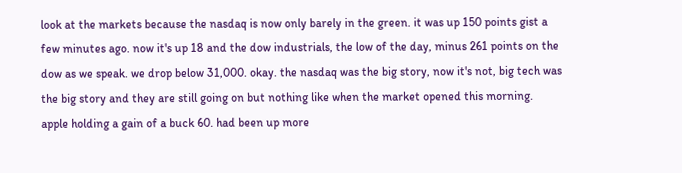look at the markets because the nasdaq is now only barely in the green. it was up 150 points gist a few minutes ago. now it's up 18 and the dow industrials, the low of the day, minus 261 points on the dow as we speak. we drop below 31,000. okay. the nasdaq was the big story, now it's not, big tech was the big story and they are still going on but nothing like when the market opened this morning. apple holding a gain of a buck 60. had been up more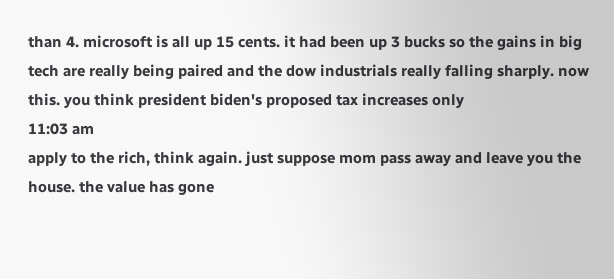than 4. microsoft is all up 15 cents. it had been up 3 bucks so the gains in big tech are really being paired and the dow industrials really falling sharply. now this. you think president biden's proposed tax increases only
11:03 am
apply to the rich, think again. just suppose mom pass away and leave you the house. the value has gone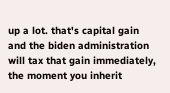up a lot. that's capital gain and the biden administration will tax that gain immediately, the moment you inherit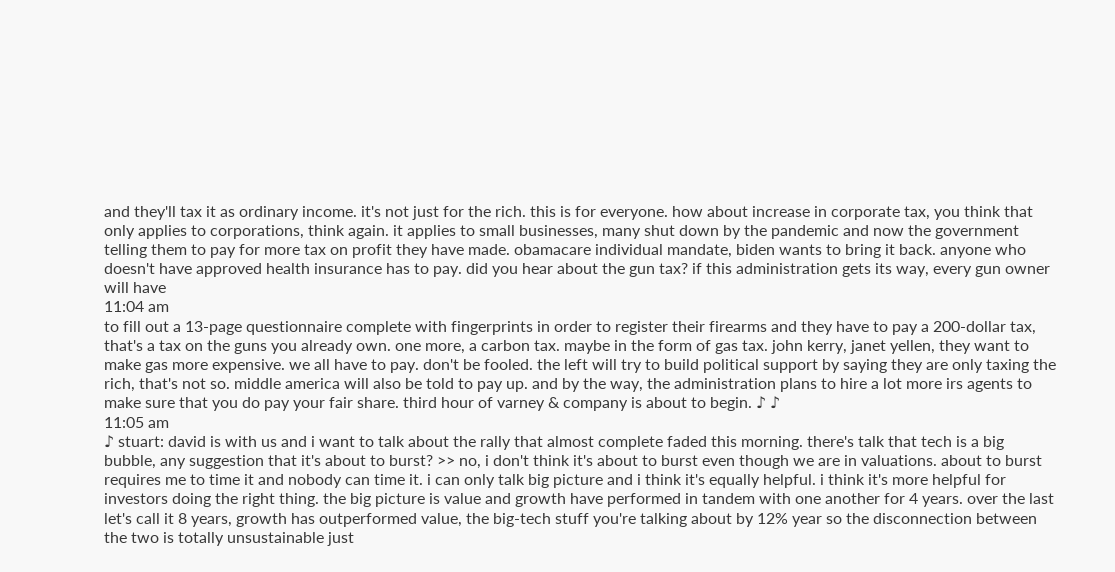and they'll tax it as ordinary income. it's not just for the rich. this is for everyone. how about increase in corporate tax, you think that only applies to corporations, think again. it applies to small businesses, many shut down by the pandemic and now the government telling them to pay for more tax on profit they have made. obamacare individual mandate, biden wants to bring it back. anyone who doesn't have approved health insurance has to pay. did you hear about the gun tax? if this administration gets its way, every gun owner will have
11:04 am
to fill out a 13-page questionnaire complete with fingerprints in order to register their firearms and they have to pay a 200-dollar tax, that's a tax on the guns you already own. one more, a carbon tax. maybe in the form of gas tax. john kerry, janet yellen, they want to make gas more expensive. we all have to pay. don't be fooled. the left will try to build political support by saying they are only taxing the rich, that's not so. middle america will also be told to pay up. and by the way, the administration plans to hire a lot more irs agents to make sure that you do pay your fair share. third hour of varney & company is about to begin. ♪ ♪
11:05 am
♪ stuart: david is with us and i want to talk about the rally that almost complete faded this morning. there's talk that tech is a big bubble, any suggestion that it's about to burst? >> no, i don't think it's about to burst even though we are in valuations. about to burst requires me to time it and nobody can time it. i can only talk big picture and i think it's equally helpful. i think it's more helpful for investors doing the right thing. the big picture is value and growth have performed in tandem with one another for 4 years. over the last let's call it 8 years, growth has outperformed value, the big-tech stuff you're talking about by 12% year so the disconnection between the two is totally unsustainable just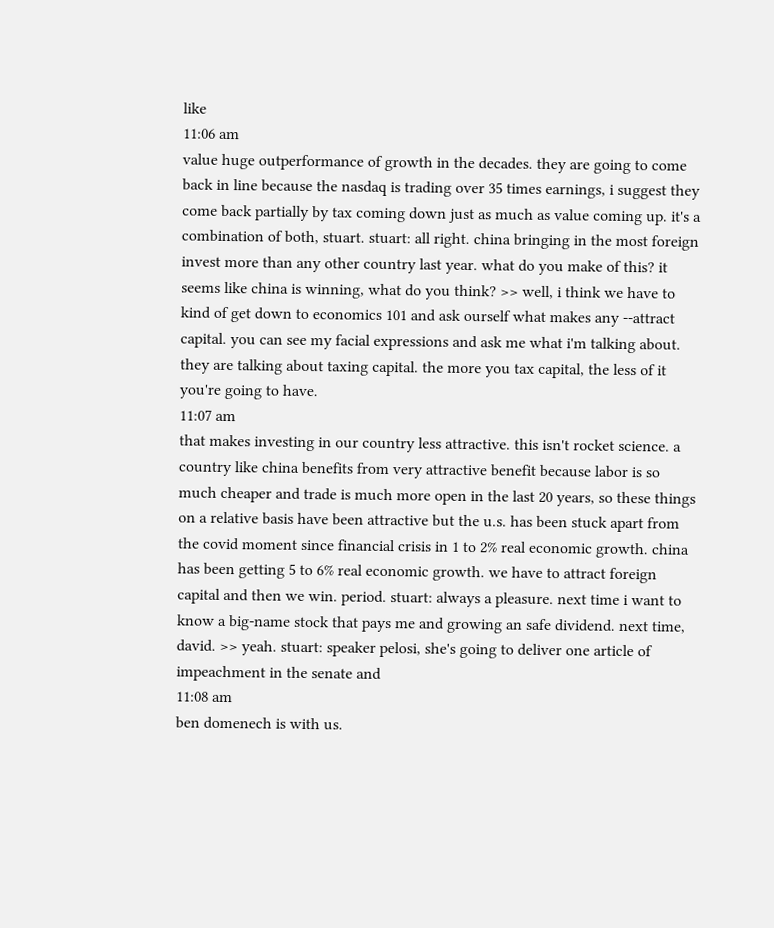like
11:06 am
value huge outperformance of growth in the decades. they are going to come back in line because the nasdaq is trading over 35 times earnings, i suggest they come back partially by tax coming down just as much as value coming up. it's a combination of both, stuart. stuart: all right. china bringing in the most foreign invest more than any other country last year. what do you make of this? it seems like china is winning, what do you think? >> well, i think we have to kind of get down to economics 101 and ask ourself what makes any --attract capital. you can see my facial expressions and ask me what i'm talking about. they are talking about taxing capital. the more you tax capital, the less of it you're going to have.
11:07 am
that makes investing in our country less attractive. this isn't rocket science. a country like china benefits from very attractive benefit because labor is so much cheaper and trade is much more open in the last 20 years, so these things on a relative basis have been attractive but the u.s. has been stuck apart from the covid moment since financial crisis in 1 to 2% real economic growth. china has been getting 5 to 6% real economic growth. we have to attract foreign capital and then we win. period. stuart: always a pleasure. next time i want to know a big-name stock that pays me and growing an safe dividend. next time, david. >> yeah. stuart: speaker pelosi, she's going to deliver one article of impeachment in the senate and
11:08 am
ben domenech is with us.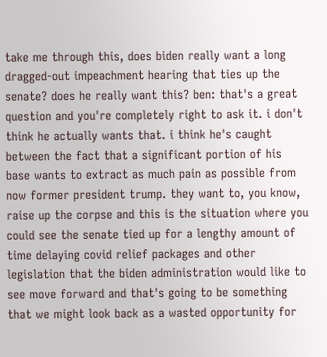take me through this, does biden really want a long dragged-out impeachment hearing that ties up the senate? does he really want this? ben: that's a great question and you're completely right to ask it. i don't think he actually wants that. i think he's caught between the fact that a significant portion of his base wants to extract as much pain as possible from now former president trump. they want to, you know, raise up the corpse and this is the situation where you could see the senate tied up for a lengthy amount of time delaying covid relief packages and other legislation that the biden administration would like to see move forward and that's going to be something that we might look back as a wasted opportunity for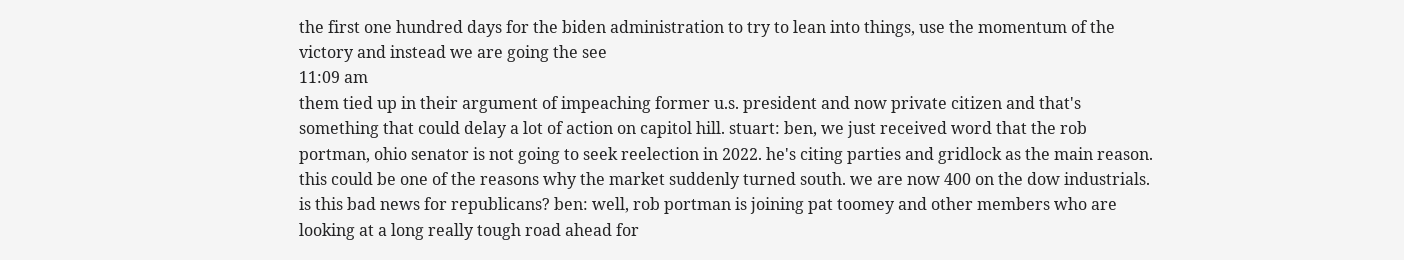the first one hundred days for the biden administration to try to lean into things, use the momentum of the victory and instead we are going the see
11:09 am
them tied up in their argument of impeaching former u.s. president and now private citizen and that's something that could delay a lot of action on capitol hill. stuart: ben, we just received word that the rob portman, ohio senator is not going to seek reelection in 2022. he's citing parties and gridlock as the main reason. this could be one of the reasons why the market suddenly turned south. we are now 400 on the dow industrials. is this bad news for republicans? ben: well, rob portman is joining pat toomey and other members who are looking at a long really tough road ahead for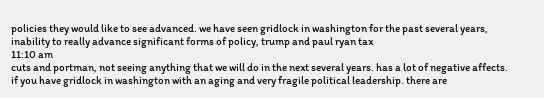policies they would like to see advanced. we have seen gridlock in washington for the past several years, inability to really advance significant forms of policy, trump and paul ryan tax
11:10 am
cuts and portman, not seeing anything that we will do in the next several years. has a lot of negative affects. if you have gridlock in washington with an aging and very fragile political leadership. there are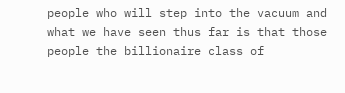people who will step into the vacuum and what we have seen thus far is that those people the billionaire class of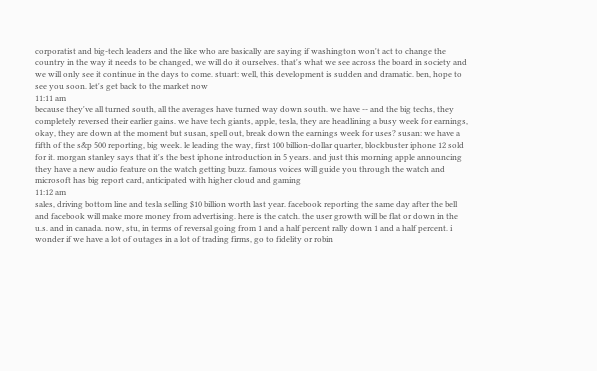corporatist and big-tech leaders and the like who are basically are saying if washington won't act to change the country in the way it needs to be changed, we will do it ourselves. that's what we see across the board in society and we will only see it continue in the days to come. stuart: well, this development is sudden and dramatic. ben, hope to see you soon. let's get back to the market now
11:11 am
because they've all turned south, all the averages have turned way down south. we have -- and the big techs, they completely reversed their earlier gains. we have tech giants, apple, tesla, they are headlining a busy week for earnings, okay, they are down at the moment but susan, spell out, break down the earnings week for uses? susan: we have a fifth of the s&p 500 reporting, big week. le leading the way, first 100 billion-dollar quarter, blockbuster iphone 12 sold for it. morgan stanley says that it's the best iphone introduction in 5 years. and just this morning apple announcing they have a new audio feature on the watch getting buzz. famous voices will guide you through the watch and microsoft has big report card, anticipated with higher cloud and gaming
11:12 am
sales, driving bottom line and tesla selling $10 billion worth last year. facebook reporting the same day after the bell and facebook will make more money from advertising. here is the catch. the user growth will be flat or down in the u.s. and in canada. now, stu, in terms of reversal going from 1 and a half percent rally down 1 and a half percent. i wonder if we have a lot of outages in a lot of trading firms, go to fidelity or robin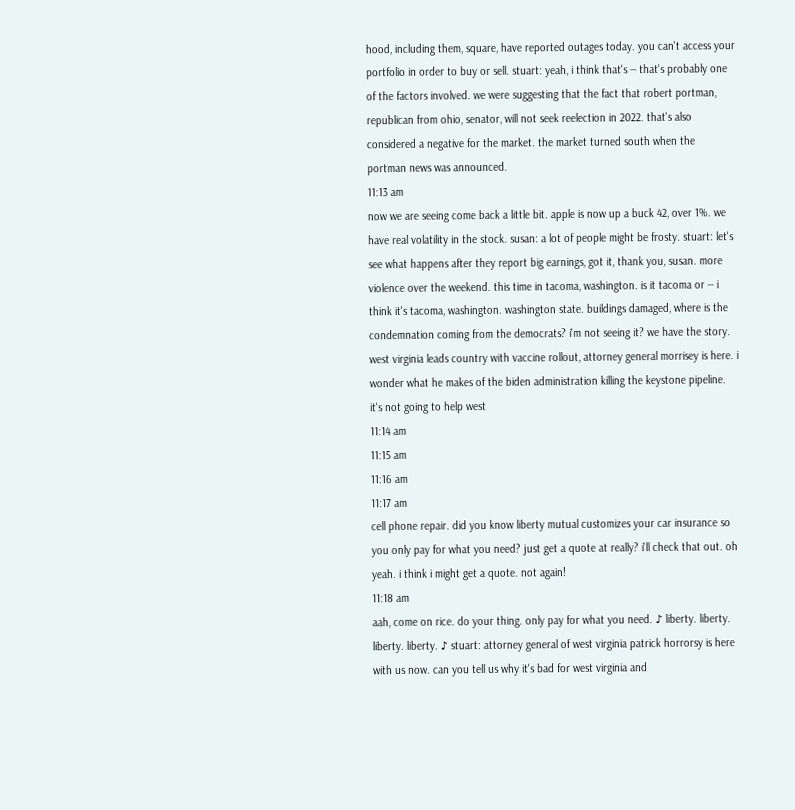hood, including them, square, have reported outages today. you can't access your portfolio in order to buy or sell. stuart: yeah, i think that's -- that's probably one of the factors involved. we were suggesting that the fact that robert portman, republican from ohio, senator, will not seek reelection in 2022. that's also considered a negative for the market. the market turned south when the portman news was announced.
11:13 am
now we are seeing come back a little bit. apple is now up a buck 42, over 1%. we have real volatility in the stock. susan: a lot of people might be frosty. stuart: let's see what happens after they report big earnings, got it, thank you, susan. more violence over the weekend. this time in tacoma, washington. is it tacoma or -- i think it's tacoma, washington. washington state. buildings damaged, where is the condemnation coming from the democrats? i'm not seeing it? we have the story. west virginia leads country with vaccine rollout, attorney general morrisey is here. i wonder what he makes of the biden administration killing the keystone pipeline. it's not going to help west
11:14 am
11:15 am
11:16 am
11:17 am
cell phone repair. did you know liberty mutual customizes your car insurance so you only pay for what you need? just get a quote at really? i'll check that out. oh yeah. i think i might get a quote. not again!
11:18 am
aah, come on rice. do your thing. only pay for what you need. ♪ liberty. liberty. liberty. liberty. ♪ stuart: attorney general of west virginia patrick horrorsy is here with us now. can you tell us why it's bad for west virginia and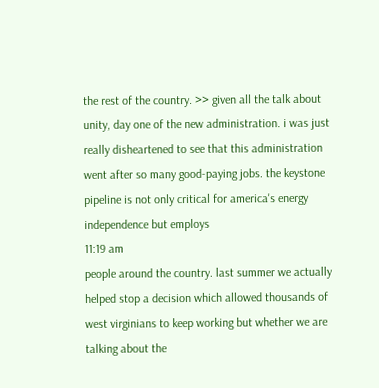the rest of the country. >> given all the talk about unity, day one of the new administration. i was just really disheartened to see that this administration went after so many good-paying jobs. the keystone pipeline is not only critical for america's energy independence but employs
11:19 am
people around the country. last summer we actually helped stop a decision which allowed thousands of west virginians to keep working but whether we are talking about the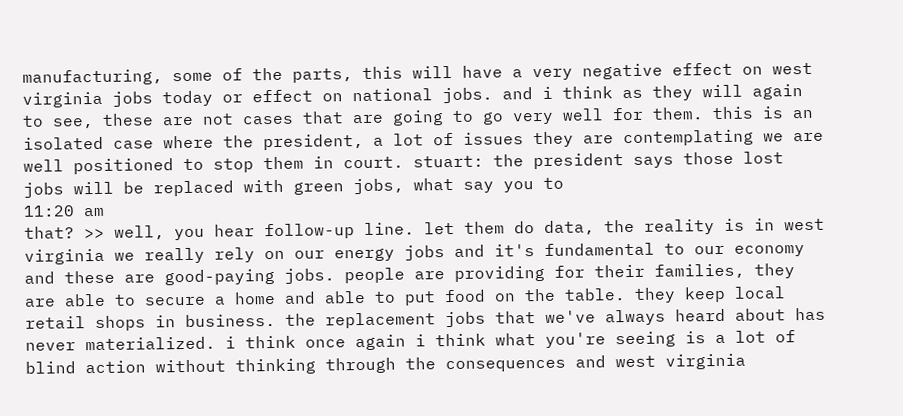manufacturing, some of the parts, this will have a very negative effect on west virginia jobs today or effect on national jobs. and i think as they will again to see, these are not cases that are going to go very well for them. this is an isolated case where the president, a lot of issues they are contemplating we are well positioned to stop them in court. stuart: the president says those lost jobs will be replaced with green jobs, what say you to
11:20 am
that? >> well, you hear follow-up line. let them do data, the reality is in west virginia we really rely on our energy jobs and it's fundamental to our economy and these are good-paying jobs. people are providing for their families, they are able to secure a home and able to put food on the table. they keep local retail shops in business. the replacement jobs that we've always heard about has never materialized. i think once again i think what you're seeing is a lot of blind action without thinking through the consequences and west virginia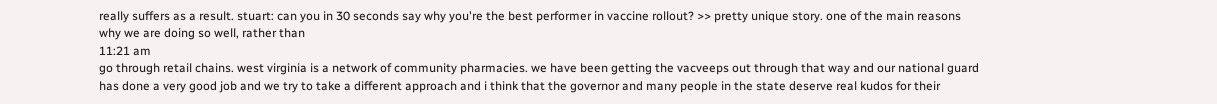really suffers as a result. stuart: can you in 30 seconds say why you're the best performer in vaccine rollout? >> pretty unique story. one of the main reasons why we are doing so well, rather than
11:21 am
go through retail chains. west virginia is a network of community pharmacies. we have been getting the vacveeps out through that way and our national guard has done a very good job and we try to take a different approach and i think that the governor and many people in the state deserve real kudos for their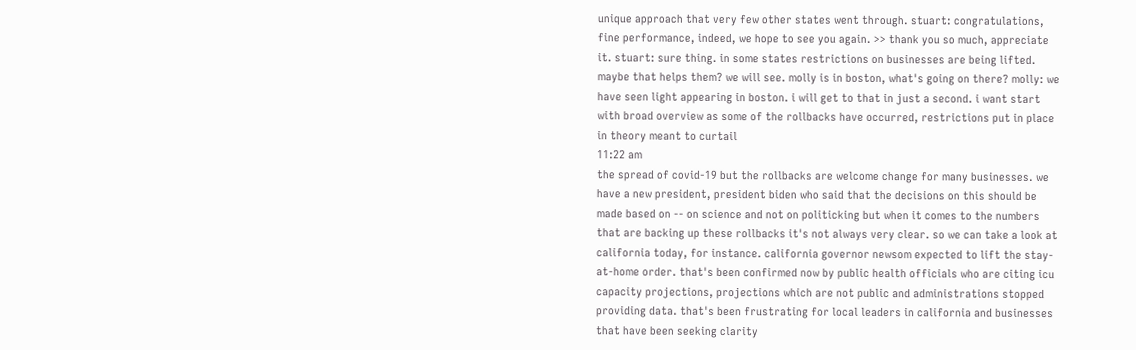unique approach that very few other states went through. stuart: congratulations, fine performance, indeed, we hope to see you again. >> thank you so much, appreciate it. stuart: sure thing. in some states restrictions on businesses are being lifted. maybe that helps them? we will see. molly is in boston, what's going on there? molly: we have seen light appearing in boston. i will get to that in just a second. i want start with broad overview as some of the rollbacks have occurred, restrictions put in place in theory meant to curtail
11:22 am
the spread of covid-19 but the rollbacks are welcome change for many businesses. we have a new president, president biden who said that the decisions on this should be made based on -- on science and not on politicking but when it comes to the numbers that are backing up these rollbacks it's not always very clear. so we can take a look at california today, for instance. california governor newsom expected to lift the stay-at-home order. that's been confirmed now by public health officials who are citing icu capacity projections, projections which are not public and administrations stopped providing data. that's been frustrating for local leaders in california and businesses that have been seeking clarity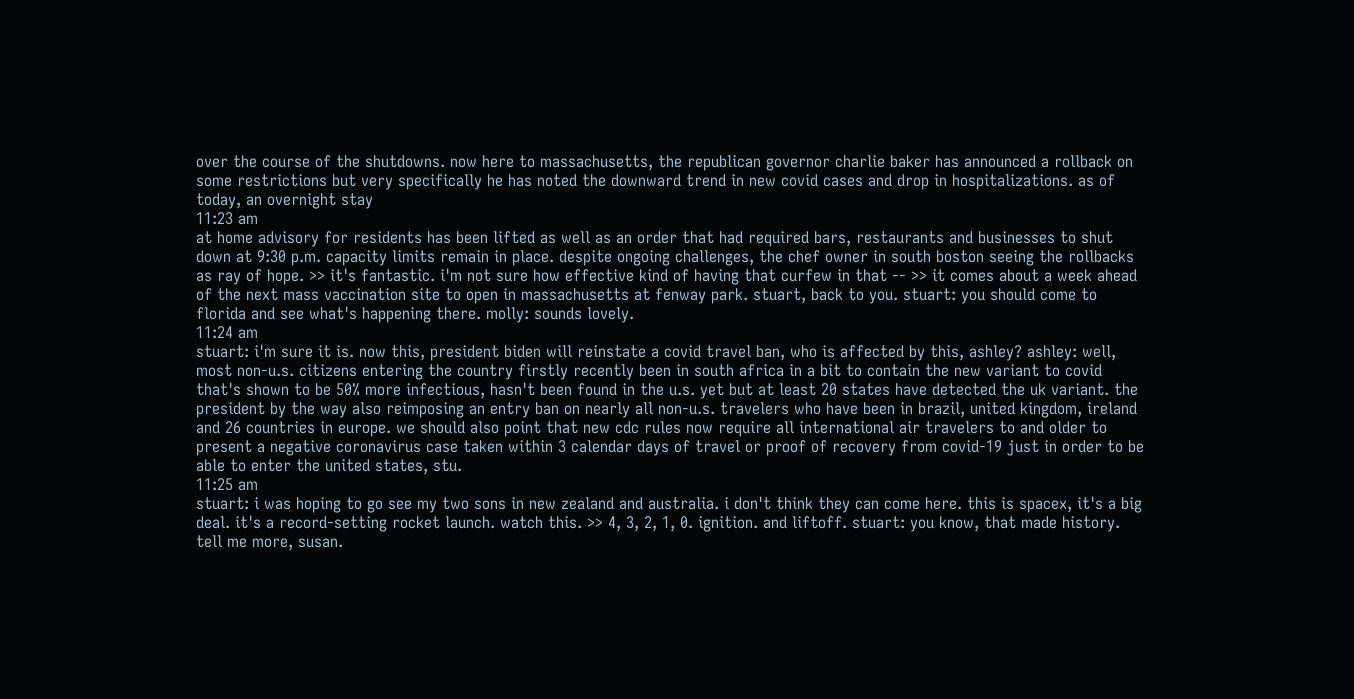over the course of the shutdowns. now here to massachusetts, the republican governor charlie baker has announced a rollback on some restrictions but very specifically he has noted the downward trend in new covid cases and drop in hospitalizations. as of today, an overnight stay
11:23 am
at home advisory for residents has been lifted as well as an order that had required bars, restaurants and businesses to shut down at 9:30 p.m. capacity limits remain in place. despite ongoing challenges, the chef owner in south boston seeing the rollbacks as ray of hope. >> it's fantastic. i'm not sure how effective kind of having that curfew in that -- >> it comes about a week ahead of the next mass vaccination site to open in massachusetts at fenway park. stuart, back to you. stuart: you should come to florida and see what's happening there. molly: sounds lovely.
11:24 am
stuart: i'm sure it is. now this, president biden will reinstate a covid travel ban, who is affected by this, ashley? ashley: well, most non-u.s. citizens entering the country firstly recently been in south africa in a bit to contain the new variant to covid that's shown to be 50% more infectious, hasn't been found in the u.s. yet but at least 20 states have detected the uk variant. the president by the way also reimposing an entry ban on nearly all non-u.s. travelers who have been in brazil, united kingdom, ireland and 26 countries in europe. we should also point that new cdc rules now require all international air travelers to and older to present a negative coronavirus case taken within 3 calendar days of travel or proof of recovery from covid-19 just in order to be able to enter the united states, stu.
11:25 am
stuart: i was hoping to go see my two sons in new zealand and australia. i don't think they can come here. this is spacex, it's a big deal. it's a record-setting rocket launch. watch this. >> 4, 3, 2, 1, 0. ignition. and liftoff. stuart: you know, that made history. tell me more, susan.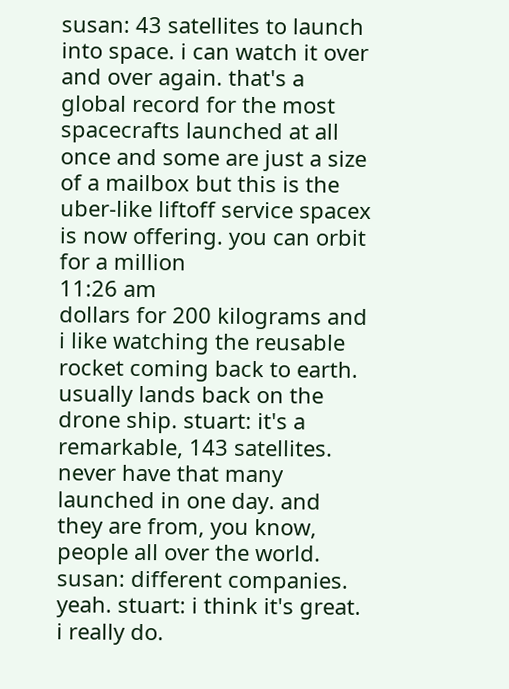susan: 43 satellites to launch into space. i can watch it over and over again. that's a global record for the most spacecrafts launched at all once and some are just a size of a mailbox but this is the uber-like liftoff service spacex is now offering. you can orbit for a million
11:26 am
dollars for 200 kilograms and i like watching the reusable rocket coming back to earth. usually lands back on the drone ship. stuart: it's a remarkable, 143 satellites. never have that many launched in one day. and they are from, you know, people all over the world. susan: different companies. yeah. stuart: i think it's great. i really do.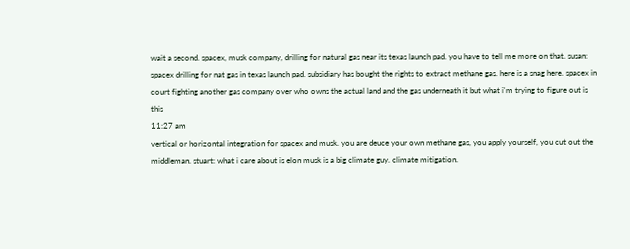wait a second. spacex, musk company, drilling for natural gas near its texas launch pad. you have to tell me more on that. susan: spacex drilling for nat gas in texas launch pad. subsidiary has bought the rights to extract methane gas. here is a snag here. spacex in court fighting another gas company over who owns the actual land and the gas underneath it but what i'm trying to figure out is this
11:27 am
vertical or horizontal integration for spacex and musk. you are deuce your own methane gas, you apply yourself, you cut out the middleman. stuart: what i care about is elon musk is a big climate guy. climate mitigation.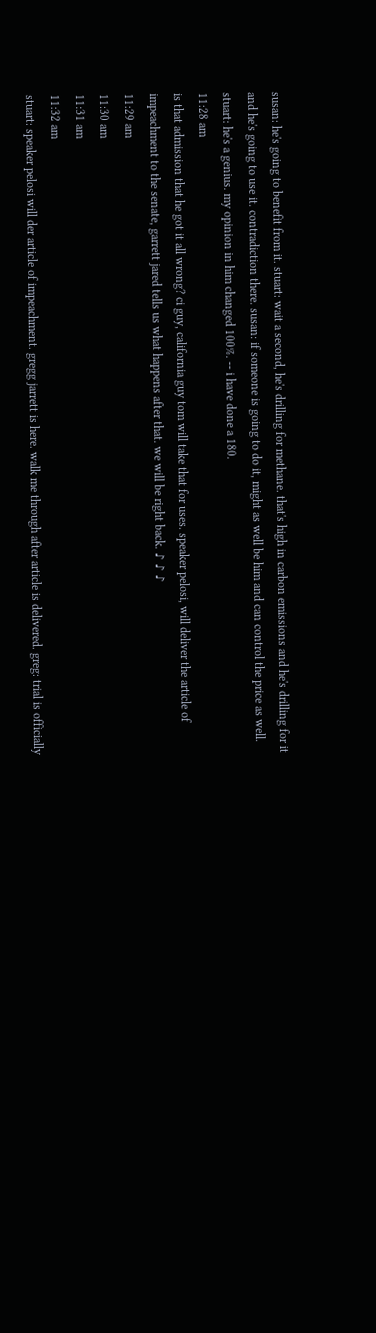susan: he's going to benefit from it. stuart: wait a second, he's drilling for methane. that's high in carbon emissions and he's drilling for it and he's going to use it. contradiction there. susan: if someone is going to do it, might as well be him and can control the price as well. stuart: he's a genius. my opinion in him changed 100%. -- i have done a 180.
11:28 am
is that admission that he got it all wrong? ci guy, california guy tom will take that for uses. speaker pelosi, will deliver the article of impeachment to the senate, garrett jared tells us what happens after that. we will be right back. ♪ ♪ ♪
11:29 am
11:30 am
11:31 am
11:32 am
stuart: speaker pelosi will der article of impeachment. gregg jarrett is here. walk me through after article is delivered. greg: trial is officially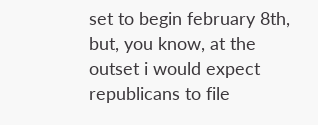set to begin february 8th, but, you know, at the outset i would expect republicans to file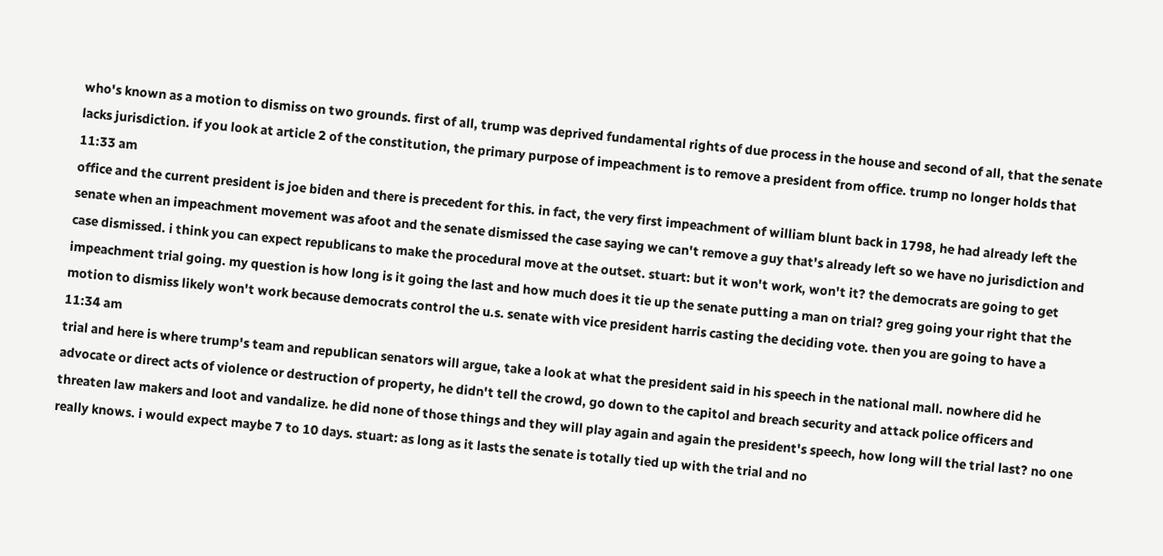who's known as a motion to dismiss on two grounds. first of all, trump was deprived fundamental rights of due process in the house and second of all, that the senate lacks jurisdiction. if you look at article 2 of the constitution, the primary purpose of impeachment is to remove a president from office. trump no longer holds that
11:33 am
office and the current president is joe biden and there is precedent for this. in fact, the very first impeachment of william blunt back in 1798, he had already left the senate when an impeachment movement was afoot and the senate dismissed the case saying we can't remove a guy that's already left so we have no jurisdiction and case dismissed. i think you can expect republicans to make the procedural move at the outset. stuart: but it won't work, won't it? the democrats are going to get impeachment trial going. my question is how long is it going the last and how much does it tie up the senate putting a man on trial? greg going your right that the motion to dismiss likely won't work because democrats control the u.s. senate with vice president harris casting the deciding vote. then you are going to have a
11:34 am
trial and here is where trump's team and republican senators will argue, take a look at what the president said in his speech in the national mall. nowhere did he advocate or direct acts of violence or destruction of property, he didn't tell the crowd, go down to the capitol and breach security and attack police officers and threaten law makers and loot and vandalize. he did none of those things and they will play again and again the president's speech, how long will the trial last? no one really knows. i would expect maybe 7 to 10 days. stuart: as long as it lasts the senate is totally tied up with the trial and no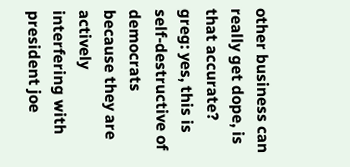other business can really get dope, is that accurate? greg: yes, this is self-destructive of democrats because they are actively interfering with president joe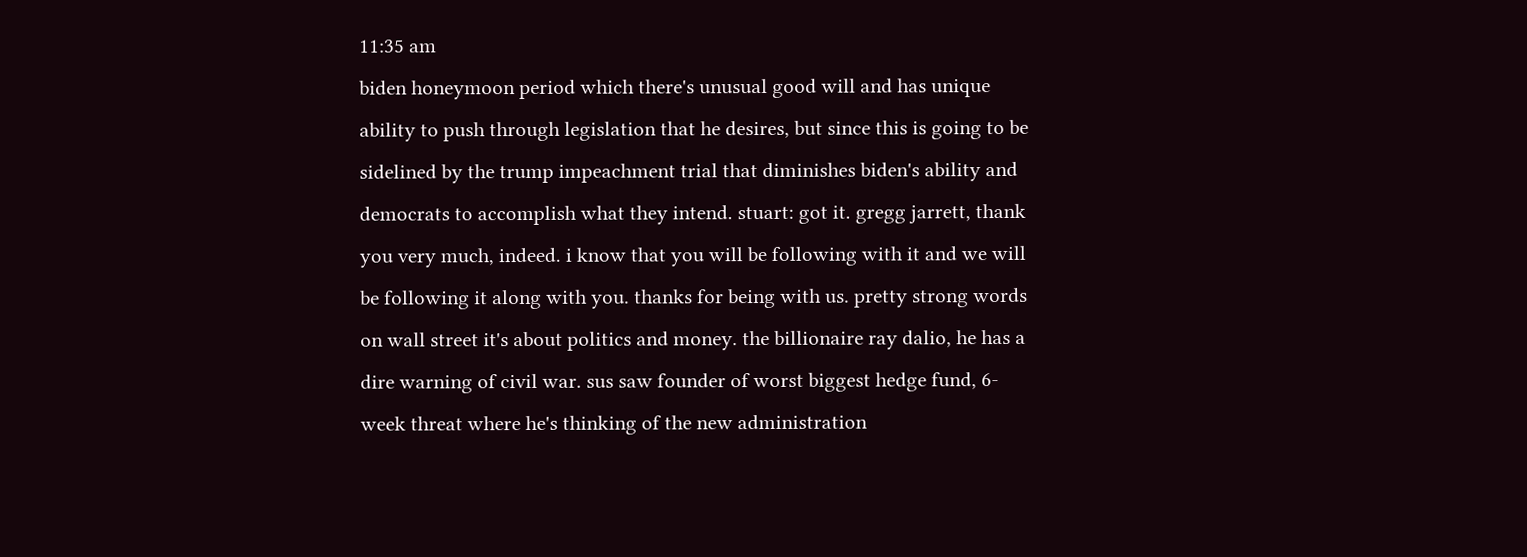11:35 am
biden honeymoon period which there's unusual good will and has unique ability to push through legislation that he desires, but since this is going to be sidelined by the trump impeachment trial that diminishes biden's ability and democrats to accomplish what they intend. stuart: got it. gregg jarrett, thank you very much, indeed. i know that you will be following with it and we will be following it along with you. thanks for being with us. pretty strong words on wall street it's about politics and money. the billionaire ray dalio, he has a dire warning of civil war. sus saw founder of worst biggest hedge fund, 6-week threat where he's thinking of the new administration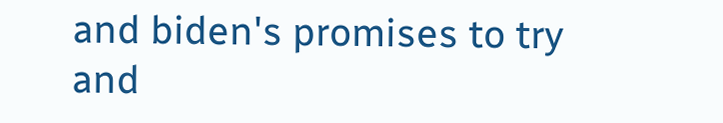and biden's promises to try and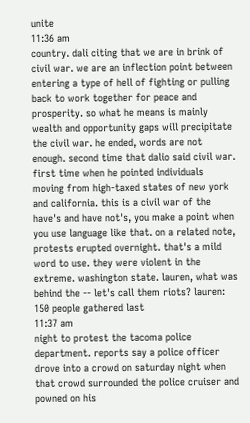unite
11:36 am
country. dali citing that we are in brink of civil war. we are an inflection point between entering a type of hell of fighting or pulling back to work together for peace and prosperity. so what he means is mainly wealth and opportunity gaps will precipitate the civil war. he ended, words are not enough. second time that dalio said civil war. first time when he pointed individuals moving from high-taxed states of new york and california. this is a civil war of the have's and have not's, you make a point when you use language like that. on a related note, protests erupted overnight. that's a mild word to use. they were violent in the extreme. washington state. lauren, what was behind the -- let's call them riots? lauren: 150 people gathered last
11:37 am
night to protest the tacoma police department. reports say a police officer drove into a crowd on saturday night when that crowd surrounded the police cruiser and powned on his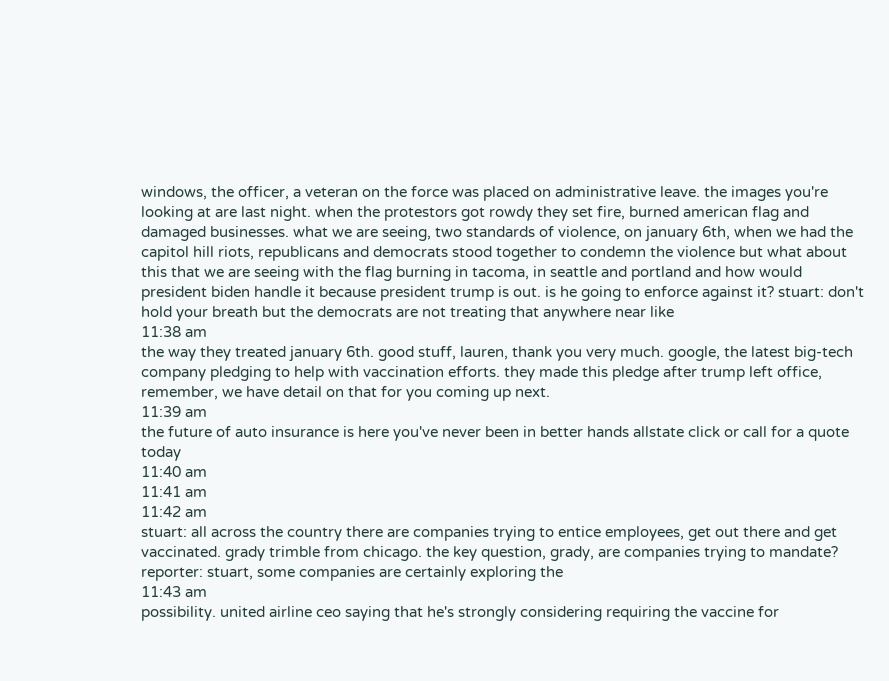windows, the officer, a veteran on the force was placed on administrative leave. the images you're looking at are last night. when the protestors got rowdy they set fire, burned american flag and damaged businesses. what we are seeing, two standards of violence, on january 6th, when we had the capitol hill riots, republicans and democrats stood together to condemn the violence but what about this that we are seeing with the flag burning in tacoma, in seattle and portland and how would president biden handle it because president trump is out. is he going to enforce against it? stuart: don't hold your breath but the democrats are not treating that anywhere near like
11:38 am
the way they treated january 6th. good stuff, lauren, thank you very much. google, the latest big-tech company pledging to help with vaccination efforts. they made this pledge after trump left office, remember, we have detail on that for you coming up next.
11:39 am
the future of auto insurance is here you've never been in better hands allstate click or call for a quote today
11:40 am
11:41 am
11:42 am
stuart: all across the country there are companies trying to entice employees, get out there and get vaccinated. grady trimble from chicago. the key question, grady, are companies trying to mandate? reporter: stuart, some companies are certainly exploring the
11:43 am
possibility. united airline ceo saying that he's strongly considering requiring the vaccine for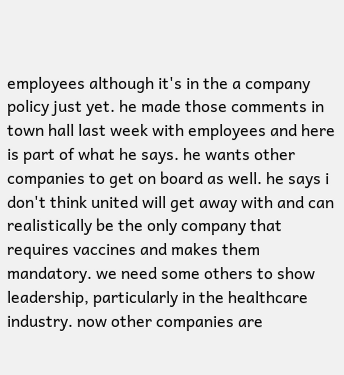employees although it's in the a company policy just yet. he made those comments in town hall last week with employees and here is part of what he says. he wants other companies to get on board as well. he says i don't think united will get away with and can realistically be the only company that requires vaccines and makes them mandatory. we need some others to show leadership, particularly in the healthcare industry. now other companies are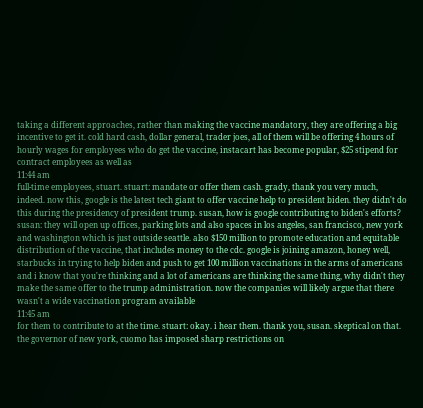taking a different approaches, rather than making the vaccine mandatory, they are offering a big incentive to get it. cold hard cash, dollar general, trader joes, all of them will be offering 4 hours of hourly wages for employees who do get the vaccine, instacart has become popular, $25 stipend for contract employees as well as
11:44 am
full-time employees, stuart. stuart: mandate or offer them cash. grady, thank you very much, indeed. now this, google is the latest tech giant to offer vaccine help to president biden. they didn't do this during the presidency of president trump. susan, how is google contributing to biden's efforts? susan: they will open up offices, parking lots and also spaces in los angeles, san francisco, new york and washington which is just outside seattle. also $150 million to promote education and equitable distribution of the vaccine, that includes money to the cdc. google is joining amazon, honey well, starbucks in trying to help biden and push to get 100 million vaccinations in the arms of americans and i know that you're thinking and a lot of americans are thinking the same thing, why didn't they make the same offer to the trump administration. now the companies will likely argue that there wasn't a wide vaccination program available
11:45 am
for them to contribute to at the time. stuart: okay. i hear them. thank you, susan. skeptical on that. the governor of new york, cuomo has imposed sharp restrictions on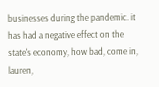businesses during the pandemic. it has had a negative effect on the state's economy, how bad, come in, lauren,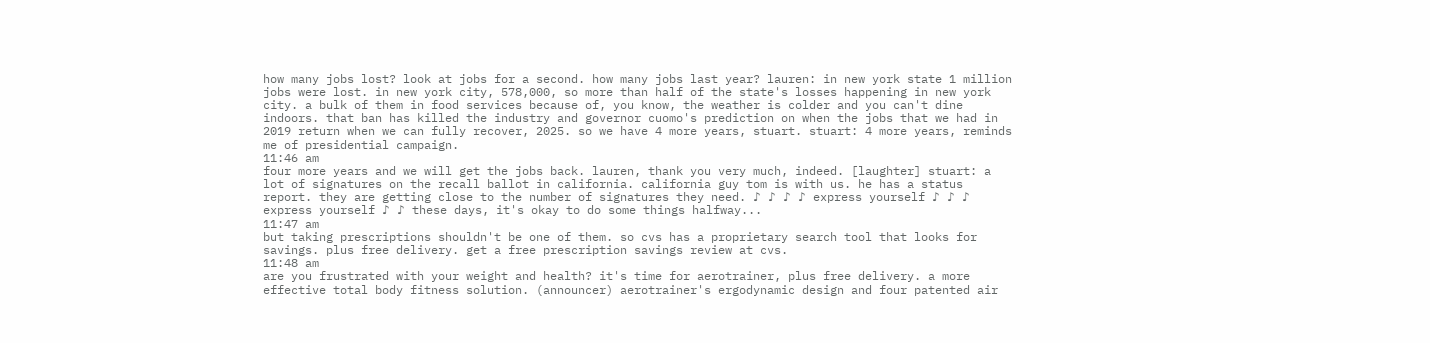how many jobs lost? look at jobs for a second. how many jobs last year? lauren: in new york state 1 million jobs were lost. in new york city, 578,000, so more than half of the state's losses happening in new york city. a bulk of them in food services because of, you know, the weather is colder and you can't dine indoors. that ban has killed the industry and governor cuomo's prediction on when the jobs that we had in 2019 return when we can fully recover, 2025. so we have 4 more years, stuart. stuart: 4 more years, reminds me of presidential campaign.
11:46 am
four more years and we will get the jobs back. lauren, thank you very much, indeed. [laughter] stuart: a lot of signatures on the recall ballot in california. california guy tom is with us. he has a status report. they are getting close to the number of signatures they need. ♪ ♪ ♪ ♪ express yourself ♪ ♪ ♪ express yourself ♪ ♪ these days, it's okay to do some things halfway...
11:47 am
but taking prescriptions shouldn't be one of them. so cvs has a proprietary search tool that looks for savings. plus free delivery. get a free prescription savings review at cvs.
11:48 am
are you frustrated with your weight and health? it's time for aerotrainer, plus free delivery. a more effective total body fitness solution. (announcer) aerotrainer's ergodynamic design and four patented air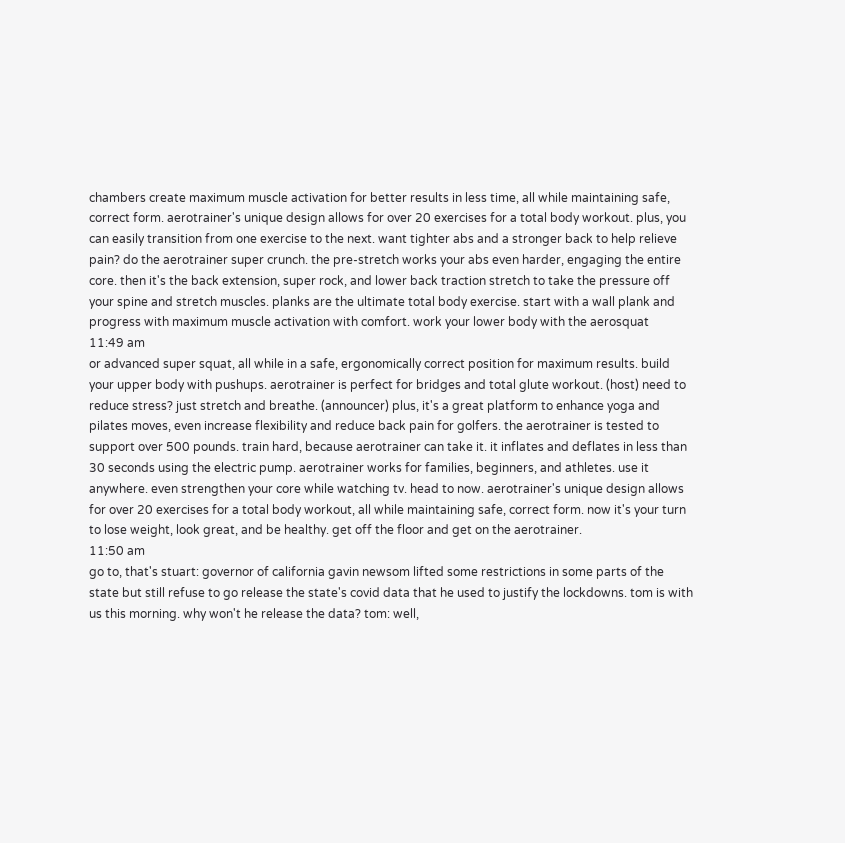chambers create maximum muscle activation for better results in less time, all while maintaining safe, correct form. aerotrainer's unique design allows for over 20 exercises for a total body workout. plus, you can easily transition from one exercise to the next. want tighter abs and a stronger back to help relieve pain? do the aerotrainer super crunch. the pre-stretch works your abs even harder, engaging the entire core. then it's the back extension, super rock, and lower back traction stretch to take the pressure off your spine and stretch muscles. planks are the ultimate total body exercise. start with a wall plank and progress with maximum muscle activation with comfort. work your lower body with the aerosquat
11:49 am
or advanced super squat, all while in a safe, ergonomically correct position for maximum results. build your upper body with pushups. aerotrainer is perfect for bridges and total glute workout. (host) need to reduce stress? just stretch and breathe. (announcer) plus, it's a great platform to enhance yoga and pilates moves, even increase flexibility and reduce back pain for golfers. the aerotrainer is tested to support over 500 pounds. train hard, because aerotrainer can take it. it inflates and deflates in less than 30 seconds using the electric pump. aerotrainer works for families, beginners, and athletes. use it anywhere. even strengthen your core while watching tv. head to now. aerotrainer's unique design allows for over 20 exercises for a total body workout, all while maintaining safe, correct form. now it's your turn to lose weight, look great, and be healthy. get off the floor and get on the aerotrainer.
11:50 am
go to, that's stuart: governor of california gavin newsom lifted some restrictions in some parts of the state but still refuse to go release the state's covid data that he used to justify the lockdowns. tom is with us this morning. why won't he release the data? tom: well,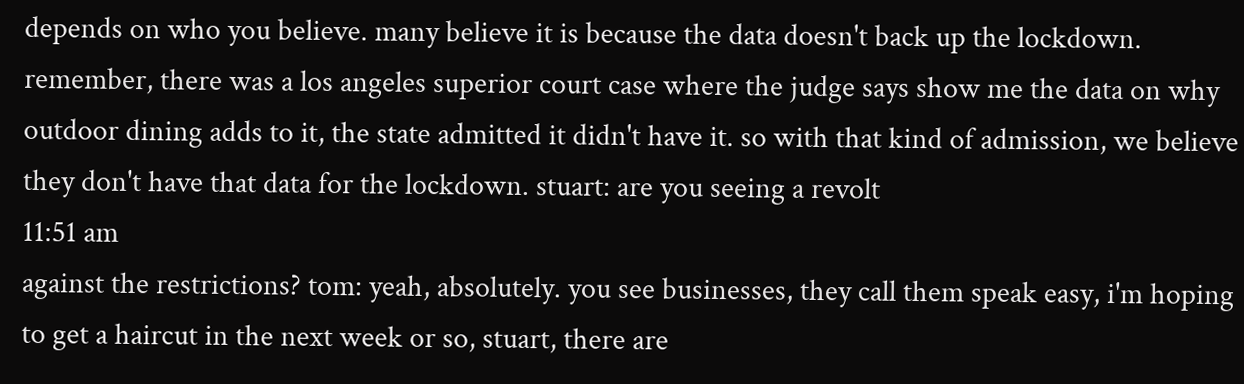depends on who you believe. many believe it is because the data doesn't back up the lockdown. remember, there was a los angeles superior court case where the judge says show me the data on why outdoor dining adds to it, the state admitted it didn't have it. so with that kind of admission, we believe they don't have that data for the lockdown. stuart: are you seeing a revolt
11:51 am
against the restrictions? tom: yeah, absolutely. you see businesses, they call them speak easy, i'm hoping to get a haircut in the next week or so, stuart, there are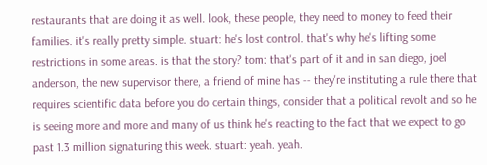restaurants that are doing it as well. look, these people, they need to money to feed their families. it's really pretty simple. stuart: he's lost control. that's why he's lifting some restrictions in some areas. is that the story? tom: that's part of it and in san diego, joel anderson, the new supervisor there, a friend of mine has -- they're instituting a rule there that requires scientific data before you do certain things, consider that a political revolt and so he is seeing more and more and many of us think he's reacting to the fact that we expect to go past 1.3 million signaturing this week. stuart: yeah. yeah.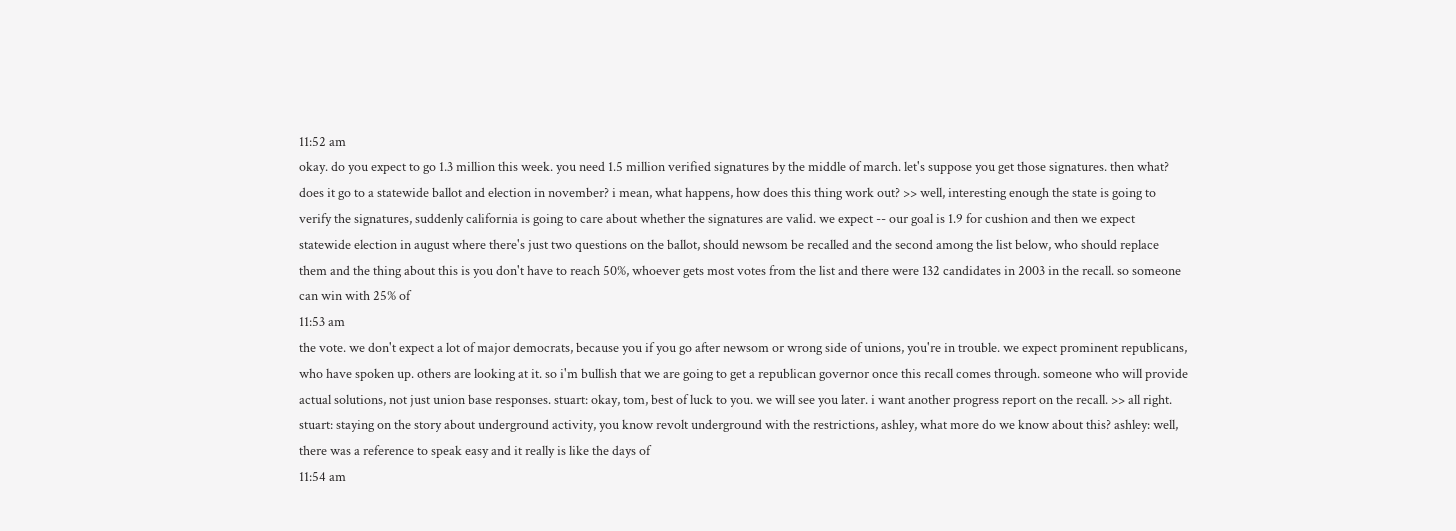11:52 am
okay. do you expect to go 1.3 million this week. you need 1.5 million verified signatures by the middle of march. let's suppose you get those signatures. then what? does it go to a statewide ballot and election in november? i mean, what happens, how does this thing work out? >> well, interesting enough the state is going to verify the signatures, suddenly california is going to care about whether the signatures are valid. we expect -- our goal is 1.9 for cushion and then we expect statewide election in august where there's just two questions on the ballot, should newsom be recalled and the second among the list below, who should replace them and the thing about this is you don't have to reach 50%, whoever gets most votes from the list and there were 132 candidates in 2003 in the recall. so someone can win with 25% of
11:53 am
the vote. we don't expect a lot of major democrats, because you if you go after newsom or wrong side of unions, you're in trouble. we expect prominent republicans, who have spoken up. others are looking at it. so i'm bullish that we are going to get a republican governor once this recall comes through. someone who will provide actual solutions, not just union base responses. stuart: okay, tom, best of luck to you. we will see you later. i want another progress report on the recall. >> all right. stuart: staying on the story about underground activity, you know revolt underground with the restrictions, ashley, what more do we know about this? ashley: well, there was a reference to speak easy and it really is like the days of
11:54 am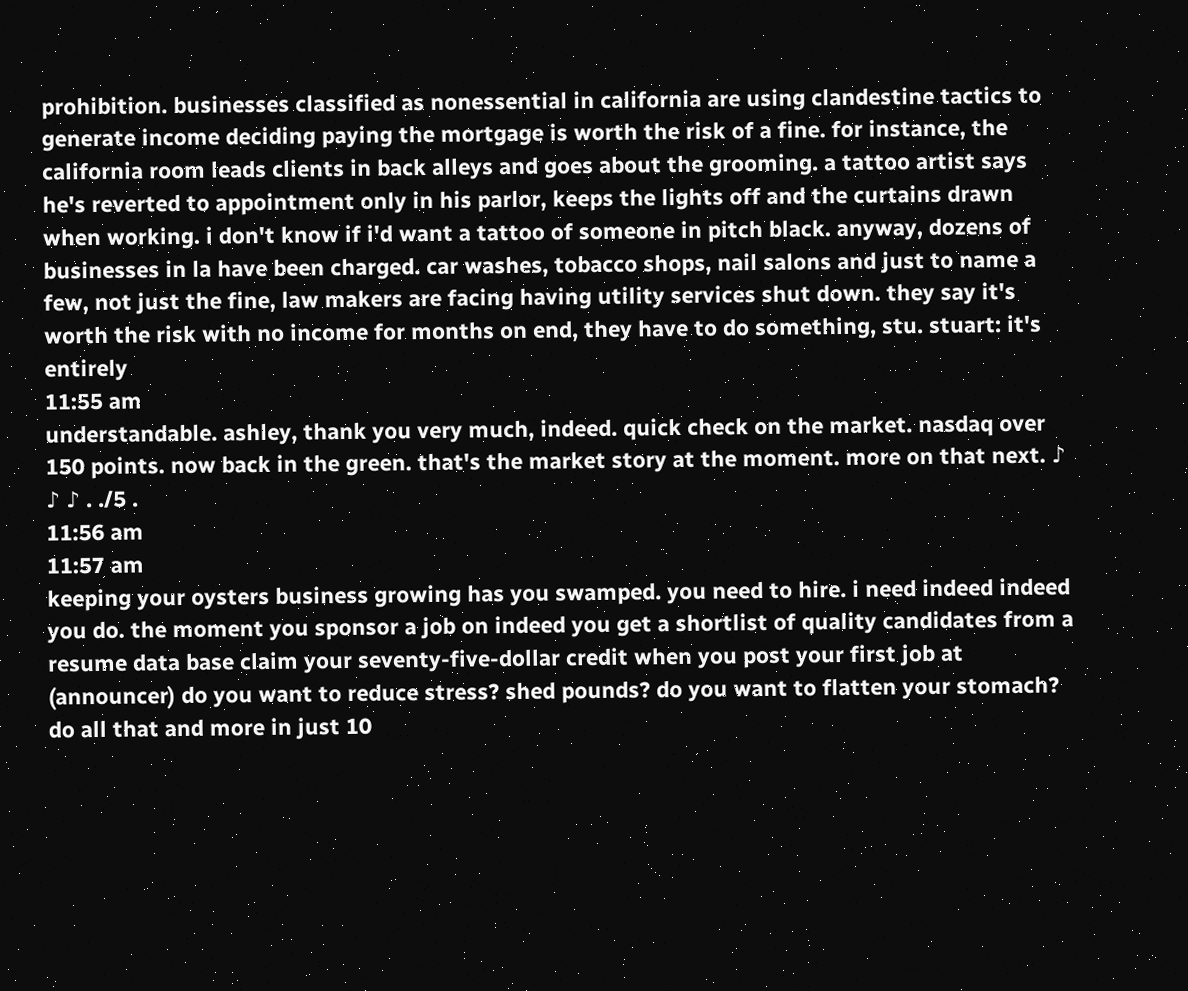prohibition. businesses classified as nonessential in california are using clandestine tactics to generate income deciding paying the mortgage is worth the risk of a fine. for instance, the california room leads clients in back alleys and goes about the grooming. a tattoo artist says he's reverted to appointment only in his parlor, keeps the lights off and the curtains drawn when working. i don't know if i'd want a tattoo of someone in pitch black. anyway, dozens of businesses in la have been charged. car washes, tobacco shops, nail salons and just to name a few, not just the fine, law makers are facing having utility services shut down. they say it's worth the risk with no income for months on end, they have to do something, stu. stuart: it's entirely
11:55 am
understandable. ashley, thank you very much, indeed. quick check on the market. nasdaq over 150 points. now back in the green. that's the market story at the moment. more on that next. ♪ ♪ ♪ . ./5 .
11:56 am
11:57 am
keeping your oysters business growing has you swamped. you need to hire. i need indeed indeed you do. the moment you sponsor a job on indeed you get a shortlist of quality candidates from a resume data base claim your seventy-five-dollar credit when you post your first job at (announcer) do you want to reduce stress? shed pounds? do you want to flatten your stomach? do all that and more in just 10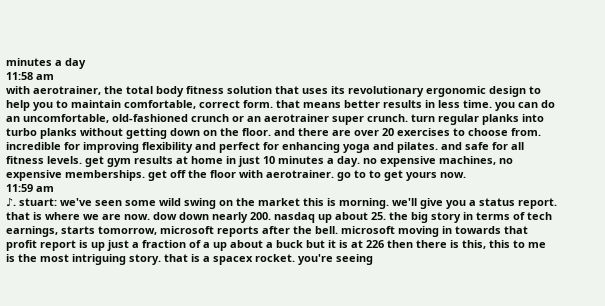minutes a day
11:58 am
with aerotrainer, the total body fitness solution that uses its revolutionary ergonomic design to help you to maintain comfortable, correct form. that means better results in less time. you can do an uncomfortable, old-fashioned crunch or an aerotrainer super crunch. turn regular planks into turbo planks without getting down on the floor. and there are over 20 exercises to choose from. incredible for improving flexibility and perfect for enhancing yoga and pilates. and safe for all fitness levels. get gym results at home in just 10 minutes a day. no expensive machines, no expensive memberships. get off the floor with aerotrainer. go to to get yours now.
11:59 am
♪. stuart: we've seen some wild swing on the market this is morning. we'll give you a status report. that is where we are now. dow down nearly 200. nasdaq up about 25. the big story in terms of tech earnings, starts tomorrow, microsoft reports after the bell. microsoft moving in towards that profit report is up just a fraction of a up about a buck but it is at 226 then there is this, this to me is the most intriguing story. that is a spacex rocket. you're seeing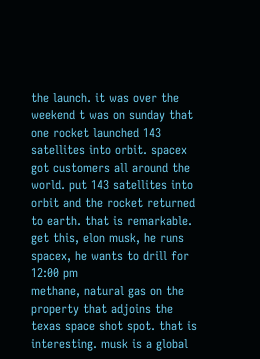the launch. it was over the weekend t was on sunday that one rocket launched 143 satellites into orbit. spacex got customers all around the world. put 143 satellites into orbit and the rocket returned to earth. that is remarkable. get this, elon musk, he runs spacex, he wants to drill for
12:00 pm
methane, natural gas on the property that adjoins the texas space shot spot. that is interesting. musk is a global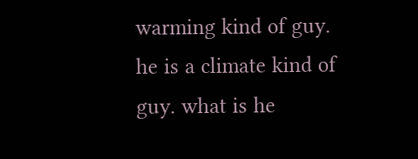warming kind of guy. he is a climate kind of guy. what is he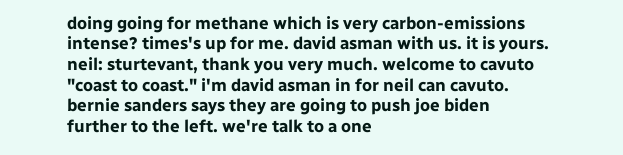doing going for methane which is very carbon-emissions intense? times's up for me. david asman with us. it is yours. neil: sturtevant, thank you very much. welcome to cavuto "coast to coast." i'm david asman in for neil can cavuto. bernie sanders says they are going to push joe biden further to the left. we're talk to a one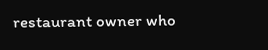restaurant owner who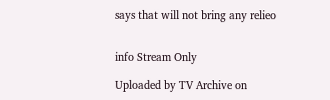says that will not bring any relieo


info Stream Only

Uploaded by TV Archive on